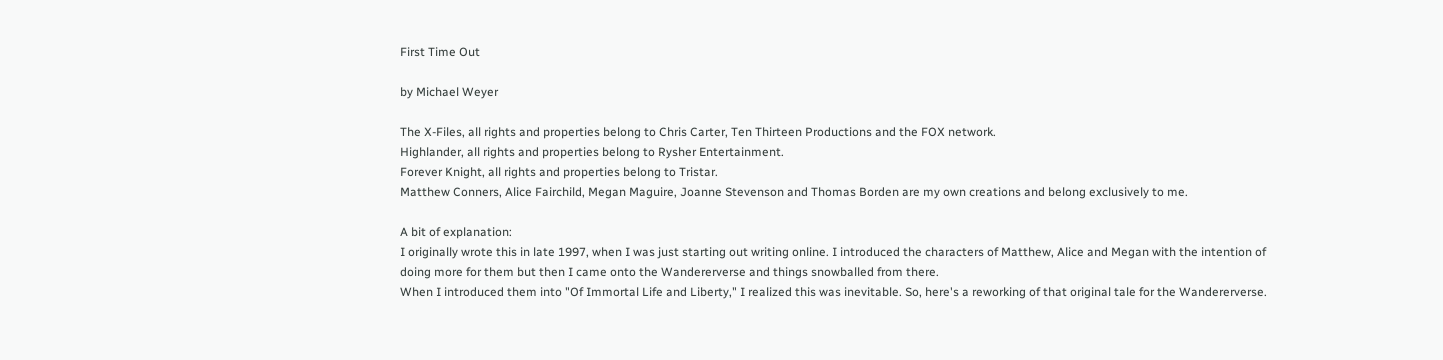First Time Out

by Michael Weyer

The X-Files, all rights and properties belong to Chris Carter, Ten Thirteen Productions and the FOX network.
Highlander, all rights and properties belong to Rysher Entertainment.
Forever Knight, all rights and properties belong to Tristar.
Matthew Conners, Alice Fairchild, Megan Maguire, Joanne Stevenson and Thomas Borden are my own creations and belong exclusively to me.

A bit of explanation:
I originally wrote this in late 1997, when I was just starting out writing online. I introduced the characters of Matthew, Alice and Megan with the intention of doing more for them but then I came onto the Wandererverse and things snowballed from there.
When I introduced them into "Of Immortal Life and Liberty," I realized this was inevitable. So, here's a reworking of that original tale for the Wandererverse.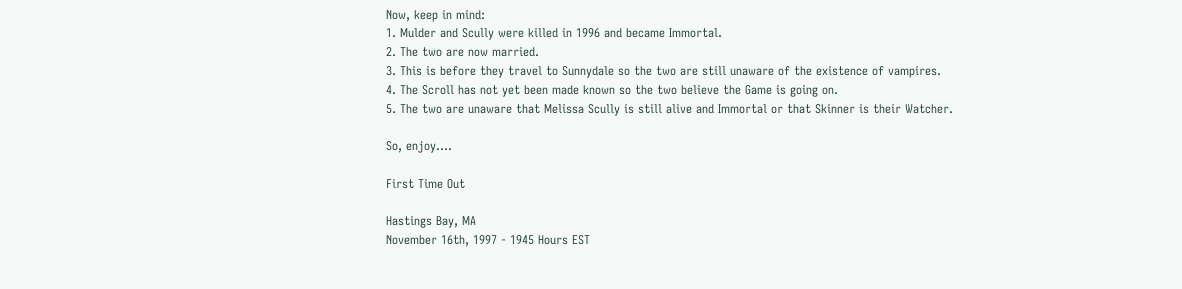Now, keep in mind:
1. Mulder and Scully were killed in 1996 and became Immortal.
2. The two are now married.
3. This is before they travel to Sunnydale so the two are still unaware of the existence of vampires.
4. The Scroll has not yet been made known so the two believe the Game is going on.
5. The two are unaware that Melissa Scully is still alive and Immortal or that Skinner is their Watcher.

So, enjoy....

First Time Out

Hastings Bay, MA
November 16th, 1997 - 1945 Hours EST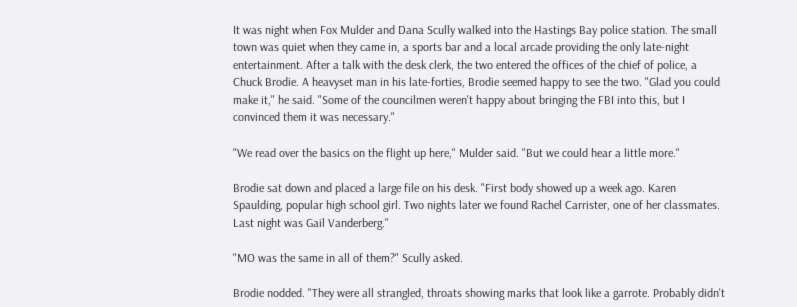It was night when Fox Mulder and Dana Scully walked into the Hastings Bay police station. The small town was quiet when they came in, a sports bar and a local arcade providing the only late-night entertainment. After a talk with the desk clerk, the two entered the offices of the chief of police, a Chuck Brodie. A heavyset man in his late-forties, Brodie seemed happy to see the two. "Glad you could make it," he said. "Some of the councilmen weren't happy about bringing the FBI into this, but I convinced them it was necessary."

"We read over the basics on the flight up here," Mulder said. "But we could hear a little more."

Brodie sat down and placed a large file on his desk. "First body showed up a week ago. Karen Spaulding, popular high school girl. Two nights later we found Rachel Carrister, one of her classmates. Last night was Gail Vanderberg."

"MO was the same in all of them?" Scully asked.

Brodie nodded. "They were all strangled, throats showing marks that look like a garrote. Probably didn't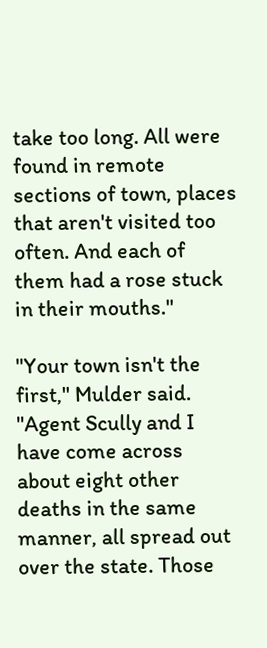take too long. All were found in remote sections of town, places that aren't visited too often. And each of them had a rose stuck in their mouths."

"Your town isn't the first," Mulder said. "Agent Scully and I have come across about eight other deaths in the same manner, all spread out over the state. Those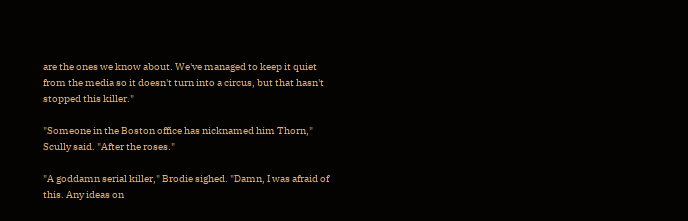are the ones we know about. We've managed to keep it quiet from the media so it doesn't turn into a circus, but that hasn't stopped this killer."

"Someone in the Boston office has nicknamed him Thorn," Scully said. "After the roses."

"A goddamn serial killer," Brodie sighed. "Damn, I was afraid of this. Any ideas on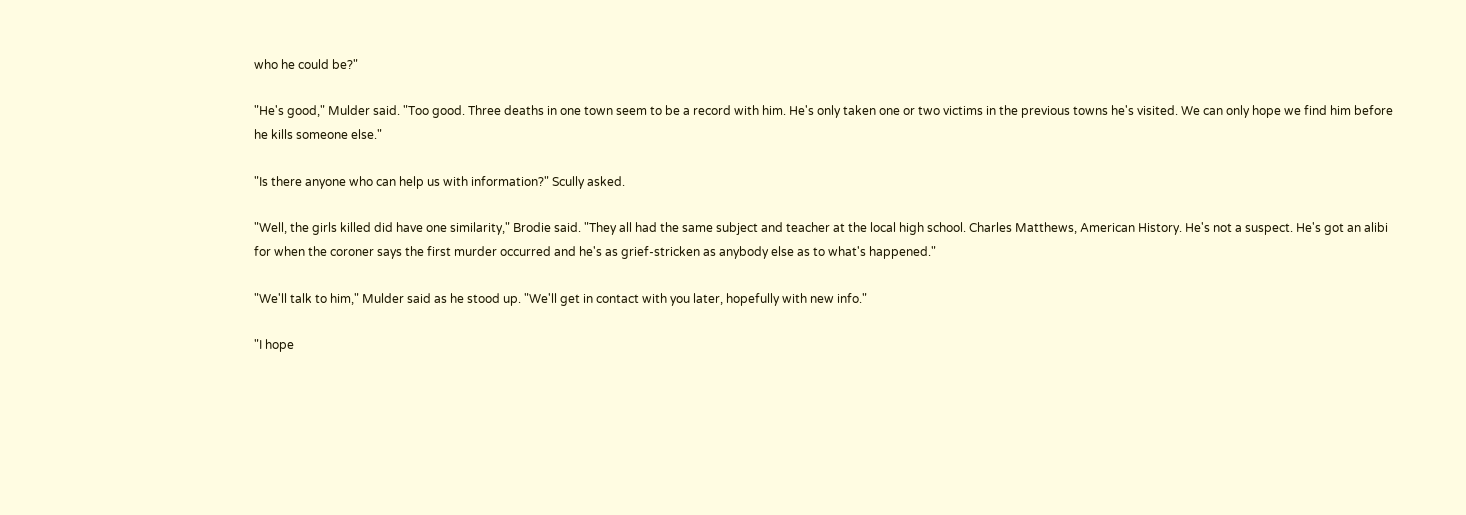who he could be?"

"He's good," Mulder said. "Too good. Three deaths in one town seem to be a record with him. He's only taken one or two victims in the previous towns he's visited. We can only hope we find him before he kills someone else."

"Is there anyone who can help us with information?" Scully asked.

"Well, the girls killed did have one similarity," Brodie said. "They all had the same subject and teacher at the local high school. Charles Matthews, American History. He's not a suspect. He's got an alibi for when the coroner says the first murder occurred and he's as grief-stricken as anybody else as to what's happened."

"We'll talk to him," Mulder said as he stood up. "We'll get in contact with you later, hopefully with new info."

"I hope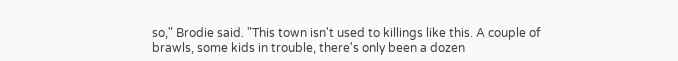so," Brodie said. "This town isn't used to killings like this. A couple of brawls, some kids in trouble, there's only been a dozen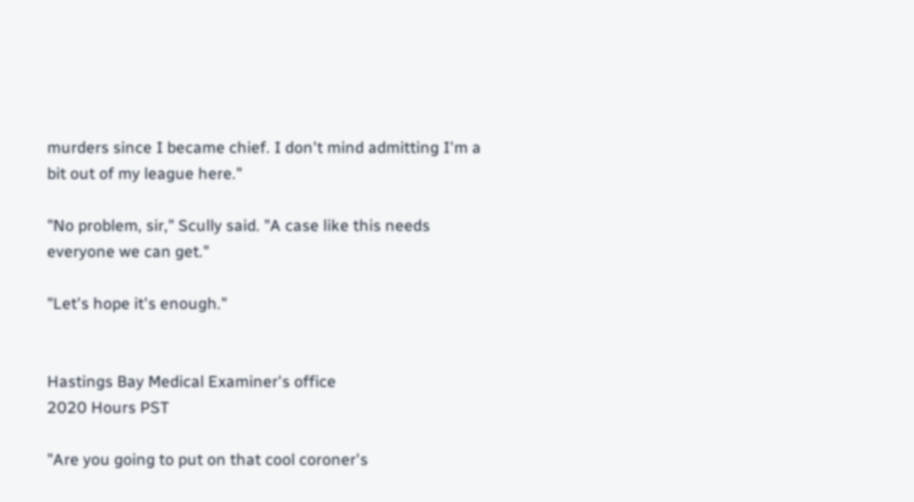murders since I became chief. I don't mind admitting I'm a bit out of my league here."

"No problem, sir," Scully said. "A case like this needs everyone we can get."

"Let's hope it's enough."


Hastings Bay Medical Examiner's office
2020 Hours PST

"Are you going to put on that cool coroner's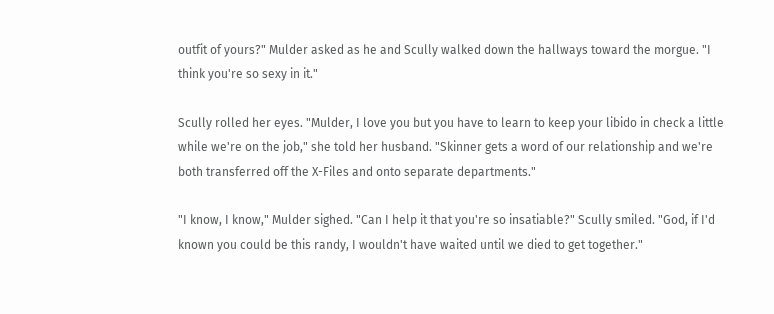outfit of yours?" Mulder asked as he and Scully walked down the hallways toward the morgue. "I think you're so sexy in it."

Scully rolled her eyes. "Mulder, I love you but you have to learn to keep your libido in check a little while we're on the job," she told her husband. "Skinner gets a word of our relationship and we're both transferred off the X-Files and onto separate departments."

"I know, I know," Mulder sighed. "Can I help it that you're so insatiable?" Scully smiled. "God, if I'd known you could be this randy, I wouldn't have waited until we died to get together."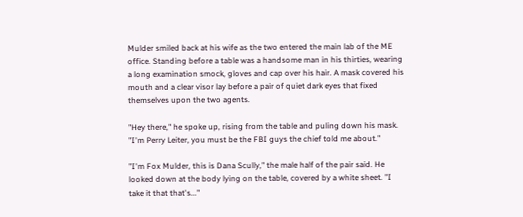Mulder smiled back at his wife as the two entered the main lab of the ME office. Standing before a table was a handsome man in his thirties, wearing a long examination smock, gloves and cap over his hair. A mask covered his mouth and a clear visor lay before a pair of quiet dark eyes that fixed themselves upon the two agents.

"Hey there," he spoke up, rising from the table and puling down his mask. "I'm Perry Leiter, you must be the FBI guys the chief told me about."

"I'm Fox Mulder, this is Dana Scully," the male half of the pair said. He looked down at the body lying on the table, covered by a white sheet. "I take it that that's..."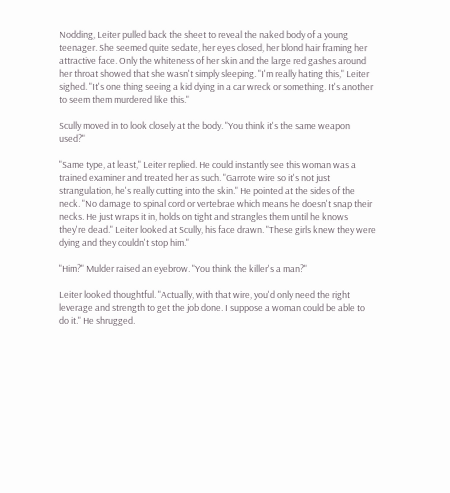Nodding, Leiter pulled back the sheet to reveal the naked body of a young teenager. She seemed quite sedate, her eyes closed, her blond hair framing her attractive face. Only the whiteness of her skin and the large red gashes around her throat showed that she wasn't simply sleeping. "I'm really hating this," Leiter sighed. "It's one thing seeing a kid dying in a car wreck or something. It's another to seem them murdered like this."

Scully moved in to look closely at the body. "You think it's the same weapon used?"

"Same type, at least," Leiter replied. He could instantly see this woman was a trained examiner and treated her as such. "Garrote wire so it's not just strangulation, he's really cutting into the skin." He pointed at the sides of the neck. "No damage to spinal cord or vertebrae which means he doesn't snap their necks. He just wraps it in, holds on tight and strangles them until he knows they're dead." Leiter looked at Scully, his face drawn. "These girls knew they were dying and they couldn't stop him."

"Him?" Mulder raised an eyebrow. "You think the killer's a man?"

Leiter looked thoughtful. "Actually, with that wire, you'd only need the right leverage and strength to get the job done. I suppose a woman could be able to do it." He shrugged.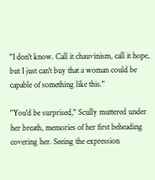"I don't know. Call it chauvinism, call it hope, but I just can't buy that a woman could be capable of something like this."

"You'd be surprised," Scully muttered under her breath, memories of her first beheading covering her. Seeing the expression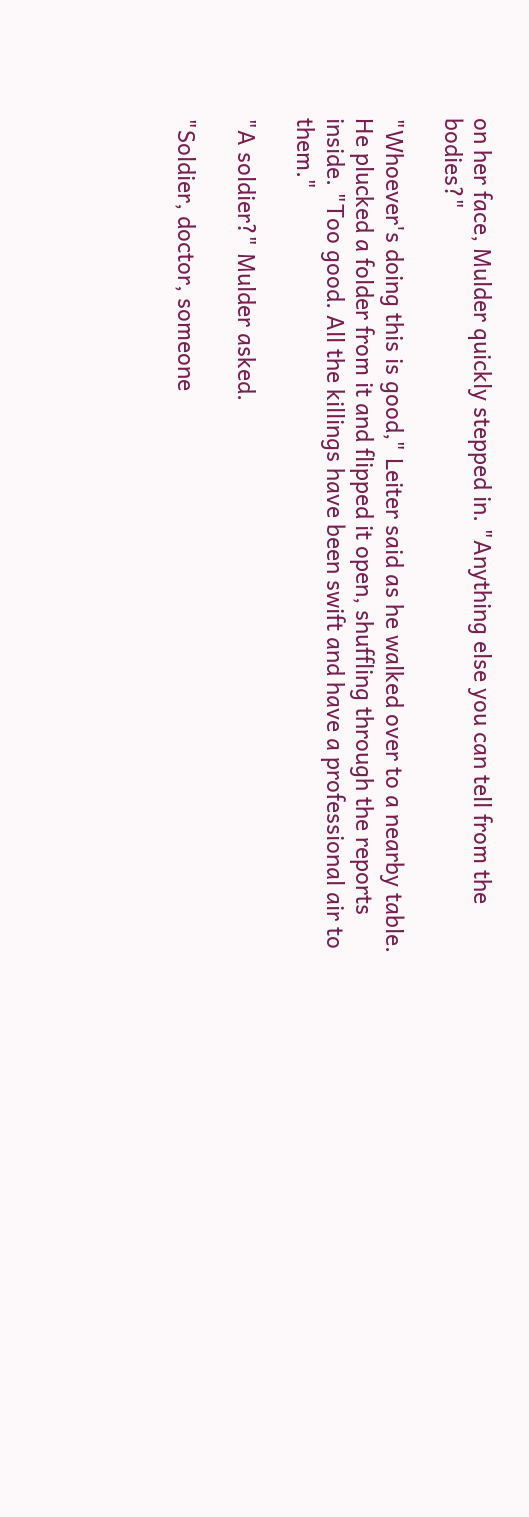on her face, Mulder quickly stepped in. "Anything else you can tell from the bodies?"

"Whoever's doing this is good," Leiter said as he walked over to a nearby table. He plucked a folder from it and flipped it open, shuffling through the reports inside. "Too good. All the killings have been swift and have a professional air to them."

"A soldier?" Mulder asked.

"Soldier, doctor, someone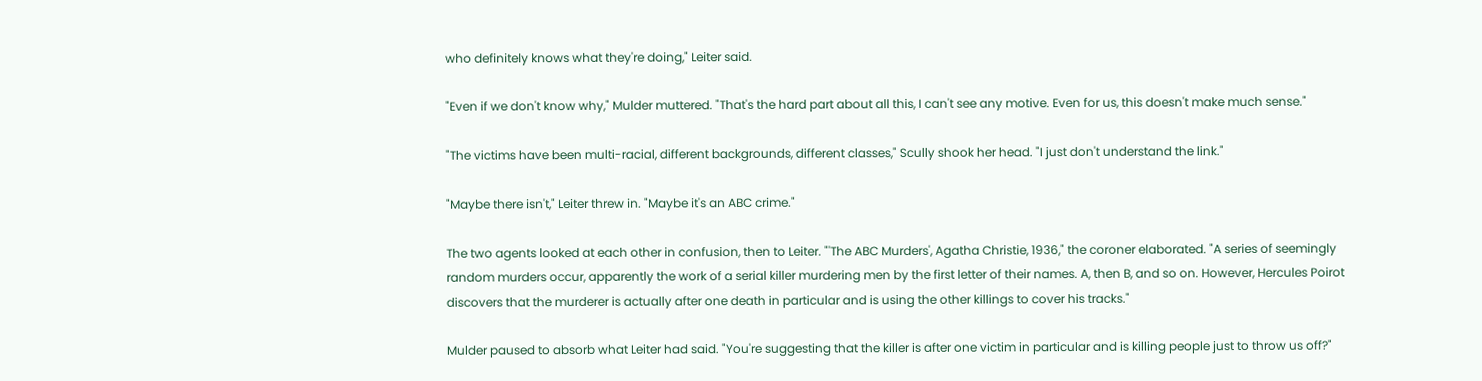who definitely knows what they're doing," Leiter said.

"Even if we don't know why," Mulder muttered. "That's the hard part about all this, I can't see any motive. Even for us, this doesn't make much sense."

"The victims have been multi-racial, different backgrounds, different classes," Scully shook her head. "I just don't understand the link."

"Maybe there isn't," Leiter threw in. "Maybe it's an ABC crime."

The two agents looked at each other in confusion, then to Leiter. "'The ABC Murders', Agatha Christie, 1936," the coroner elaborated. "A series of seemingly random murders occur, apparently the work of a serial killer murdering men by the first letter of their names. A, then B, and so on. However, Hercules Poirot discovers that the murderer is actually after one death in particular and is using the other killings to cover his tracks."

Mulder paused to absorb what Leiter had said. "You're suggesting that the killer is after one victim in particular and is killing people just to throw us off?"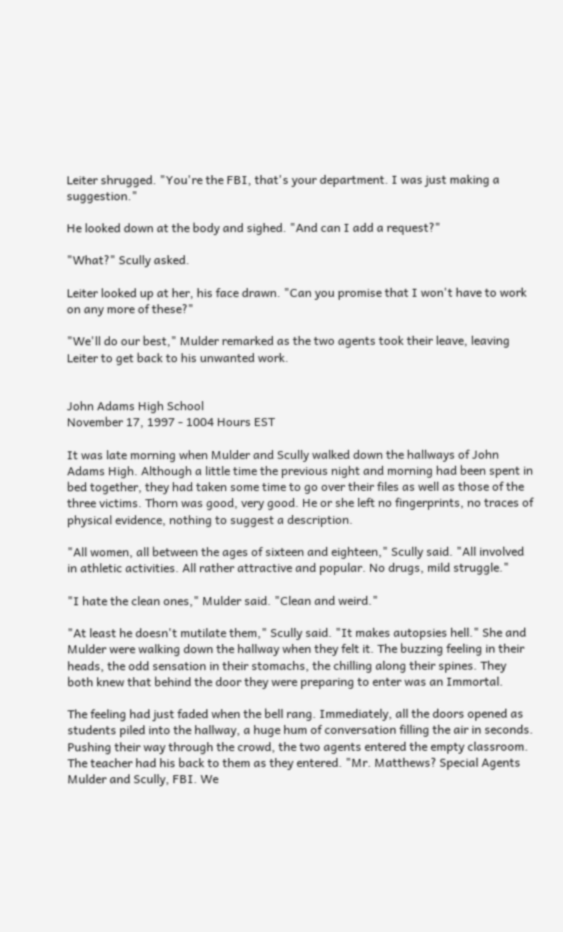Leiter shrugged. "You're the FBI, that's your department. I was just making a suggestion."

He looked down at the body and sighed. "And can I add a request?"

"What?" Scully asked.

Leiter looked up at her, his face drawn. "Can you promise that I won't have to work on any more of these?"

"We'll do our best," Mulder remarked as the two agents took their leave, leaving Leiter to get back to his unwanted work.


John Adams High School
November 17, 1997 - 1004 Hours EST

It was late morning when Mulder and Scully walked down the hallways of John Adams High. Although a little time the previous night and morning had been spent in bed together, they had taken some time to go over their files as well as those of the three victims. Thorn was good, very good. He or she left no fingerprints, no traces of physical evidence, nothing to suggest a description.

"All women, all between the ages of sixteen and eighteen," Scully said. "All involved in athletic activities. All rather attractive and popular. No drugs, mild struggle."

"I hate the clean ones," Mulder said. "Clean and weird."

"At least he doesn't mutilate them," Scully said. "It makes autopsies hell." She and Mulder were walking down the hallway when they felt it. The buzzing feeling in their heads, the odd sensation in their stomachs, the chilling along their spines. They both knew that behind the door they were preparing to enter was an Immortal.

The feeling had just faded when the bell rang. Immediately, all the doors opened as students piled into the hallway, a huge hum of conversation filling the air in seconds. Pushing their way through the crowd, the two agents entered the empty classroom. The teacher had his back to them as they entered. "Mr. Matthews? Special Agents Mulder and Scully, FBI. We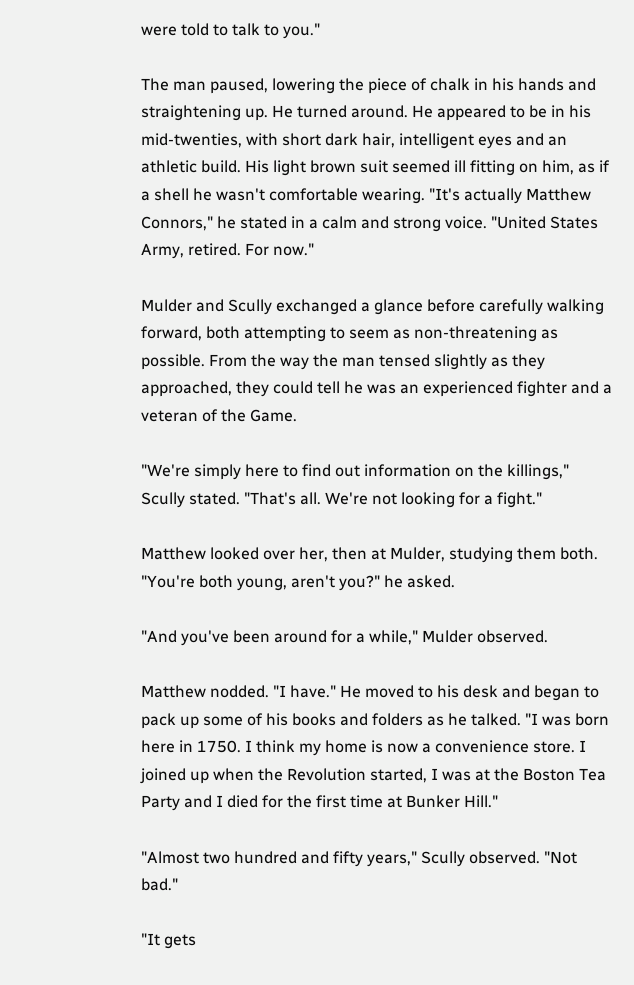were told to talk to you."

The man paused, lowering the piece of chalk in his hands and straightening up. He turned around. He appeared to be in his mid-twenties, with short dark hair, intelligent eyes and an athletic build. His light brown suit seemed ill fitting on him, as if a shell he wasn't comfortable wearing. "It's actually Matthew Connors," he stated in a calm and strong voice. "United States Army, retired. For now."

Mulder and Scully exchanged a glance before carefully walking forward, both attempting to seem as non-threatening as possible. From the way the man tensed slightly as they approached, they could tell he was an experienced fighter and a veteran of the Game.

"We're simply here to find out information on the killings," Scully stated. "That's all. We're not looking for a fight."

Matthew looked over her, then at Mulder, studying them both. "You're both young, aren't you?" he asked.

"And you've been around for a while," Mulder observed.

Matthew nodded. "I have." He moved to his desk and began to pack up some of his books and folders as he talked. "I was born here in 1750. I think my home is now a convenience store. I joined up when the Revolution started, I was at the Boston Tea Party and I died for the first time at Bunker Hill."

"Almost two hundred and fifty years," Scully observed. "Not bad."

"It gets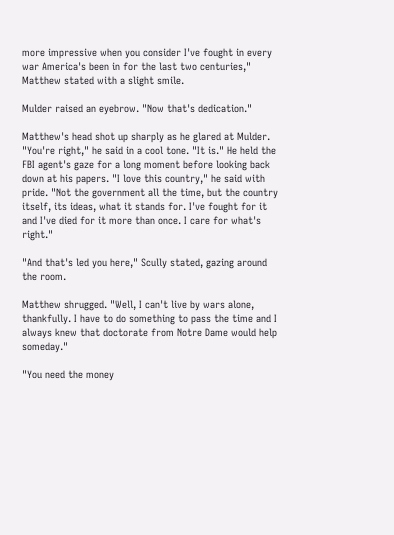more impressive when you consider I've fought in every war America's been in for the last two centuries," Matthew stated with a slight smile.

Mulder raised an eyebrow. "Now that's dedication."

Matthew's head shot up sharply as he glared at Mulder. "You're right," he said in a cool tone. "It is." He held the FBI agent's gaze for a long moment before looking back down at his papers. "I love this country," he said with pride. "Not the government all the time, but the country itself, its ideas, what it stands for. I've fought for it and I've died for it more than once. I care for what's right."

"And that's led you here," Scully stated, gazing around the room.

Matthew shrugged. "Well, I can't live by wars alone, thankfully. I have to do something to pass the time and I always knew that doctorate from Notre Dame would help someday."

"You need the money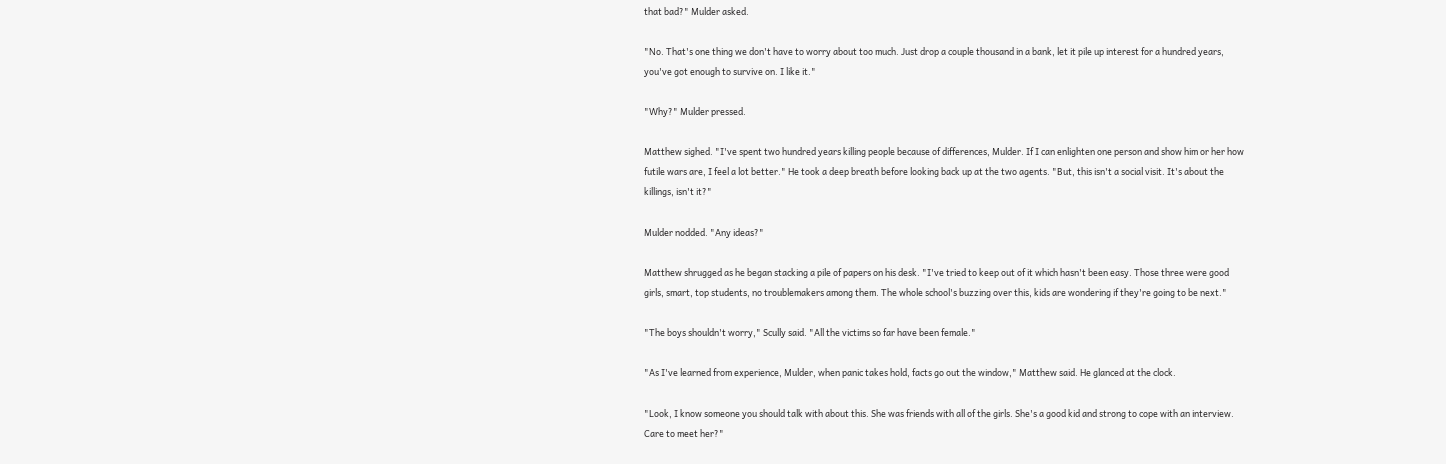that bad?" Mulder asked.

"No. That's one thing we don't have to worry about too much. Just drop a couple thousand in a bank, let it pile up interest for a hundred years, you've got enough to survive on. I like it."

"Why?" Mulder pressed.

Matthew sighed. "I've spent two hundred years killing people because of differences, Mulder. If I can enlighten one person and show him or her how futile wars are, I feel a lot better." He took a deep breath before looking back up at the two agents. "But, this isn't a social visit. It's about the killings, isn't it?"

Mulder nodded. "Any ideas?"

Matthew shrugged as he began stacking a pile of papers on his desk. "I've tried to keep out of it which hasn't been easy. Those three were good girls, smart, top students, no troublemakers among them. The whole school's buzzing over this, kids are wondering if they're going to be next."

"The boys shouldn't worry," Scully said. "All the victims so far have been female."

"As I've learned from experience, Mulder, when panic takes hold, facts go out the window," Matthew said. He glanced at the clock.

"Look, I know someone you should talk with about this. She was friends with all of the girls. She's a good kid and strong to cope with an interview. Care to meet her?"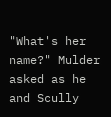"What's her name?" Mulder asked as he and Scully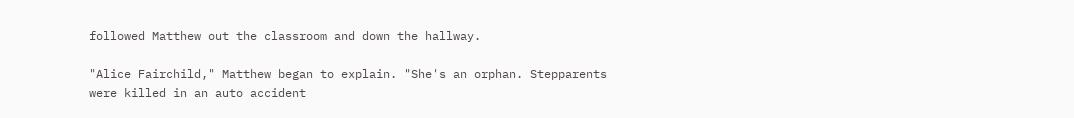followed Matthew out the classroom and down the hallway.

"Alice Fairchild," Matthew began to explain. "She's an orphan. Stepparents were killed in an auto accident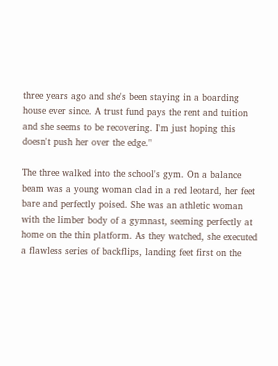three years ago and she's been staying in a boarding house ever since. A trust fund pays the rent and tuition and she seems to be recovering. I'm just hoping this doesn't push her over the edge."

The three walked into the school's gym. On a balance beam was a young woman clad in a red leotard, her feet bare and perfectly poised. She was an athletic woman with the limber body of a gymnast, seeming perfectly at home on the thin platform. As they watched, she executed a flawless series of backflips, landing feet first on the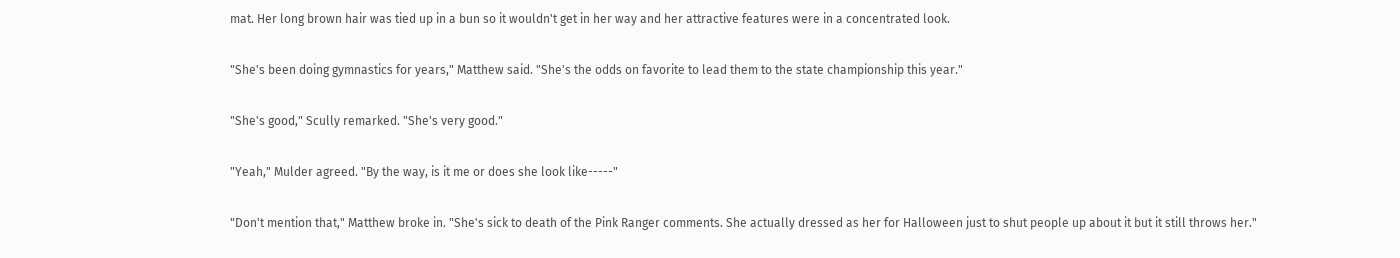mat. Her long brown hair was tied up in a bun so it wouldn't get in her way and her attractive features were in a concentrated look.

"She's been doing gymnastics for years," Matthew said. "She's the odds on favorite to lead them to the state championship this year."

"She's good," Scully remarked. "She's very good."

"Yeah," Mulder agreed. "By the way, is it me or does she look like-----"

"Don't mention that," Matthew broke in. "She's sick to death of the Pink Ranger comments. She actually dressed as her for Halloween just to shut people up about it but it still throws her."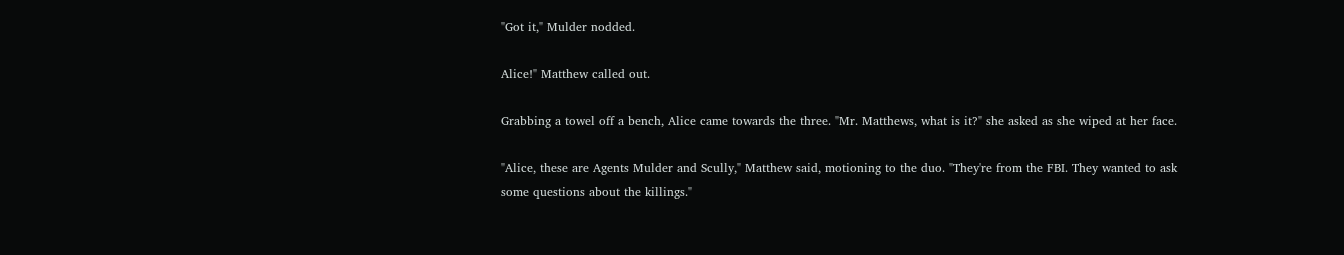"Got it," Mulder nodded.

Alice!" Matthew called out.

Grabbing a towel off a bench, Alice came towards the three. "Mr. Matthews, what is it?" she asked as she wiped at her face.

"Alice, these are Agents Mulder and Scully," Matthew said, motioning to the duo. "They're from the FBI. They wanted to ask some questions about the killings."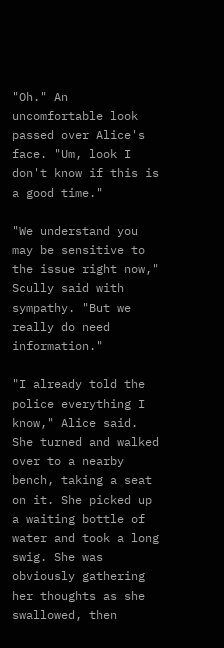"Oh." An uncomfortable look passed over Alice's face. "Um, look I don't know if this is a good time."

"We understand you may be sensitive to the issue right now," Scully said with sympathy. "But we really do need information."

"I already told the police everything I know," Alice said. She turned and walked over to a nearby bench, taking a seat on it. She picked up a waiting bottle of water and took a long swig. She was obviously gathering her thoughts as she swallowed, then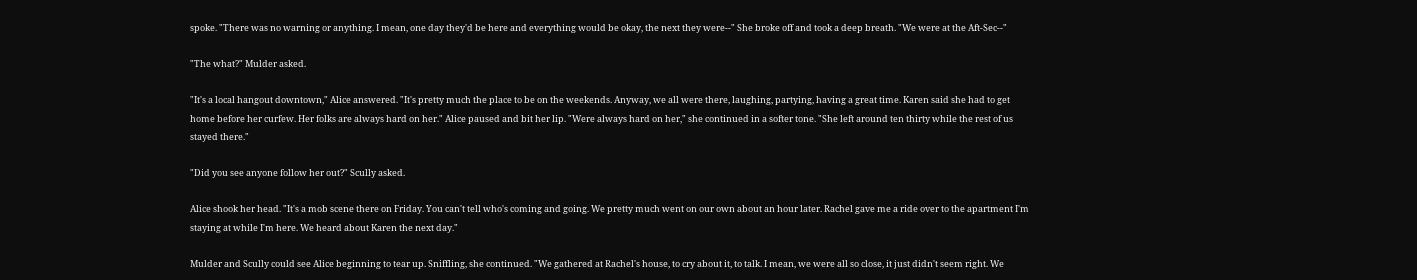spoke. "There was no warning or anything. I mean, one day they'd be here and everything would be okay, the next they were--" She broke off and took a deep breath. "We were at the Aft-Sec--"

"The what?" Mulder asked.

"It's a local hangout downtown," Alice answered. "It's pretty much the place to be on the weekends. Anyway, we all were there, laughing, partying, having a great time. Karen said she had to get home before her curfew. Her folks are always hard on her." Alice paused and bit her lip. "Were always hard on her," she continued in a softer tone. "She left around ten thirty while the rest of us stayed there."

"Did you see anyone follow her out?" Scully asked.

Alice shook her head. "It's a mob scene there on Friday. You can't tell who's coming and going. We pretty much went on our own about an hour later. Rachel gave me a ride over to the apartment I'm staying at while I'm here. We heard about Karen the next day."

Mulder and Scully could see Alice beginning to tear up. Sniffling, she continued. "We gathered at Rachel's house, to cry about it, to talk. I mean, we were all so close, it just didn't seem right. We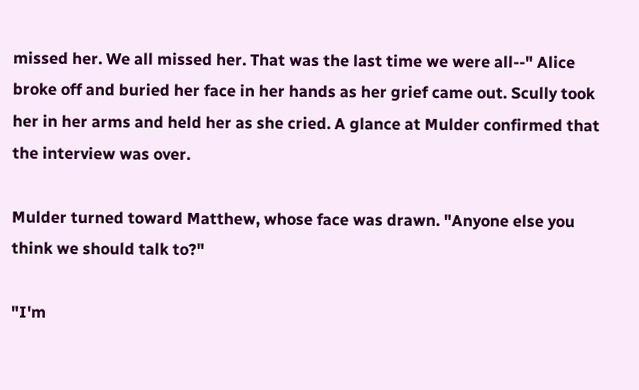missed her. We all missed her. That was the last time we were all--" Alice broke off and buried her face in her hands as her grief came out. Scully took her in her arms and held her as she cried. A glance at Mulder confirmed that the interview was over.

Mulder turned toward Matthew, whose face was drawn. "Anyone else you think we should talk to?"

"I'm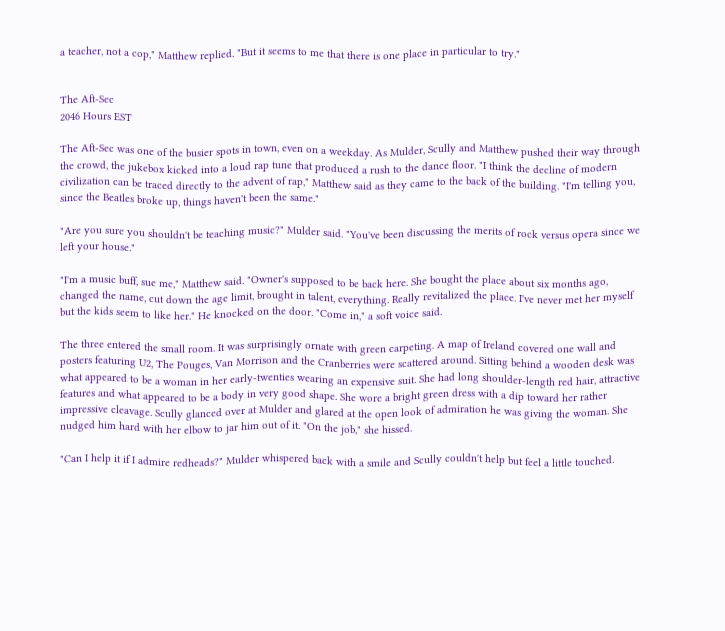a teacher, not a cop," Matthew replied. "But it seems to me that there is one place in particular to try."


The Aft-Sec
2046 Hours EST

The Aft-Sec was one of the busier spots in town, even on a weekday. As Mulder, Scully and Matthew pushed their way through the crowd, the jukebox kicked into a loud rap tune that produced a rush to the dance floor. "I think the decline of modern civilization can be traced directly to the advent of rap," Matthew said as they came to the back of the building. "I'm telling you, since the Beatles broke up, things haven't been the same."

"Are you sure you shouldn't be teaching music?" Mulder said. "You've been discussing the merits of rock versus opera since we left your house."

"I'm a music buff, sue me," Matthew said. "Owner's supposed to be back here. She bought the place about six months ago, changed the name, cut down the age limit, brought in talent, everything. Really revitalized the place. I've never met her myself but the kids seem to like her." He knocked on the door. "Come in," a soft voice said.

The three entered the small room. It was surprisingly ornate with green carpeting. A map of Ireland covered one wall and posters featuring U2, The Pouges, Van Morrison and the Cranberries were scattered around. Sitting behind a wooden desk was what appeared to be a woman in her early-twenties wearing an expensive suit. She had long shoulder-length red hair, attractive features and what appeared to be a body in very good shape. She wore a bright green dress with a dip toward her rather impressive cleavage. Scully glanced over at Mulder and glared at the open look of admiration he was giving the woman. She nudged him hard with her elbow to jar him out of it. "On the job," she hissed.

"Can I help it if I admire redheads?" Mulder whispered back with a smile and Scully couldn't help but feel a little touched.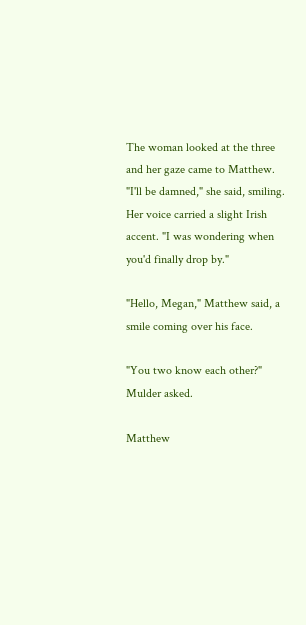The woman looked at the three and her gaze came to Matthew. "I'll be damned," she said, smiling. Her voice carried a slight Irish accent. "I was wondering when you'd finally drop by."

"Hello, Megan," Matthew said, a smile coming over his face.

"You two know each other?" Mulder asked.

Matthew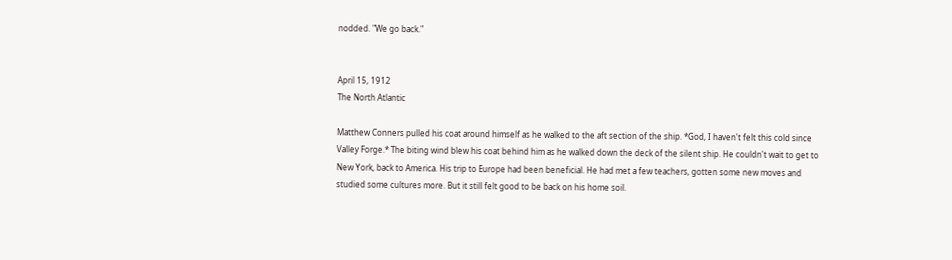nodded. "We go back."


April 15, 1912
The North Atlantic

Matthew Conners pulled his coat around himself as he walked to the aft section of the ship. *God, I haven't felt this cold since Valley Forge.* The biting wind blew his coat behind him as he walked down the deck of the silent ship. He couldn't wait to get to New York, back to America. His trip to Europe had been beneficial. He had met a few teachers, gotten some new moves and studied some cultures more. But it still felt good to be back on his home soil.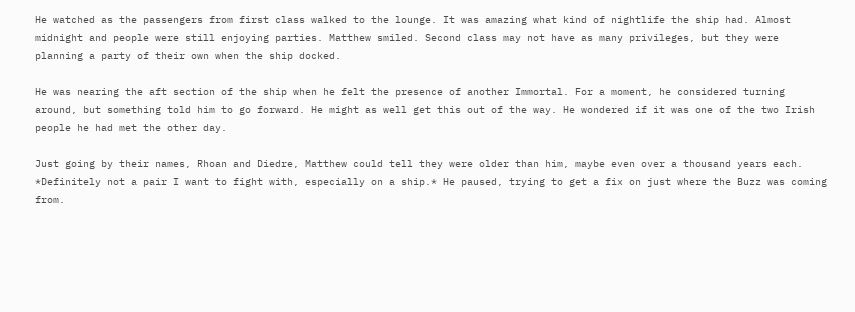He watched as the passengers from first class walked to the lounge. It was amazing what kind of nightlife the ship had. Almost midnight and people were still enjoying parties. Matthew smiled. Second class may not have as many privileges, but they were planning a party of their own when the ship docked.

He was nearing the aft section of the ship when he felt the presence of another Immortal. For a moment, he considered turning around, but something told him to go forward. He might as well get this out of the way. He wondered if it was one of the two Irish people he had met the other day.

Just going by their names, Rhoan and Diedre, Matthew could tell they were older than him, maybe even over a thousand years each. *Definitely not a pair I want to fight with, especially on a ship.* He paused, trying to get a fix on just where the Buzz was coming from.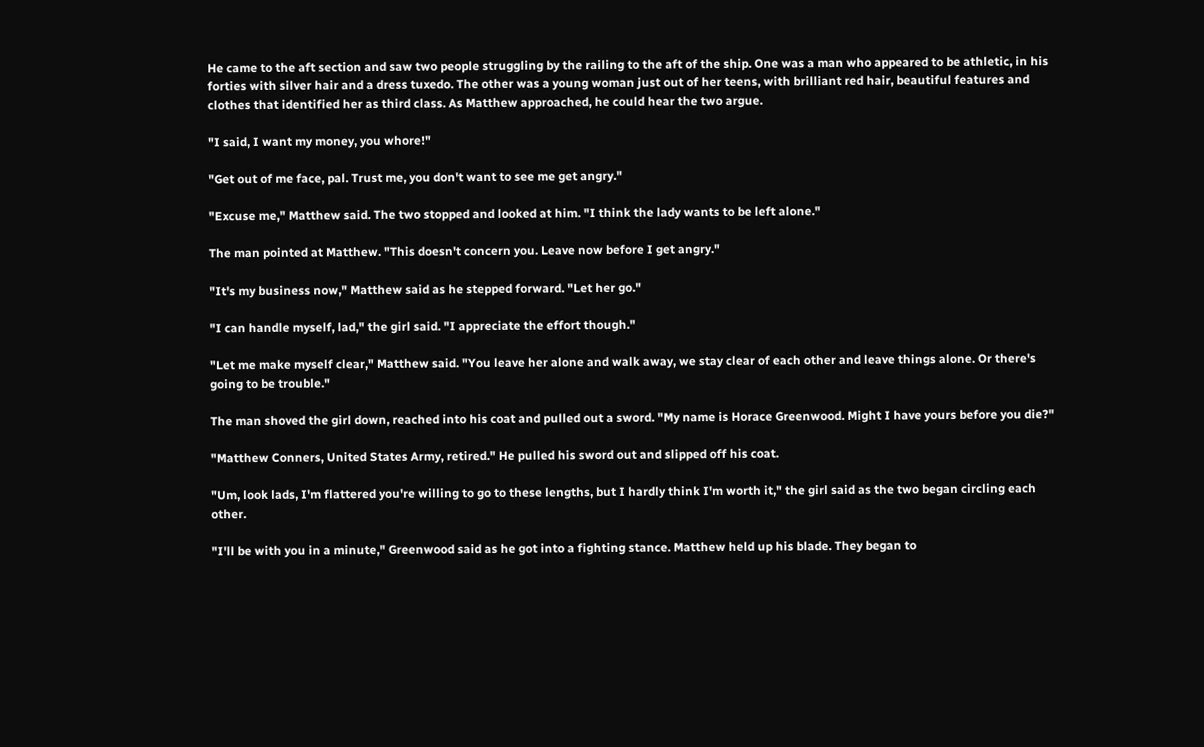He came to the aft section and saw two people struggling by the railing to the aft of the ship. One was a man who appeared to be athletic, in his forties with silver hair and a dress tuxedo. The other was a young woman just out of her teens, with brilliant red hair, beautiful features and clothes that identified her as third class. As Matthew approached, he could hear the two argue.

"I said, I want my money, you whore!"

"Get out of me face, pal. Trust me, you don't want to see me get angry."

"Excuse me," Matthew said. The two stopped and looked at him. "I think the lady wants to be left alone."

The man pointed at Matthew. "This doesn't concern you. Leave now before I get angry."

"It's my business now," Matthew said as he stepped forward. "Let her go."

"I can handle myself, lad," the girl said. "I appreciate the effort though."

"Let me make myself clear," Matthew said. "You leave her alone and walk away, we stay clear of each other and leave things alone. Or there's going to be trouble."

The man shoved the girl down, reached into his coat and pulled out a sword. "My name is Horace Greenwood. Might I have yours before you die?"

"Matthew Conners, United States Army, retired." He pulled his sword out and slipped off his coat.

"Um, look lads, I'm flattered you're willing to go to these lengths, but I hardly think I'm worth it," the girl said as the two began circling each other.

"I'll be with you in a minute," Greenwood said as he got into a fighting stance. Matthew held up his blade. They began to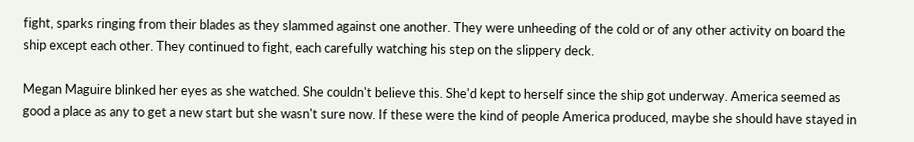fight, sparks ringing from their blades as they slammed against one another. They were unheeding of the cold or of any other activity on board the ship except each other. They continued to fight, each carefully watching his step on the slippery deck.

Megan Maguire blinked her eyes as she watched. She couldn't believe this. She'd kept to herself since the ship got underway. America seemed as good a place as any to get a new start but she wasn't sure now. If these were the kind of people America produced, maybe she should have stayed in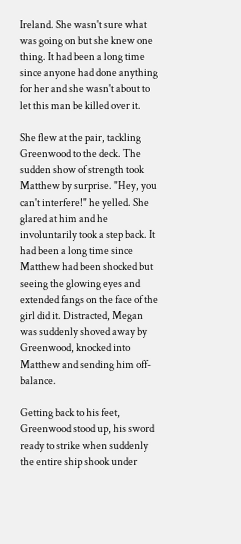Ireland. She wasn't sure what was going on but she knew one thing. It had been a long time since anyone had done anything for her and she wasn't about to let this man be killed over it.

She flew at the pair, tackling Greenwood to the deck. The sudden show of strength took Matthew by surprise. "Hey, you can't interfere!" he yelled. She glared at him and he involuntarily took a step back. It had been a long time since Matthew had been shocked but seeing the glowing eyes and extended fangs on the face of the girl did it. Distracted, Megan was suddenly shoved away by Greenwood, knocked into Matthew and sending him off-balance.

Getting back to his feet, Greenwood stood up, his sword ready to strike when suddenly the entire ship shook under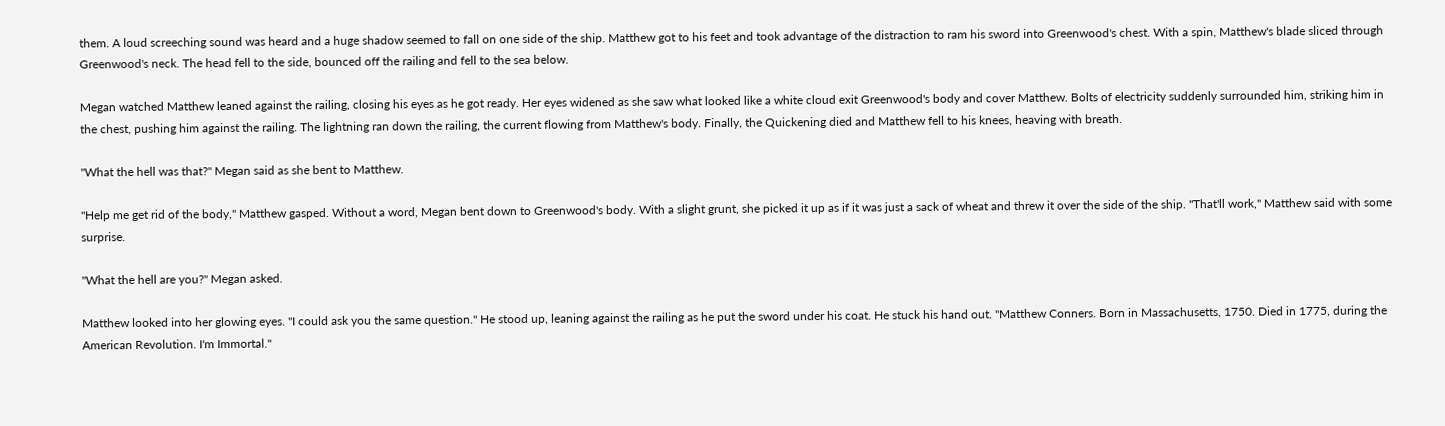them. A loud screeching sound was heard and a huge shadow seemed to fall on one side of the ship. Matthew got to his feet and took advantage of the distraction to ram his sword into Greenwood's chest. With a spin, Matthew's blade sliced through Greenwood's neck. The head fell to the side, bounced off the railing and fell to the sea below.

Megan watched Matthew leaned against the railing, closing his eyes as he got ready. Her eyes widened as she saw what looked like a white cloud exit Greenwood's body and cover Matthew. Bolts of electricity suddenly surrounded him, striking him in the chest, pushing him against the railing. The lightning ran down the railing, the current flowing from Matthew's body. Finally, the Quickening died and Matthew fell to his knees, heaving with breath.

"What the hell was that?" Megan said as she bent to Matthew.

"Help me get rid of the body," Matthew gasped. Without a word, Megan bent down to Greenwood's body. With a slight grunt, she picked it up as if it was just a sack of wheat and threw it over the side of the ship. "That'll work," Matthew said with some surprise.

"What the hell are you?" Megan asked.

Matthew looked into her glowing eyes. "I could ask you the same question." He stood up, leaning against the railing as he put the sword under his coat. He stuck his hand out. "Matthew Conners. Born in Massachusetts, 1750. Died in 1775, during the American Revolution. I'm Immortal."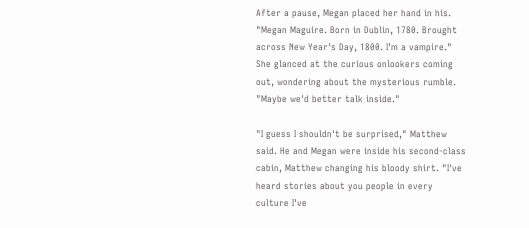After a pause, Megan placed her hand in his. "Megan Maguire. Born in Dublin, 1780. Brought across New Year's Day, 1800. I'm a vampire." She glanced at the curious onlookers coming out, wondering about the mysterious rumble. "Maybe we'd better talk inside."

"I guess I shouldn't be surprised," Matthew said. He and Megan were inside his second-class cabin, Matthew changing his bloody shirt. "I've heard stories about you people in every culture I've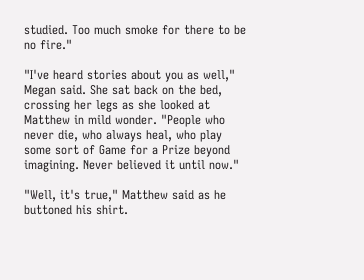studied. Too much smoke for there to be no fire."

"I've heard stories about you as well," Megan said. She sat back on the bed, crossing her legs as she looked at Matthew in mild wonder. "People who never die, who always heal, who play some sort of Game for a Prize beyond imagining. Never believed it until now."

"Well, it's true," Matthew said as he buttoned his shirt.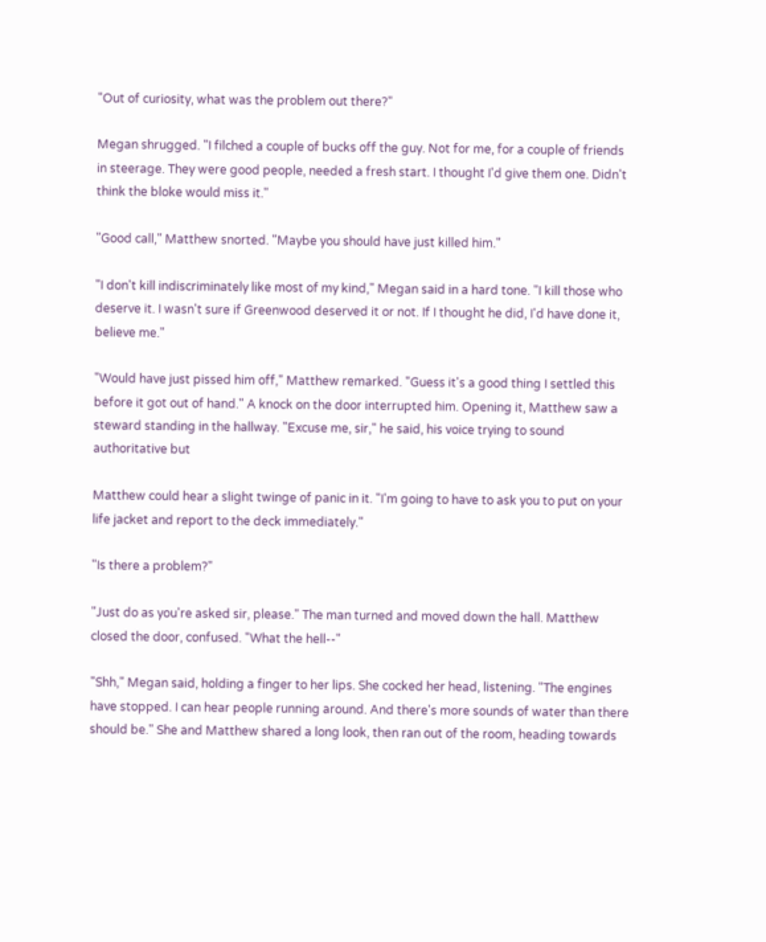"Out of curiosity, what was the problem out there?"

Megan shrugged. "I filched a couple of bucks off the guy. Not for me, for a couple of friends in steerage. They were good people, needed a fresh start. I thought I'd give them one. Didn't think the bloke would miss it."

"Good call," Matthew snorted. "Maybe you should have just killed him."

"I don't kill indiscriminately like most of my kind," Megan said in a hard tone. "I kill those who deserve it. I wasn't sure if Greenwood deserved it or not. If I thought he did, I'd have done it, believe me."

"Would have just pissed him off," Matthew remarked. "Guess it's a good thing I settled this before it got out of hand." A knock on the door interrupted him. Opening it, Matthew saw a steward standing in the hallway. "Excuse me, sir," he said, his voice trying to sound authoritative but

Matthew could hear a slight twinge of panic in it. "I'm going to have to ask you to put on your life jacket and report to the deck immediately."

"Is there a problem?"

"Just do as you're asked sir, please." The man turned and moved down the hall. Matthew closed the door, confused. "What the hell--"

"Shh," Megan said, holding a finger to her lips. She cocked her head, listening. "The engines have stopped. I can hear people running around. And there's more sounds of water than there should be." She and Matthew shared a long look, then ran out of the room, heading towards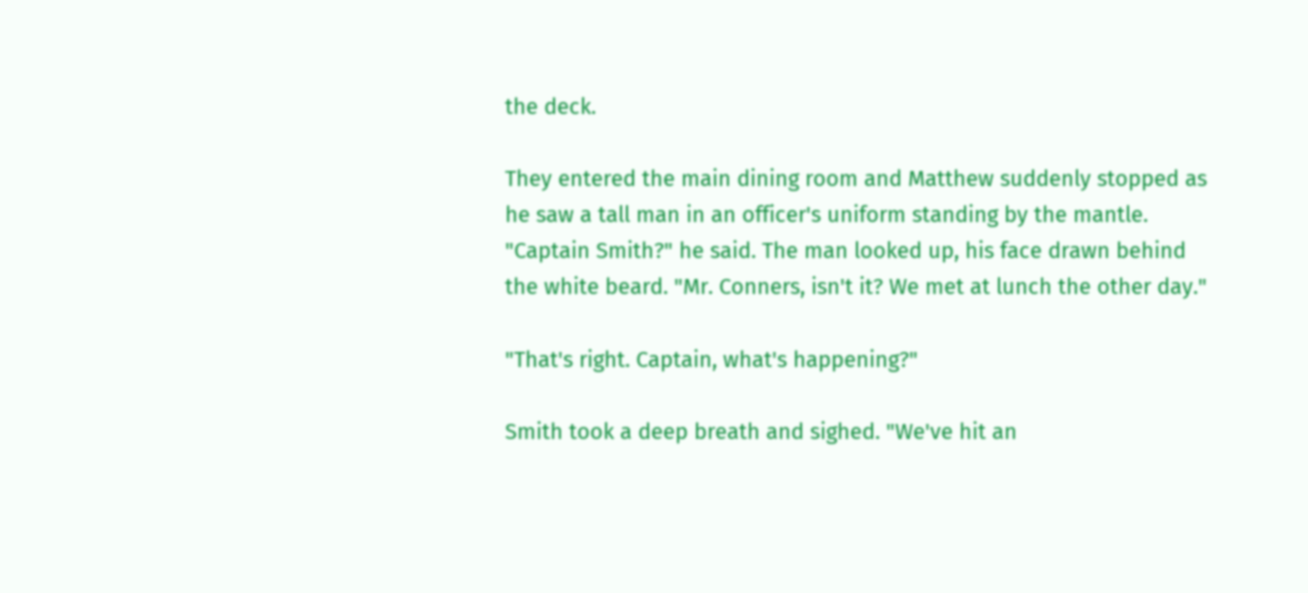the deck.

They entered the main dining room and Matthew suddenly stopped as he saw a tall man in an officer's uniform standing by the mantle. "Captain Smith?" he said. The man looked up, his face drawn behind the white beard. "Mr. Conners, isn't it? We met at lunch the other day."

"That's right. Captain, what's happening?"

Smith took a deep breath and sighed. "We've hit an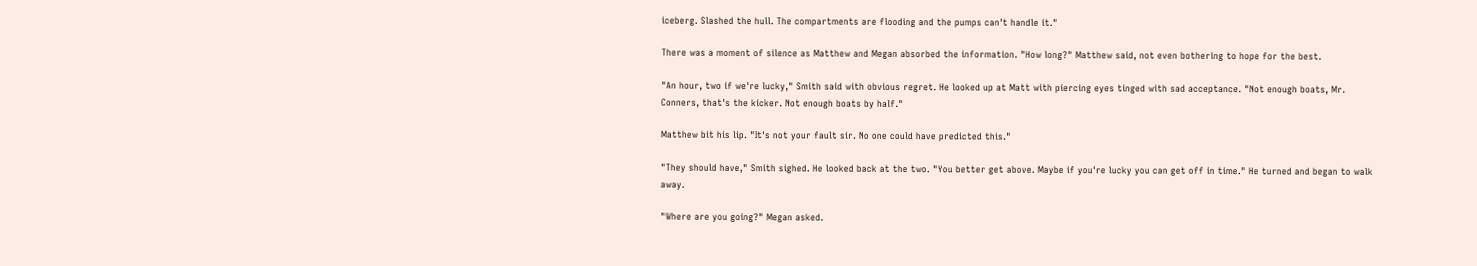iceberg. Slashed the hull. The compartments are flooding and the pumps can't handle it."

There was a moment of silence as Matthew and Megan absorbed the information. "How long?" Matthew said, not even bothering to hope for the best.

"An hour, two if we're lucky," Smith said with obvious regret. He looked up at Matt with piercing eyes tinged with sad acceptance. "Not enough boats, Mr. Conners, that's the kicker. Not enough boats by half."

Matthew bit his lip. "It's not your fault sir. No one could have predicted this."

"They should have," Smith sighed. He looked back at the two. "You better get above. Maybe if you're lucky you can get off in time." He turned and began to walk away.

"Where are you going?" Megan asked.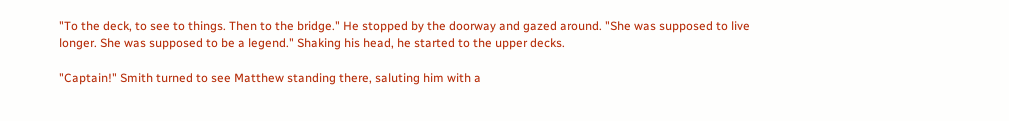"To the deck, to see to things. Then to the bridge." He stopped by the doorway and gazed around. "She was supposed to live longer. She was supposed to be a legend." Shaking his head, he started to the upper decks.

"Captain!" Smith turned to see Matthew standing there, saluting him with a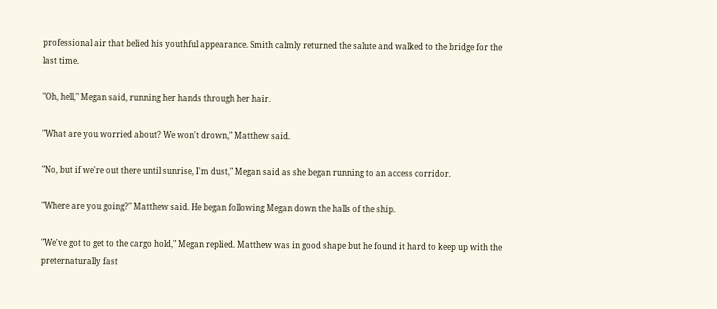professional air that belied his youthful appearance. Smith calmly returned the salute and walked to the bridge for the last time.

"Oh, hell," Megan said, running her hands through her hair.

"What are you worried about? We won't drown," Matthew said.

"No, but if we're out there until sunrise, I'm dust," Megan said as she began running to an access corridor.

"Where are you going?" Matthew said. He began following Megan down the halls of the ship.

"We've got to get to the cargo hold," Megan replied. Matthew was in good shape but he found it hard to keep up with the preternaturally fast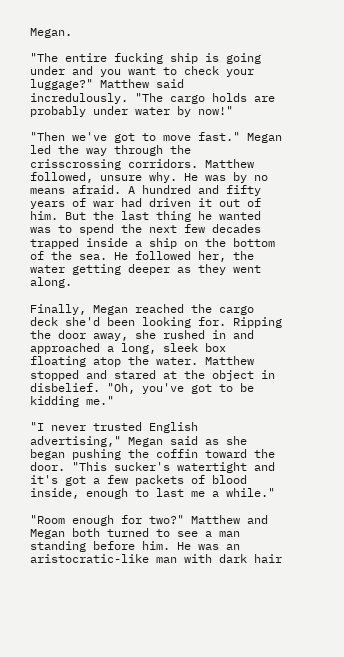Megan.

"The entire fucking ship is going under and you want to check your luggage?" Matthew said incredulously. "The cargo holds are probably under water by now!"

"Then we've got to move fast." Megan led the way through the crisscrossing corridors. Matthew followed, unsure why. He was by no means afraid. A hundred and fifty years of war had driven it out of him. But the last thing he wanted was to spend the next few decades trapped inside a ship on the bottom of the sea. He followed her, the water getting deeper as they went along.

Finally, Megan reached the cargo deck she'd been looking for. Ripping the door away, she rushed in and approached a long, sleek box floating atop the water. Matthew stopped and stared at the object in disbelief. "Oh, you've got to be kidding me."

"I never trusted English advertising," Megan said as she began pushing the coffin toward the door. "This sucker's watertight and it's got a few packets of blood inside, enough to last me a while."

"Room enough for two?" Matthew and Megan both turned to see a man standing before him. He was an aristocratic-like man with dark hair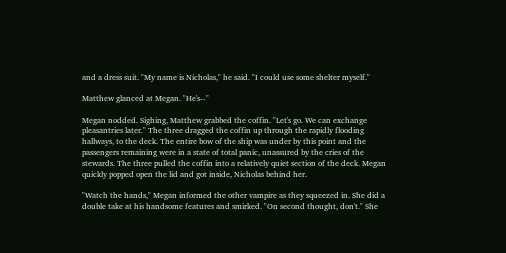and a dress suit. "My name is Nicholas," he said. "I could use some shelter myself."

Matthew glanced at Megan. "He's--"

Megan nodded. Sighing, Matthew grabbed the coffin. "Let's go. We can exchange pleasantries later." The three dragged the coffin up through the rapidly flooding hallways, to the deck. The entire bow of the ship was under by this point and the passengers remaining were in a state of total panic, unassured by the cries of the stewards. The three pulled the coffin into a relatively quiet section of the deck. Megan quickly popped open the lid and got inside, Nicholas behind her.

"Watch the hands," Megan informed the other vampire as they squeezed in. She did a double take at his handsome features and smirked. "On second thought, don't." She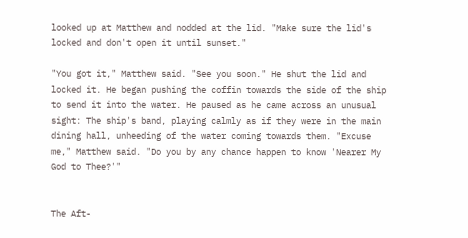looked up at Matthew and nodded at the lid. "Make sure the lid's locked and don't open it until sunset."

"You got it," Matthew said. "See you soon." He shut the lid and locked it. He began pushing the coffin towards the side of the ship to send it into the water. He paused as he came across an unusual sight: The ship's band, playing calmly as if they were in the main dining hall, unheeding of the water coming towards them. "Excuse me," Matthew said. "Do you by any chance happen to know 'Nearer My God to Thee?'"


The Aft-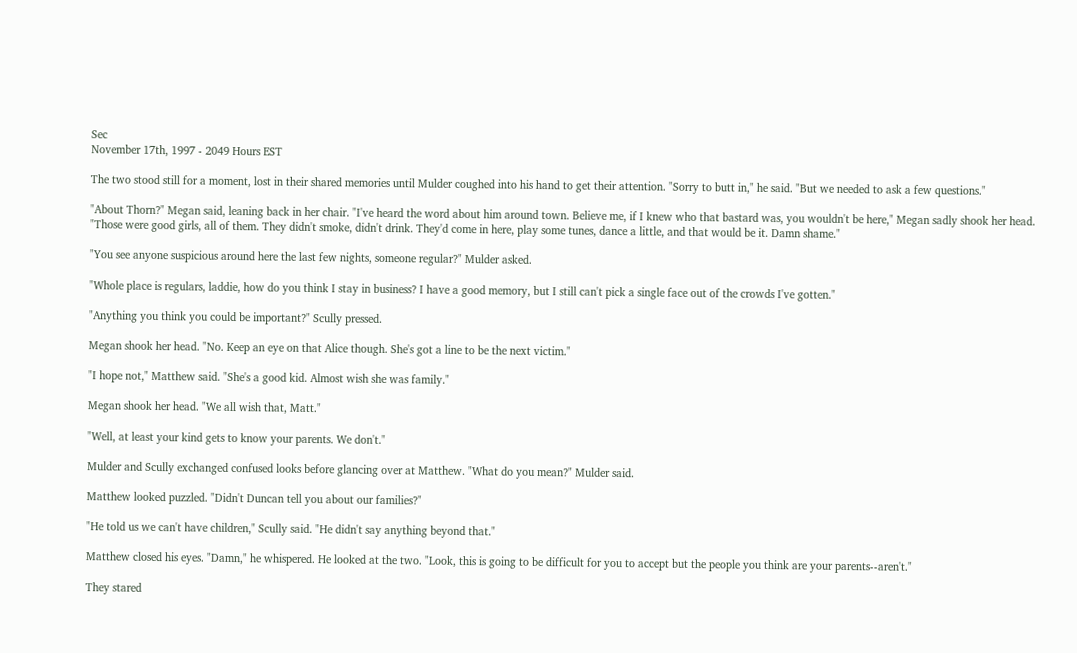Sec
November 17th, 1997 - 2049 Hours EST

The two stood still for a moment, lost in their shared memories until Mulder coughed into his hand to get their attention. "Sorry to butt in," he said. "But we needed to ask a few questions."

"About Thorn?" Megan said, leaning back in her chair. "I've heard the word about him around town. Believe me, if I knew who that bastard was, you wouldn't be here," Megan sadly shook her head. "Those were good girls, all of them. They didn't smoke, didn't drink. They'd come in here, play some tunes, dance a little, and that would be it. Damn shame."

"You see anyone suspicious around here the last few nights, someone regular?" Mulder asked.

"Whole place is regulars, laddie, how do you think I stay in business? I have a good memory, but I still can't pick a single face out of the crowds I've gotten."

"Anything you think you could be important?" Scully pressed.

Megan shook her head. "No. Keep an eye on that Alice though. She's got a line to be the next victim."

"I hope not," Matthew said. "She's a good kid. Almost wish she was family."

Megan shook her head. "We all wish that, Matt."

"Well, at least your kind gets to know your parents. We don't."

Mulder and Scully exchanged confused looks before glancing over at Matthew. "What do you mean?" Mulder said.

Matthew looked puzzled. "Didn't Duncan tell you about our families?"

"He told us we can't have children," Scully said. "He didn't say anything beyond that."

Matthew closed his eyes. "Damn," he whispered. He looked at the two. "Look, this is going to be difficult for you to accept but the people you think are your parents--aren't."

They stared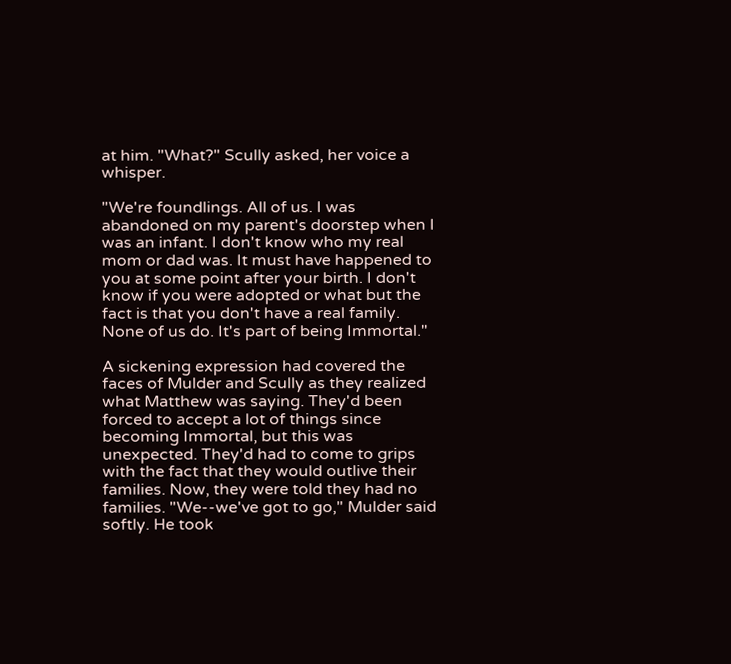at him. "What?" Scully asked, her voice a whisper.

"We're foundlings. All of us. I was abandoned on my parent's doorstep when I was an infant. I don't know who my real mom or dad was. It must have happened to you at some point after your birth. I don't know if you were adopted or what but the fact is that you don't have a real family. None of us do. It's part of being Immortal."

A sickening expression had covered the faces of Mulder and Scully as they realized what Matthew was saying. They'd been forced to accept a lot of things since becoming Immortal, but this was unexpected. They'd had to come to grips with the fact that they would outlive their families. Now, they were told they had no families. "We--we've got to go," Mulder said softly. He took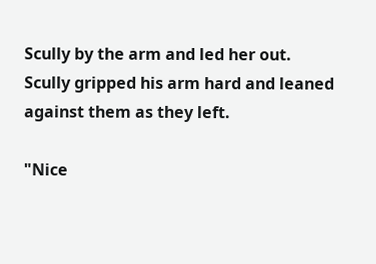Scully by the arm and led her out. Scully gripped his arm hard and leaned against them as they left.

"Nice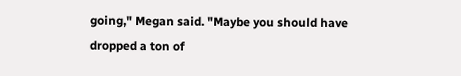going," Megan said. "Maybe you should have dropped a ton of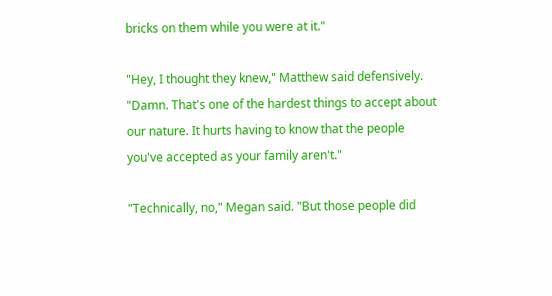bricks on them while you were at it."

"Hey, I thought they knew," Matthew said defensively. "Damn. That's one of the hardest things to accept about our nature. It hurts having to know that the people you've accepted as your family aren't."

"Technically, no," Megan said. "But those people did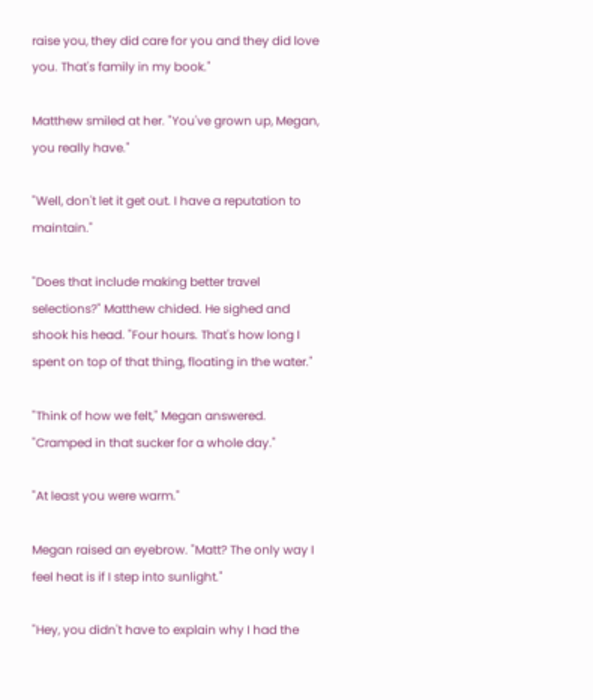raise you, they did care for you and they did love you. That's family in my book."

Matthew smiled at her. "You've grown up, Megan, you really have."

"Well, don't let it get out. I have a reputation to maintain."

"Does that include making better travel selections?" Matthew chided. He sighed and shook his head. "Four hours. That's how long I spent on top of that thing, floating in the water."

"Think of how we felt," Megan answered. "Cramped in that sucker for a whole day."

"At least you were warm."

Megan raised an eyebrow. "Matt? The only way I feel heat is if I step into sunlight."

"Hey, you didn't have to explain why I had the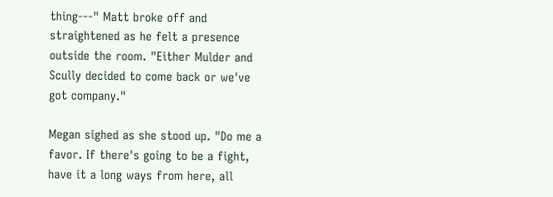thing---" Matt broke off and straightened as he felt a presence outside the room. "Either Mulder and Scully decided to come back or we've got company."

Megan sighed as she stood up. "Do me a favor. If there's going to be a fight, have it a long ways from here, all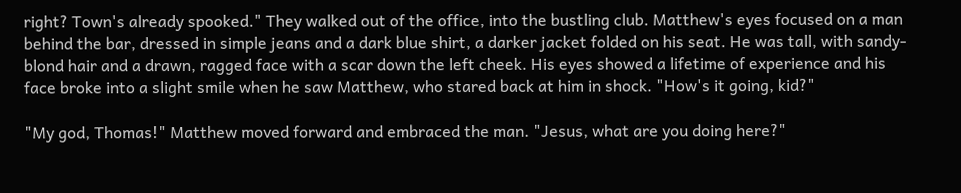right? Town's already spooked." They walked out of the office, into the bustling club. Matthew's eyes focused on a man behind the bar, dressed in simple jeans and a dark blue shirt, a darker jacket folded on his seat. He was tall, with sandy-blond hair and a drawn, ragged face with a scar down the left cheek. His eyes showed a lifetime of experience and his face broke into a slight smile when he saw Matthew, who stared back at him in shock. "How's it going, kid?"

"My god, Thomas!" Matthew moved forward and embraced the man. "Jesus, what are you doing here?"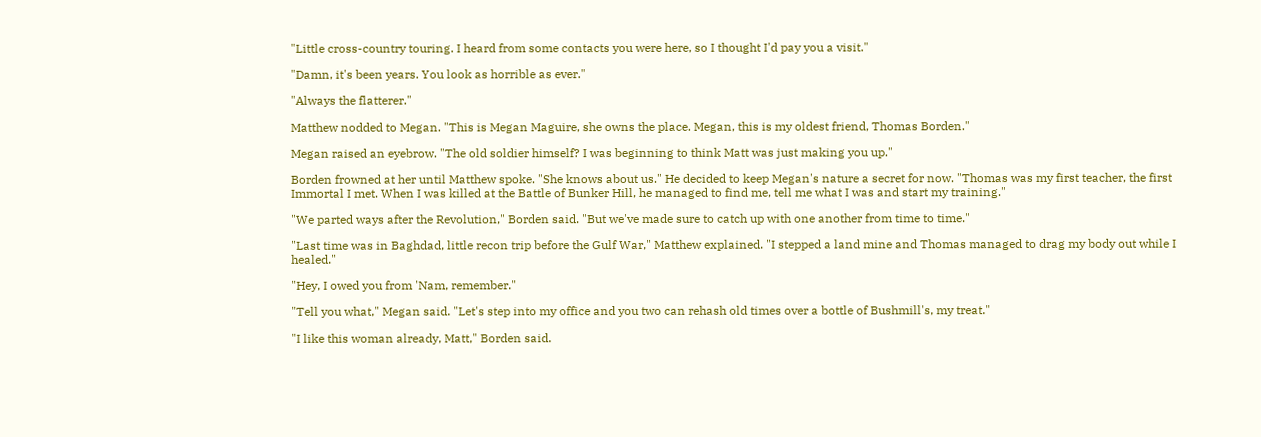"Little cross-country touring. I heard from some contacts you were here, so I thought I'd pay you a visit."

"Damn, it's been years. You look as horrible as ever."

"Always the flatterer."

Matthew nodded to Megan. "This is Megan Maguire, she owns the place. Megan, this is my oldest friend, Thomas Borden."

Megan raised an eyebrow. "The old soldier himself? I was beginning to think Matt was just making you up."

Borden frowned at her until Matthew spoke. "She knows about us." He decided to keep Megan's nature a secret for now. "Thomas was my first teacher, the first Immortal I met. When I was killed at the Battle of Bunker Hill, he managed to find me, tell me what I was and start my training."

"We parted ways after the Revolution," Borden said. "But we've made sure to catch up with one another from time to time."

"Last time was in Baghdad, little recon trip before the Gulf War," Matthew explained. "I stepped a land mine and Thomas managed to drag my body out while I healed."

"Hey, I owed you from 'Nam, remember."

"Tell you what," Megan said. "Let's step into my office and you two can rehash old times over a bottle of Bushmill's, my treat."

"I like this woman already, Matt," Borden said.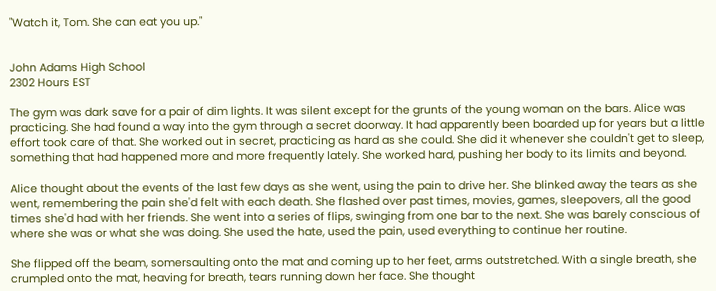"Watch it, Tom. She can eat you up."


John Adams High School
2302 Hours EST

The gym was dark save for a pair of dim lights. It was silent except for the grunts of the young woman on the bars. Alice was practicing. She had found a way into the gym through a secret doorway. It had apparently been boarded up for years but a little effort took care of that. She worked out in secret, practicing as hard as she could. She did it whenever she couldn't get to sleep, something that had happened more and more frequently lately. She worked hard, pushing her body to its limits and beyond.

Alice thought about the events of the last few days as she went, using the pain to drive her. She blinked away the tears as she went, remembering the pain she'd felt with each death. She flashed over past times, movies, games, sleepovers, all the good times she'd had with her friends. She went into a series of flips, swinging from one bar to the next. She was barely conscious of where she was or what she was doing. She used the hate, used the pain, used everything to continue her routine.

She flipped off the beam, somersaulting onto the mat and coming up to her feet, arms outstretched. With a single breath, she crumpled onto the mat, heaving for breath, tears running down her face. She thought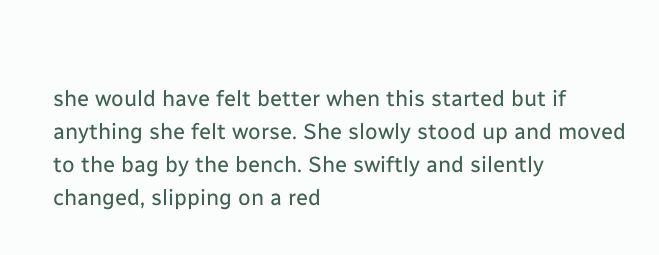she would have felt better when this started but if anything she felt worse. She slowly stood up and moved to the bag by the bench. She swiftly and silently changed, slipping on a red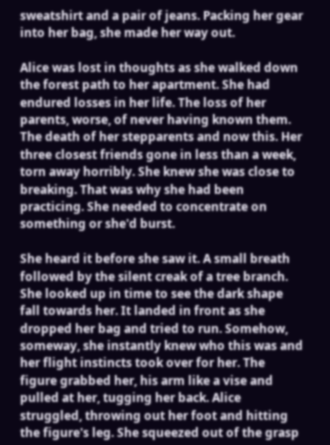sweatshirt and a pair of jeans. Packing her gear into her bag, she made her way out.

Alice was lost in thoughts as she walked down the forest path to her apartment. She had endured losses in her life. The loss of her parents, worse, of never having known them. The death of her stepparents and now this. Her three closest friends gone in less than a week, torn away horribly. She knew she was close to breaking. That was why she had been practicing. She needed to concentrate on something or she'd burst.

She heard it before she saw it. A small breath followed by the silent creak of a tree branch. She looked up in time to see the dark shape fall towards her. It landed in front as she dropped her bag and tried to run. Somehow, someway, she instantly knew who this was and her flight instincts took over for her. The figure grabbed her, his arm like a vise and pulled at her, tugging her back. Alice struggled, throwing out her foot and hitting the figure's leg. She squeezed out of the grasp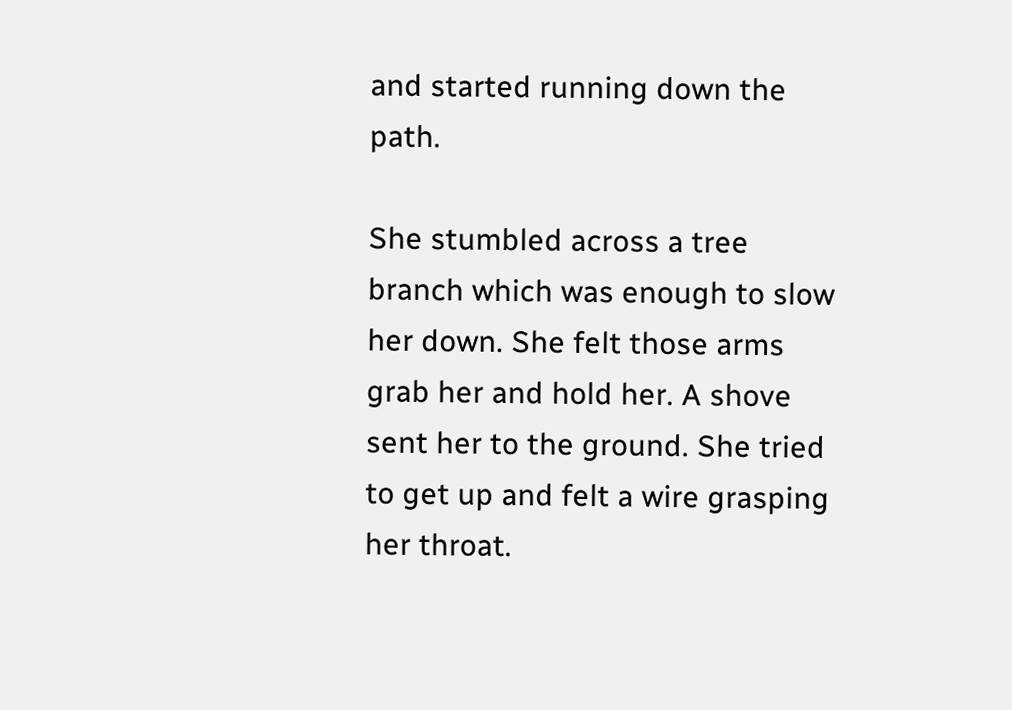and started running down the path.

She stumbled across a tree branch which was enough to slow her down. She felt those arms grab her and hold her. A shove sent her to the ground. She tried to get up and felt a wire grasping her throat.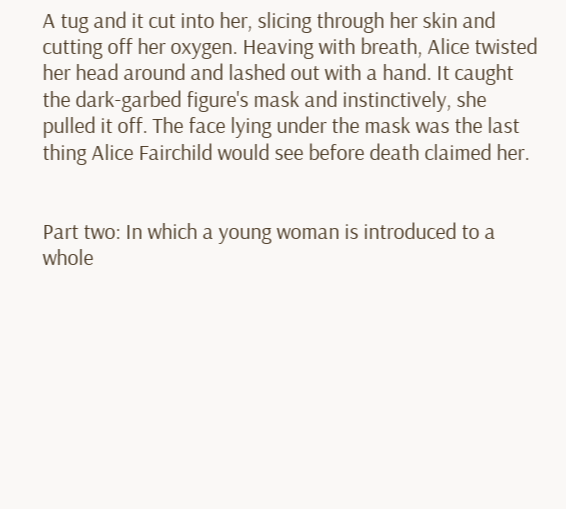A tug and it cut into her, slicing through her skin and cutting off her oxygen. Heaving with breath, Alice twisted her head around and lashed out with a hand. It caught the dark-garbed figure's mask and instinctively, she pulled it off. The face lying under the mask was the last thing Alice Fairchild would see before death claimed her.


Part two: In which a young woman is introduced to a whole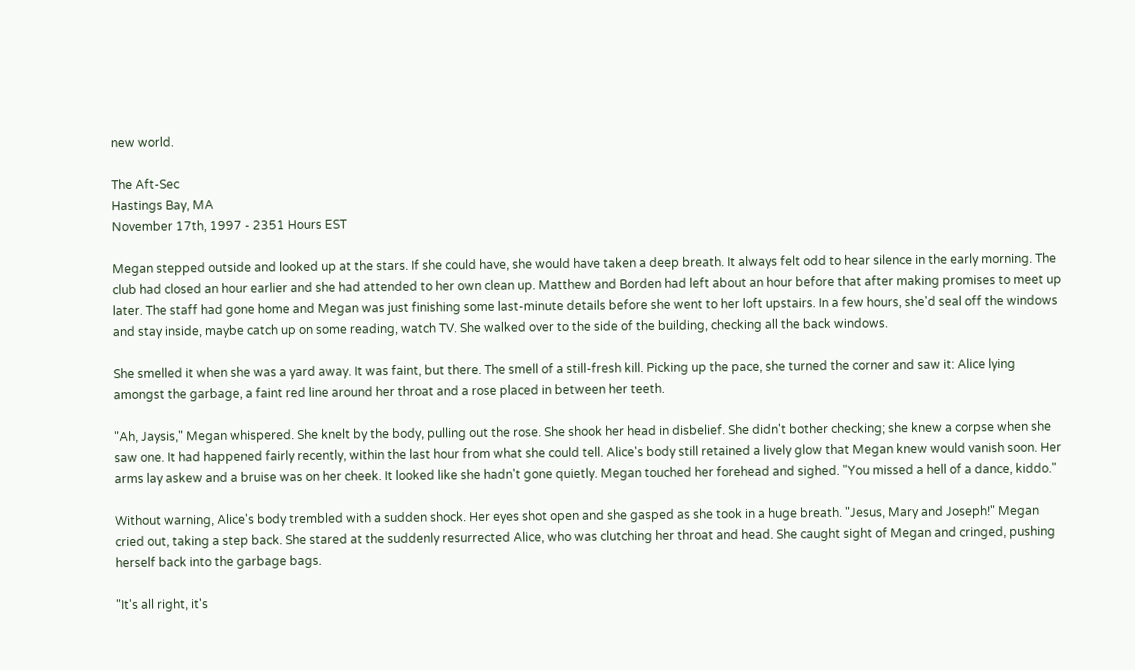new world.

The Aft-Sec
Hastings Bay, MA
November 17th, 1997 - 2351 Hours EST

Megan stepped outside and looked up at the stars. If she could have, she would have taken a deep breath. It always felt odd to hear silence in the early morning. The club had closed an hour earlier and she had attended to her own clean up. Matthew and Borden had left about an hour before that after making promises to meet up later. The staff had gone home and Megan was just finishing some last-minute details before she went to her loft upstairs. In a few hours, she'd seal off the windows and stay inside, maybe catch up on some reading, watch TV. She walked over to the side of the building, checking all the back windows.

She smelled it when she was a yard away. It was faint, but there. The smell of a still-fresh kill. Picking up the pace, she turned the corner and saw it: Alice lying amongst the garbage, a faint red line around her throat and a rose placed in between her teeth.

"Ah, Jaysis," Megan whispered. She knelt by the body, pulling out the rose. She shook her head in disbelief. She didn't bother checking; she knew a corpse when she saw one. It had happened fairly recently, within the last hour from what she could tell. Alice's body still retained a lively glow that Megan knew would vanish soon. Her arms lay askew and a bruise was on her cheek. It looked like she hadn't gone quietly. Megan touched her forehead and sighed. "You missed a hell of a dance, kiddo."

Without warning, Alice's body trembled with a sudden shock. Her eyes shot open and she gasped as she took in a huge breath. "Jesus, Mary and Joseph!" Megan cried out, taking a step back. She stared at the suddenly resurrected Alice, who was clutching her throat and head. She caught sight of Megan and cringed, pushing herself back into the garbage bags.

"It's all right, it's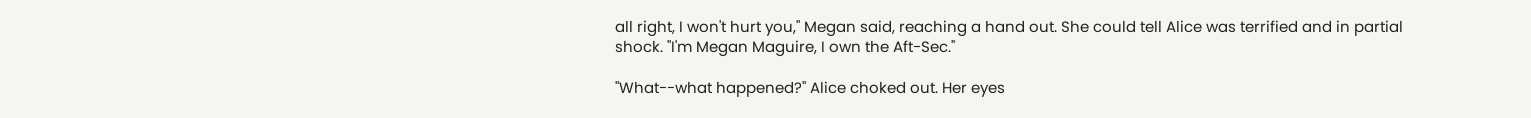all right, I won't hurt you," Megan said, reaching a hand out. She could tell Alice was terrified and in partial shock. "I'm Megan Maguire, I own the Aft-Sec."

"What--what happened?" Alice choked out. Her eyes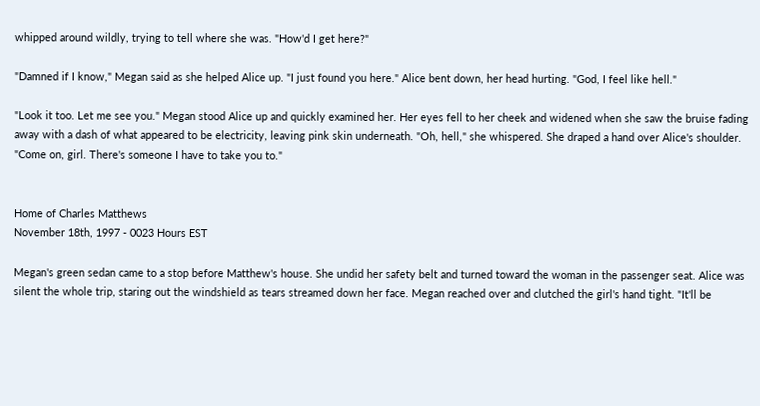whipped around wildly, trying to tell where she was. "How'd I get here?"

"Damned if I know," Megan said as she helped Alice up. "I just found you here." Alice bent down, her head hurting. "God, I feel like hell."

"Look it too. Let me see you." Megan stood Alice up and quickly examined her. Her eyes fell to her cheek and widened when she saw the bruise fading away with a dash of what appeared to be electricity, leaving pink skin underneath. "Oh, hell," she whispered. She draped a hand over Alice's shoulder. "Come on, girl. There's someone I have to take you to."


Home of Charles Matthews
November 18th, 1997 - 0023 Hours EST

Megan's green sedan came to a stop before Matthew's house. She undid her safety belt and turned toward the woman in the passenger seat. Alice was silent the whole trip, staring out the windshield as tears streamed down her face. Megan reached over and clutched the girl's hand tight. "It'll be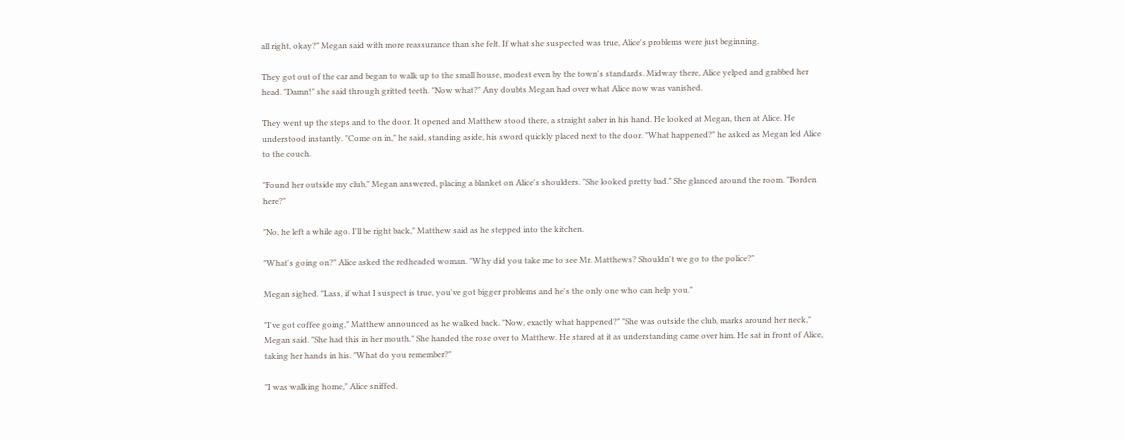all right, okay?" Megan said with more reassurance than she felt. If what she suspected was true, Alice's problems were just beginning.

They got out of the car and began to walk up to the small house, modest even by the town's standards. Midway there, Alice yelped and grabbed her head. "Damn!" she said through gritted teeth. "Now what?" Any doubts Megan had over what Alice now was vanished.

They went up the steps and to the door. It opened and Matthew stood there, a straight saber in his hand. He looked at Megan, then at Alice. He understood instantly. "Come on in," he said, standing aside, his sword quickly placed next to the door. "What happened?" he asked as Megan led Alice to the couch.

"Found her outside my club," Megan answered, placing a blanket on Alice's shoulders. "She looked pretty bad." She glanced around the room. "Borden here?"

"No, he left a while ago. I'll be right back," Matthew said as he stepped into the kitchen.

"What's going on?" Alice asked the redheaded woman. "Why did you take me to see Mr. Matthews? Shouldn't we go to the police?"

Megan sighed. "Lass, if what I suspect is true, you've got bigger problems and he's the only one who can help you."

"I've got coffee going," Matthew announced as he walked back. "Now, exactly what happened?" "She was outside the club, marks around her neck," Megan said. "She had this in her mouth." She handed the rose over to Matthew. He stared at it as understanding came over him. He sat in front of Alice, taking her hands in his. "What do you remember?"

"I was walking home," Alice sniffed.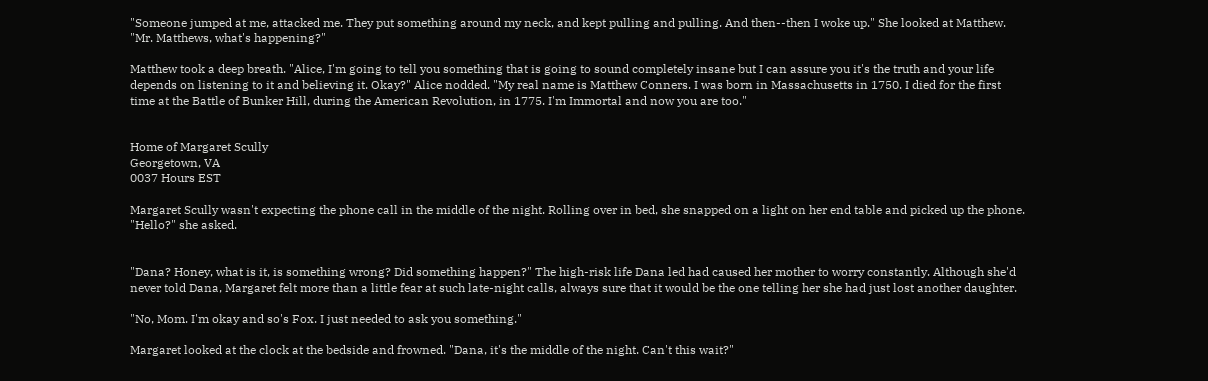"Someone jumped at me, attacked me. They put something around my neck, and kept pulling and pulling. And then--then I woke up." She looked at Matthew. "Mr. Matthews, what's happening?"

Matthew took a deep breath. "Alice, I'm going to tell you something that is going to sound completely insane but I can assure you it's the truth and your life depends on listening to it and believing it. Okay?" Alice nodded. "My real name is Matthew Conners. I was born in Massachusetts in 1750. I died for the first time at the Battle of Bunker Hill, during the American Revolution, in 1775. I'm Immortal and now you are too."


Home of Margaret Scully
Georgetown, VA
0037 Hours EST

Margaret Scully wasn't expecting the phone call in the middle of the night. Rolling over in bed, she snapped on a light on her end table and picked up the phone. "Hello?" she asked.


"Dana? Honey, what is it, is something wrong? Did something happen?" The high-risk life Dana led had caused her mother to worry constantly. Although she'd never told Dana, Margaret felt more than a little fear at such late-night calls, always sure that it would be the one telling her she had just lost another daughter.

"No, Mom. I'm okay and so's Fox. I just needed to ask you something."

Margaret looked at the clock at the bedside and frowned. "Dana, it's the middle of the night. Can't this wait?"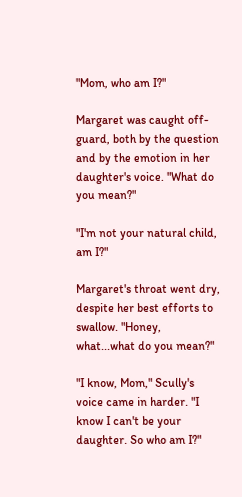"Mom, who am I?"

Margaret was caught off-guard, both by the question and by the emotion in her daughter's voice. "What do you mean?"

"I'm not your natural child, am I?"

Margaret's throat went dry, despite her best efforts to swallow. "Honey, what...what do you mean?"

"I know, Mom," Scully's voice came in harder. "I know I can't be your daughter. So who am I?"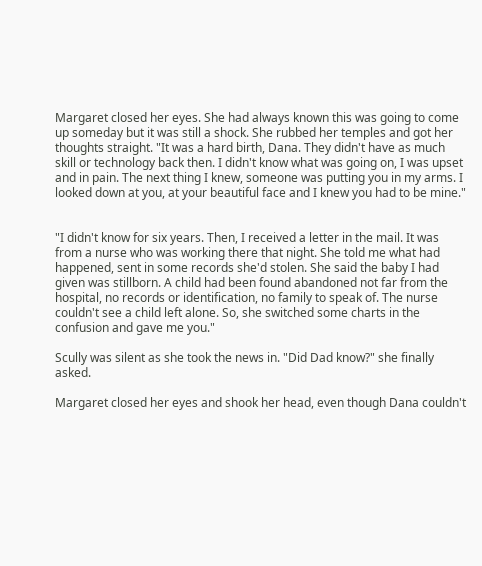Margaret closed her eyes. She had always known this was going to come up someday but it was still a shock. She rubbed her temples and got her thoughts straight. "It was a hard birth, Dana. They didn't have as much skill or technology back then. I didn't know what was going on, I was upset and in pain. The next thing I knew, someone was putting you in my arms. I looked down at you, at your beautiful face and I knew you had to be mine."


"I didn't know for six years. Then, I received a letter in the mail. It was from a nurse who was working there that night. She told me what had happened, sent in some records she'd stolen. She said the baby I had given was stillborn. A child had been found abandoned not far from the hospital, no records or identification, no family to speak of. The nurse couldn't see a child left alone. So, she switched some charts in the confusion and gave me you."

Scully was silent as she took the news in. "Did Dad know?" she finally asked.

Margaret closed her eyes and shook her head, even though Dana couldn't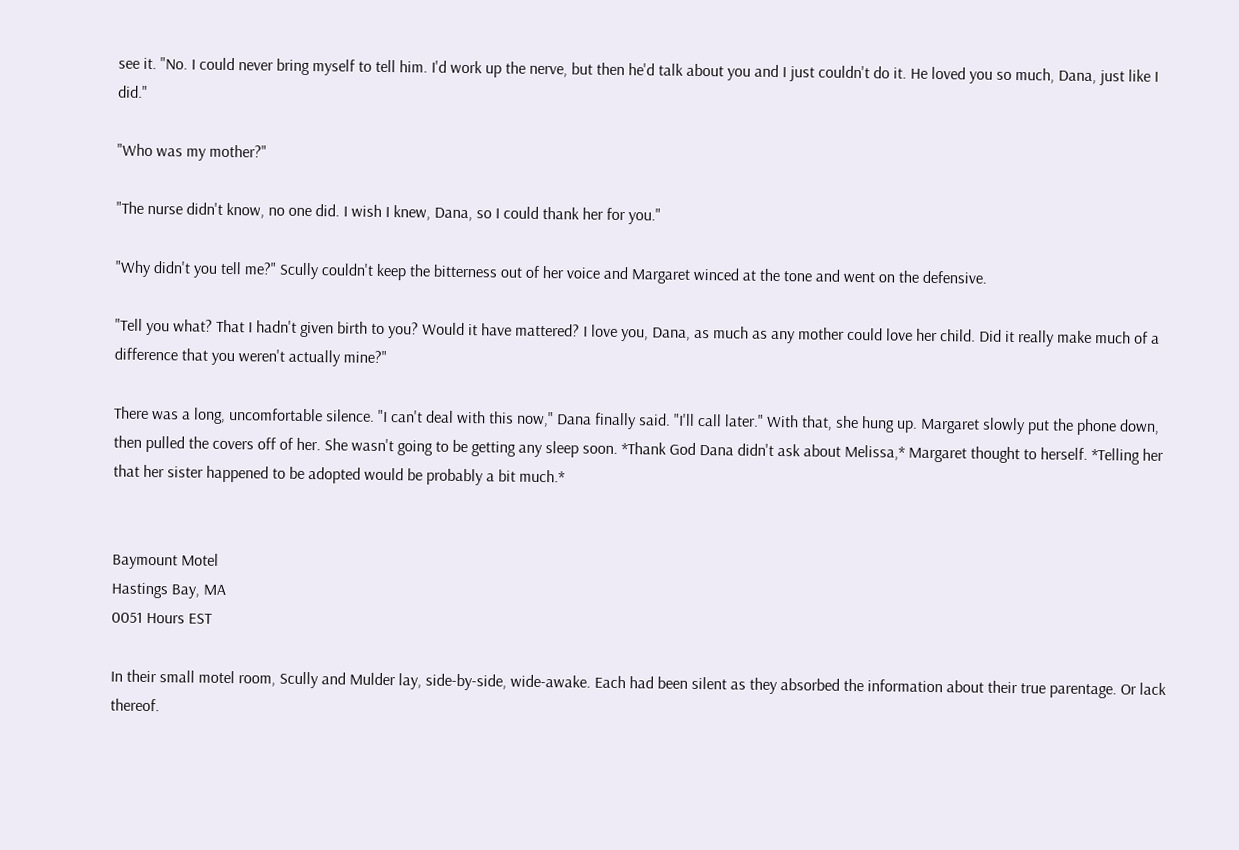see it. "No. I could never bring myself to tell him. I'd work up the nerve, but then he'd talk about you and I just couldn't do it. He loved you so much, Dana, just like I did."

"Who was my mother?"

"The nurse didn't know, no one did. I wish I knew, Dana, so I could thank her for you."

"Why didn't you tell me?" Scully couldn't keep the bitterness out of her voice and Margaret winced at the tone and went on the defensive.

"Tell you what? That I hadn't given birth to you? Would it have mattered? I love you, Dana, as much as any mother could love her child. Did it really make much of a difference that you weren't actually mine?"

There was a long, uncomfortable silence. "I can't deal with this now," Dana finally said. "I'll call later." With that, she hung up. Margaret slowly put the phone down, then pulled the covers off of her. She wasn't going to be getting any sleep soon. *Thank God Dana didn't ask about Melissa,* Margaret thought to herself. *Telling her that her sister happened to be adopted would be probably a bit much.*


Baymount Motel
Hastings Bay, MA
0051 Hours EST

In their small motel room, Scully and Mulder lay, side-by-side, wide-awake. Each had been silent as they absorbed the information about their true parentage. Or lack thereof.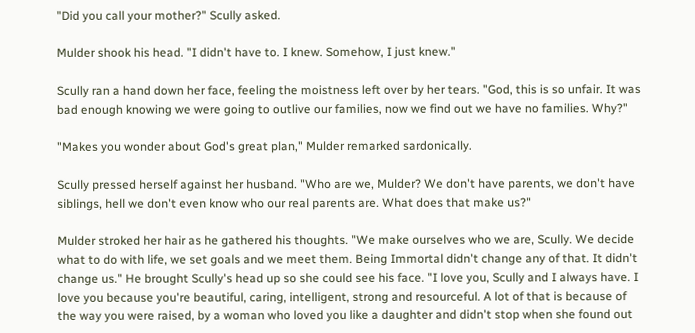"Did you call your mother?" Scully asked.

Mulder shook his head. "I didn't have to. I knew. Somehow, I just knew."

Scully ran a hand down her face, feeling the moistness left over by her tears. "God, this is so unfair. It was bad enough knowing we were going to outlive our families, now we find out we have no families. Why?"

"Makes you wonder about God's great plan," Mulder remarked sardonically.

Scully pressed herself against her husband. "Who are we, Mulder? We don't have parents, we don't have siblings, hell we don't even know who our real parents are. What does that make us?"

Mulder stroked her hair as he gathered his thoughts. "We make ourselves who we are, Scully. We decide what to do with life, we set goals and we meet them. Being Immortal didn't change any of that. It didn't change us." He brought Scully's head up so she could see his face. "I love you, Scully and I always have. I love you because you're beautiful, caring, intelligent, strong and resourceful. A lot of that is because of the way you were raised, by a woman who loved you like a daughter and didn't stop when she found out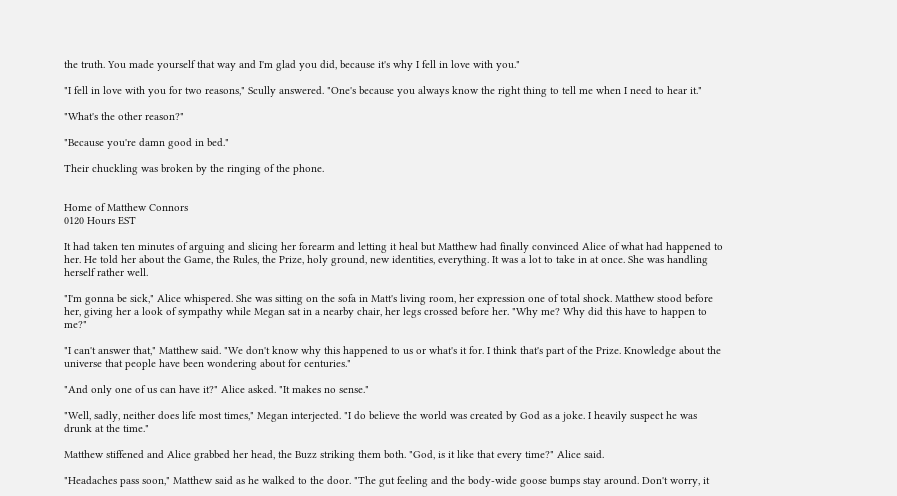the truth. You made yourself that way and I'm glad you did, because it's why I fell in love with you."

"I fell in love with you for two reasons," Scully answered. "One's because you always know the right thing to tell me when I need to hear it."

"What's the other reason?"

"Because you're damn good in bed."

Their chuckling was broken by the ringing of the phone.


Home of Matthew Connors
0120 Hours EST

It had taken ten minutes of arguing and slicing her forearm and letting it heal but Matthew had finally convinced Alice of what had happened to her. He told her about the Game, the Rules, the Prize, holy ground, new identities, everything. It was a lot to take in at once. She was handling herself rather well.

"I'm gonna be sick," Alice whispered. She was sitting on the sofa in Matt's living room, her expression one of total shock. Matthew stood before her, giving her a look of sympathy while Megan sat in a nearby chair, her legs crossed before her. "Why me? Why did this have to happen to me?"

"I can't answer that," Matthew said. "We don't know why this happened to us or what's it for. I think that's part of the Prize. Knowledge about the universe that people have been wondering about for centuries."

"And only one of us can have it?" Alice asked. "It makes no sense."

"Well, sadly, neither does life most times," Megan interjected. "I do believe the world was created by God as a joke. I heavily suspect he was drunk at the time."

Matthew stiffened and Alice grabbed her head, the Buzz striking them both. "God, is it like that every time?" Alice said.

"Headaches pass soon," Matthew said as he walked to the door. "The gut feeling and the body-wide goose bumps stay around. Don't worry, it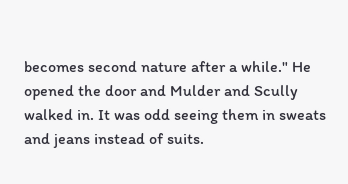becomes second nature after a while." He opened the door and Mulder and Scully walked in. It was odd seeing them in sweats and jeans instead of suits.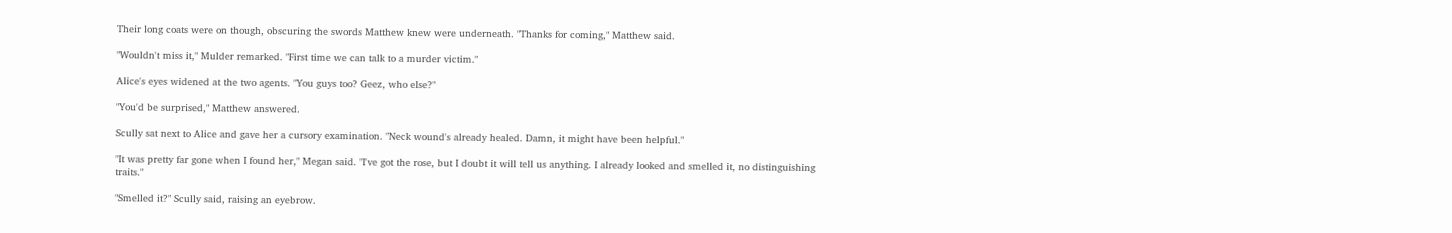Their long coats were on though, obscuring the swords Matthew knew were underneath. "Thanks for coming," Matthew said.

"Wouldn't miss it," Mulder remarked. "First time we can talk to a murder victim."

Alice's eyes widened at the two agents. "You guys too? Geez, who else?"

"You'd be surprised," Matthew answered.

Scully sat next to Alice and gave her a cursory examination. "Neck wound's already healed. Damn, it might have been helpful."

"It was pretty far gone when I found her," Megan said. "I've got the rose, but I doubt it will tell us anything. I already looked and smelled it, no distinguishing traits."

"Smelled it?" Scully said, raising an eyebrow.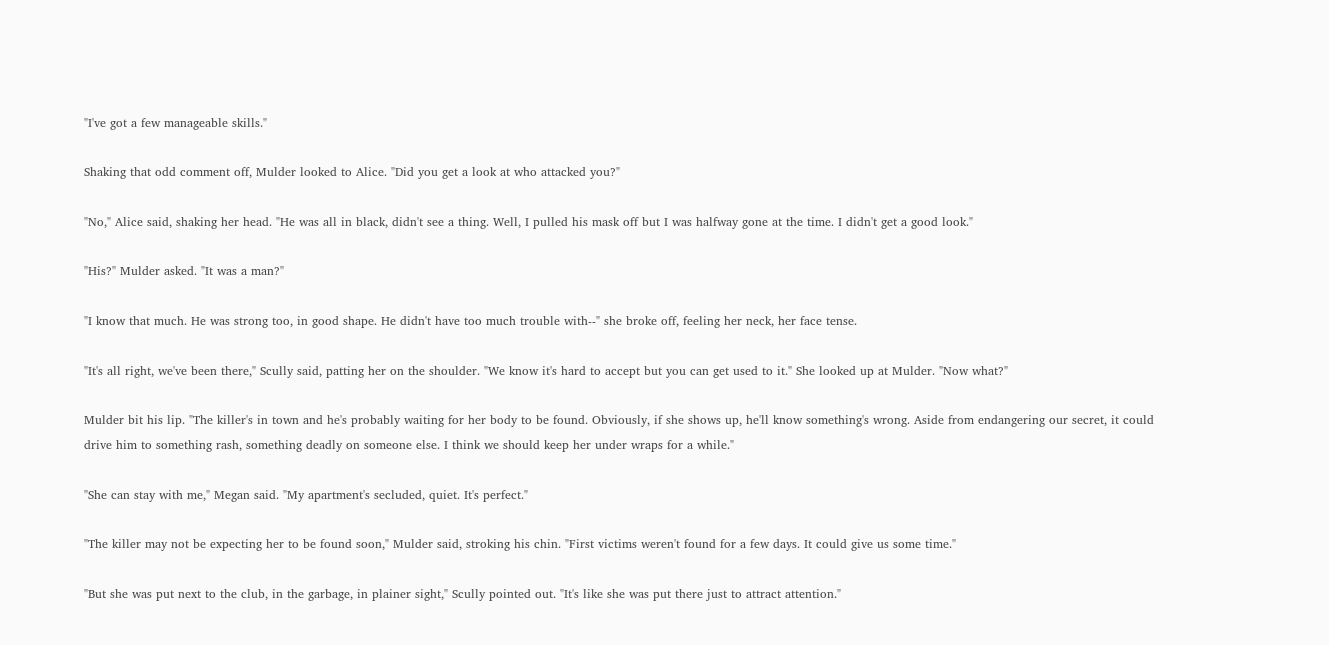"I've got a few manageable skills."

Shaking that odd comment off, Mulder looked to Alice. "Did you get a look at who attacked you?"

"No," Alice said, shaking her head. "He was all in black, didn't see a thing. Well, I pulled his mask off but I was halfway gone at the time. I didn't get a good look."

"His?" Mulder asked. "It was a man?"

"I know that much. He was strong too, in good shape. He didn't have too much trouble with--" she broke off, feeling her neck, her face tense.

"It's all right, we've been there," Scully said, patting her on the shoulder. "We know it's hard to accept but you can get used to it." She looked up at Mulder. "Now what?"

Mulder bit his lip. "The killer's in town and he's probably waiting for her body to be found. Obviously, if she shows up, he'll know something's wrong. Aside from endangering our secret, it could drive him to something rash, something deadly on someone else. I think we should keep her under wraps for a while."

"She can stay with me," Megan said. "My apartment's secluded, quiet. It's perfect."

"The killer may not be expecting her to be found soon," Mulder said, stroking his chin. "First victims weren't found for a few days. It could give us some time."

"But she was put next to the club, in the garbage, in plainer sight," Scully pointed out. "It's like she was put there just to attract attention."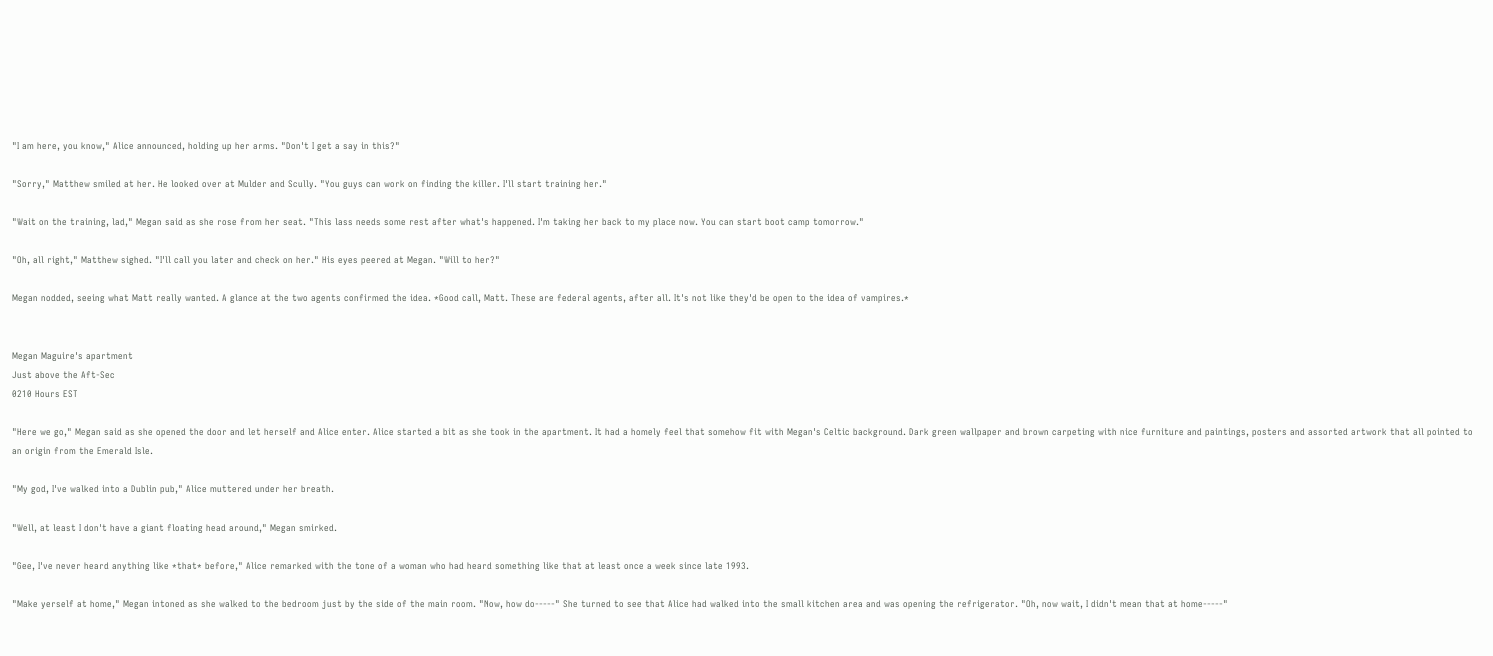"I am here, you know," Alice announced, holding up her arms. "Don't I get a say in this?"

"Sorry," Matthew smiled at her. He looked over at Mulder and Scully. "You guys can work on finding the killer. I'll start training her."

"Wait on the training, lad," Megan said as she rose from her seat. "This lass needs some rest after what's happened. I'm taking her back to my place now. You can start boot camp tomorrow."

"Oh, all right," Matthew sighed. "I'll call you later and check on her." His eyes peered at Megan. "Will to her?"

Megan nodded, seeing what Matt really wanted. A glance at the two agents confirmed the idea. *Good call, Matt. These are federal agents, after all. It's not like they'd be open to the idea of vampires.*


Megan Maguire's apartment
Just above the Aft-Sec
0210 Hours EST

"Here we go," Megan said as she opened the door and let herself and Alice enter. Alice started a bit as she took in the apartment. It had a homely feel that somehow fit with Megan's Celtic background. Dark green wallpaper and brown carpeting with nice furniture and paintings, posters and assorted artwork that all pointed to an origin from the Emerald Isle.

"My god, I've walked into a Dublin pub," Alice muttered under her breath.

"Well, at least I don't have a giant floating head around," Megan smirked.

"Gee, I've never heard anything like *that* before," Alice remarked with the tone of a woman who had heard something like that at least once a week since late 1993.

"Make yerself at home," Megan intoned as she walked to the bedroom just by the side of the main room. "Now, how do-----" She turned to see that Alice had walked into the small kitchen area and was opening the refrigerator. "Oh, now wait, I didn't mean that at home-----"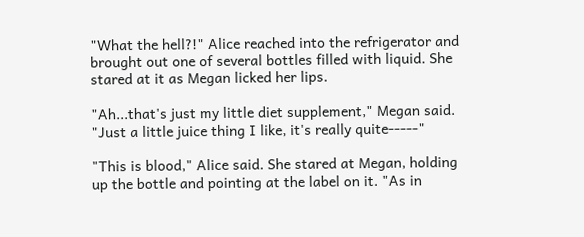"What the hell?!" Alice reached into the refrigerator and brought out one of several bottles filled with liquid. She stared at it as Megan licked her lips.

"Ah...that's just my little diet supplement," Megan said. "Just a little juice thing I like, it's really quite-----"

"This is blood," Alice said. She stared at Megan, holding up the bottle and pointing at the label on it. "As in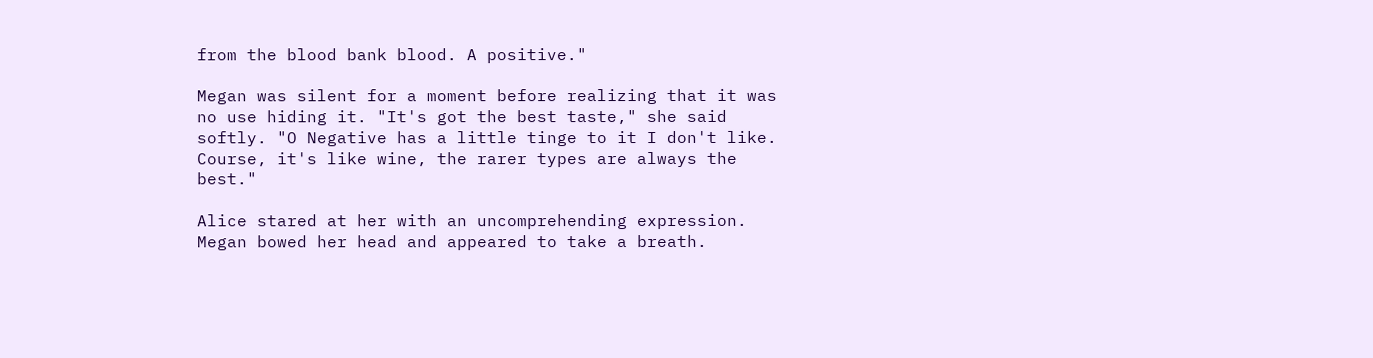from the blood bank blood. A positive."

Megan was silent for a moment before realizing that it was no use hiding it. "It's got the best taste," she said softly. "O Negative has a little tinge to it I don't like. Course, it's like wine, the rarer types are always the best."

Alice stared at her with an uncomprehending expression. Megan bowed her head and appeared to take a breath.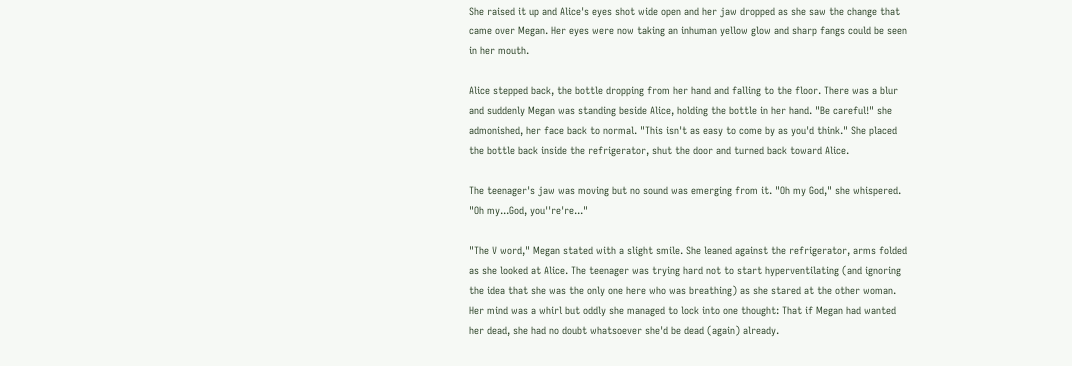She raised it up and Alice's eyes shot wide open and her jaw dropped as she saw the change that came over Megan. Her eyes were now taking an inhuman yellow glow and sharp fangs could be seen in her mouth.

Alice stepped back, the bottle dropping from her hand and falling to the floor. There was a blur and suddenly Megan was standing beside Alice, holding the bottle in her hand. "Be careful!" she admonished, her face back to normal. "This isn't as easy to come by as you'd think." She placed the bottle back inside the refrigerator, shut the door and turned back toward Alice.

The teenager's jaw was moving but no sound was emerging from it. "Oh my God," she whispered. "Oh my...God, you''re're..."

"The V word," Megan stated with a slight smile. She leaned against the refrigerator, arms folded as she looked at Alice. The teenager was trying hard not to start hyperventilating (and ignoring the idea that she was the only one here who was breathing) as she stared at the other woman. Her mind was a whirl but oddly she managed to lock into one thought: That if Megan had wanted her dead, she had no doubt whatsoever she'd be dead (again) already.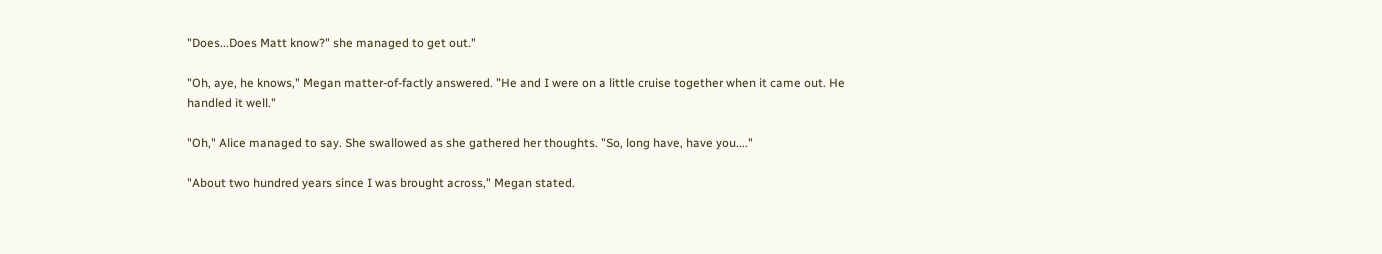"Does...Does Matt know?" she managed to get out."

"Oh, aye, he knows," Megan matter-of-factly answered. "He and I were on a little cruise together when it came out. He handled it well."

"Oh," Alice managed to say. She swallowed as she gathered her thoughts. "So, long have, have you...."

"About two hundred years since I was brought across," Megan stated.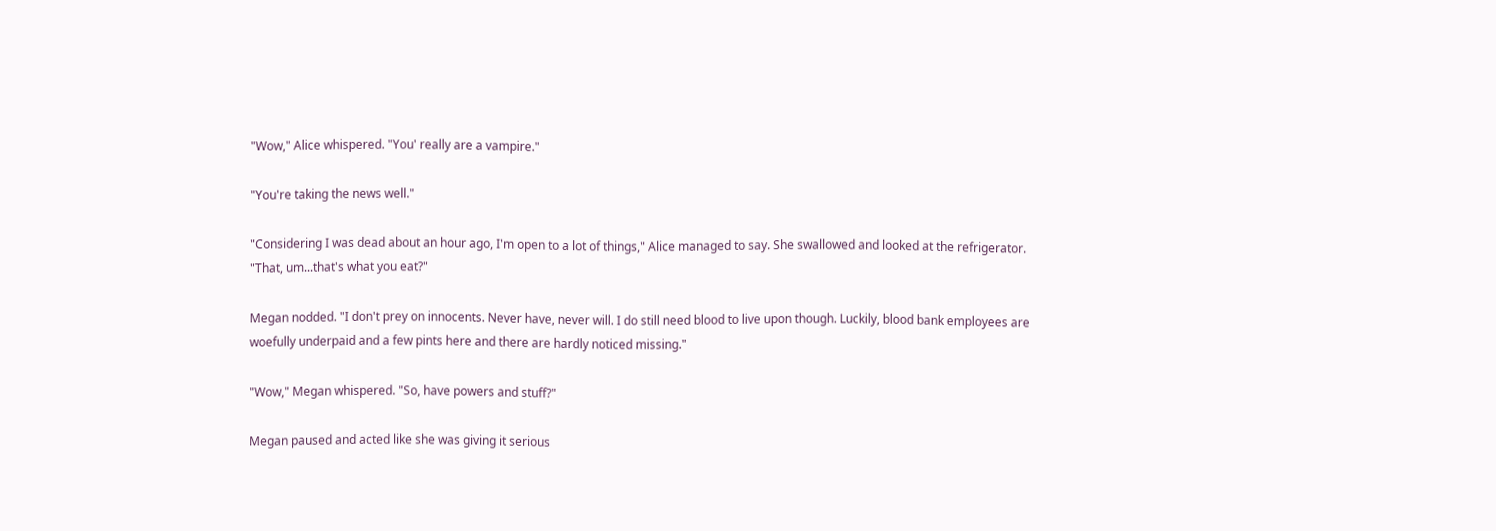"Wow," Alice whispered. "You' really are a vampire."

"You're taking the news well."

"Considering I was dead about an hour ago, I'm open to a lot of things," Alice managed to say. She swallowed and looked at the refrigerator. "That, um...that's what you eat?"

Megan nodded. "I don't prey on innocents. Never have, never will. I do still need blood to live upon though. Luckily, blood bank employees are woefully underpaid and a few pints here and there are hardly noticed missing."

"Wow," Megan whispered. "So, have powers and stuff?"

Megan paused and acted like she was giving it serious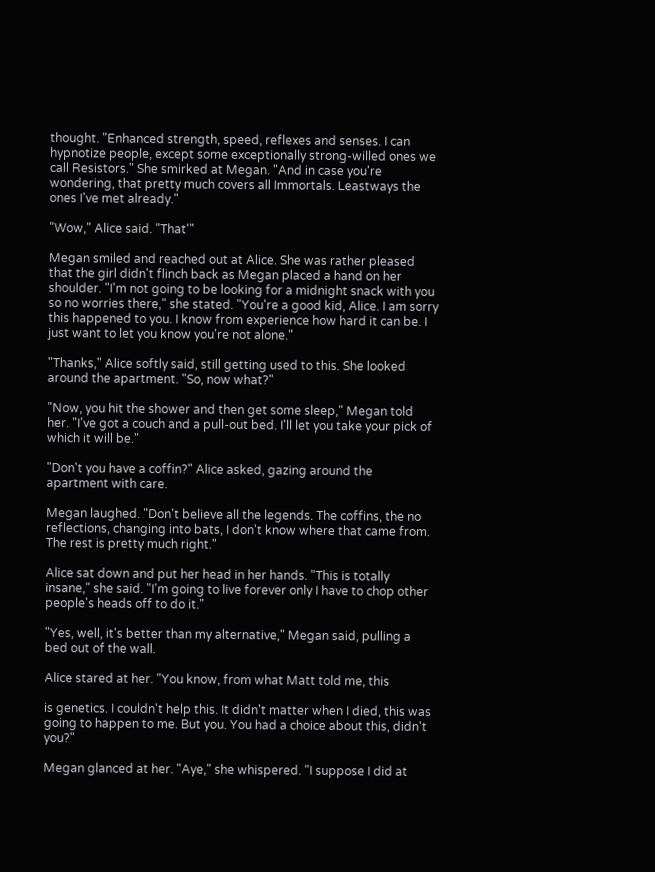thought. "Enhanced strength, speed, reflexes and senses. I can hypnotize people, except some exceptionally strong-willed ones we call Resistors." She smirked at Megan. "And in case you're wondering, that pretty much covers all Immortals. Leastways the ones I've met already."

"Wow," Alice said. "That'"

Megan smiled and reached out at Alice. She was rather pleased that the girl didn't flinch back as Megan placed a hand on her shoulder. "I'm not going to be looking for a midnight snack with you so no worries there," she stated. "You're a good kid, Alice. I am sorry this happened to you. I know from experience how hard it can be. I just want to let you know you're not alone."

"Thanks," Alice softly said, still getting used to this. She looked around the apartment. "So, now what?"

"Now, you hit the shower and then get some sleep," Megan told her. "I've got a couch and a pull-out bed. I'll let you take your pick of which it will be."

"Don't you have a coffin?" Alice asked, gazing around the apartment with care.

Megan laughed. "Don't believe all the legends. The coffins, the no reflections, changing into bats, I don't know where that came from. The rest is pretty much right."

Alice sat down and put her head in her hands. "This is totally insane," she said. "I'm going to live forever only I have to chop other people's heads off to do it."

"Yes, well, it's better than my alternative," Megan said, pulling a bed out of the wall.

Alice stared at her. "You know, from what Matt told me, this

is genetics. I couldn't help this. It didn't matter when I died, this was going to happen to me. But you. You had a choice about this, didn't you?"

Megan glanced at her. "Aye," she whispered. "I suppose I did at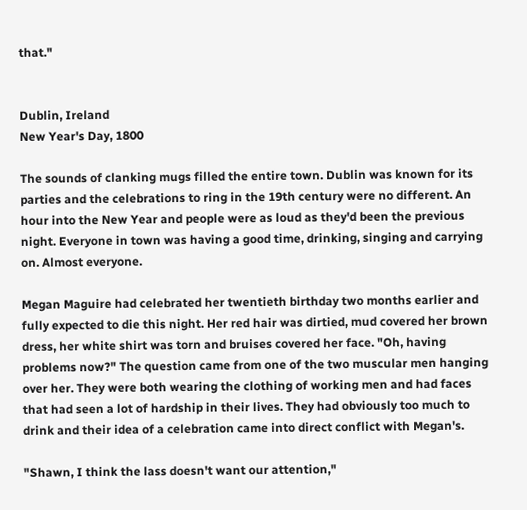that."


Dublin, Ireland
New Year's Day, 1800

The sounds of clanking mugs filled the entire town. Dublin was known for its parties and the celebrations to ring in the 19th century were no different. An hour into the New Year and people were as loud as they'd been the previous night. Everyone in town was having a good time, drinking, singing and carrying on. Almost everyone.

Megan Maguire had celebrated her twentieth birthday two months earlier and fully expected to die this night. Her red hair was dirtied, mud covered her brown dress, her white shirt was torn and bruises covered her face. "Oh, having problems now?" The question came from one of the two muscular men hanging over her. They were both wearing the clothing of working men and had faces that had seen a lot of hardship in their lives. They had obviously too much to drink and their idea of a celebration came into direct conflict with Megan's.

"Shawn, I think the lass doesn't want our attention,"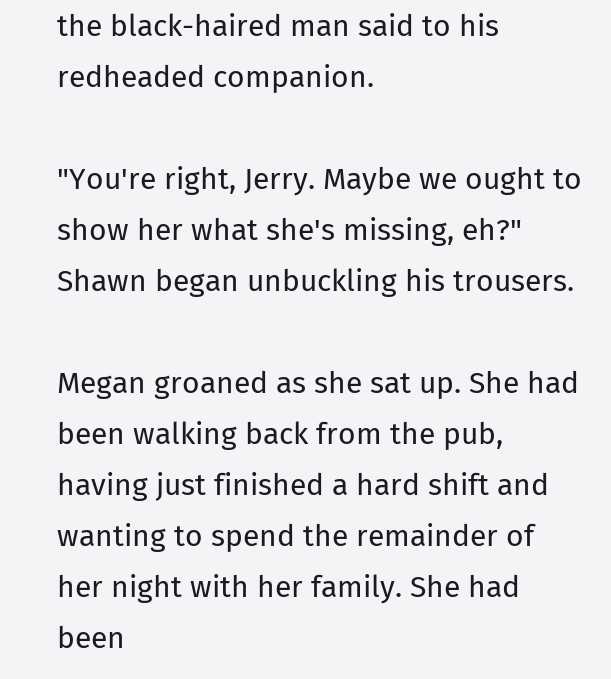the black-haired man said to his redheaded companion.

"You're right, Jerry. Maybe we ought to show her what she's missing, eh?" Shawn began unbuckling his trousers.

Megan groaned as she sat up. She had been walking back from the pub, having just finished a hard shift and wanting to spend the remainder of her night with her family. She had been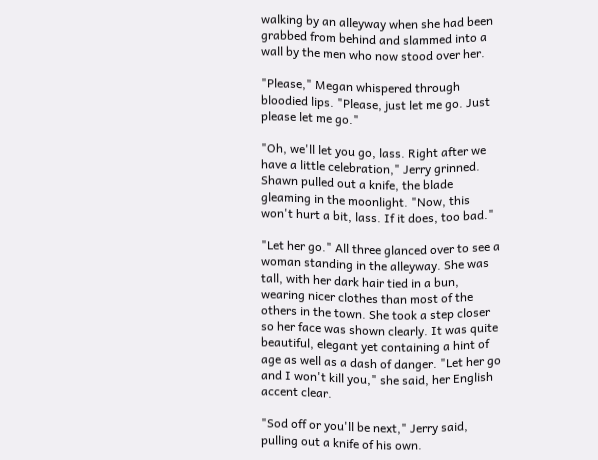walking by an alleyway when she had been grabbed from behind and slammed into a wall by the men who now stood over her.

"Please," Megan whispered through bloodied lips. "Please, just let me go. Just please let me go."

"Oh, we'll let you go, lass. Right after we have a little celebration," Jerry grinned. Shawn pulled out a knife, the blade gleaming in the moonlight. "Now, this won't hurt a bit, lass. If it does, too bad."

"Let her go." All three glanced over to see a woman standing in the alleyway. She was tall, with her dark hair tied in a bun, wearing nicer clothes than most of the others in the town. She took a step closer so her face was shown clearly. It was quite beautiful, elegant yet containing a hint of age as well as a dash of danger. "Let her go and I won't kill you," she said, her English accent clear.

"Sod off or you'll be next," Jerry said, pulling out a knife of his own.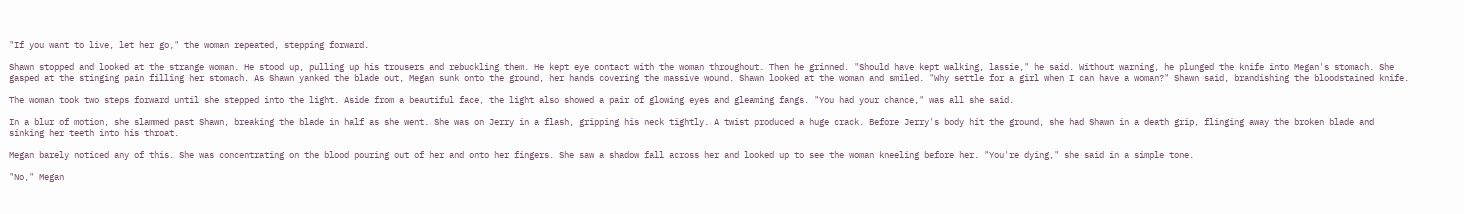"If you want to live, let her go," the woman repeated, stepping forward.

Shawn stopped and looked at the strange woman. He stood up, pulling up his trousers and rebuckling them. He kept eye contact with the woman throughout. Then he grinned. "Should have kept walking, lassie," he said. Without warning, he plunged the knife into Megan's stomach. She gasped at the stinging pain filling her stomach. As Shawn yanked the blade out, Megan sunk onto the ground, her hands covering the massive wound. Shawn looked at the woman and smiled. "Why settle for a girl when I can have a woman?" Shawn said, brandishing the bloodstained knife.

The woman took two steps forward until she stepped into the light. Aside from a beautiful face, the light also showed a pair of glowing eyes and gleaming fangs. "You had your chance," was all she said.

In a blur of motion, she slammed past Shawn, breaking the blade in half as she went. She was on Jerry in a flash, gripping his neck tightly. A twist produced a huge crack. Before Jerry's body hit the ground, she had Shawn in a death grip, flinging away the broken blade and sinking her teeth into his throat.

Megan barely noticed any of this. She was concentrating on the blood pouring out of her and onto her fingers. She saw a shadow fall across her and looked up to see the woman kneeling before her. "You're dying," she said in a simple tone.

"No," Megan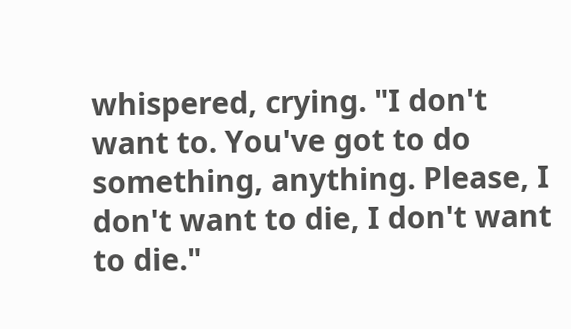whispered, crying. "I don't want to. You've got to do something, anything. Please, I don't want to die, I don't want to die."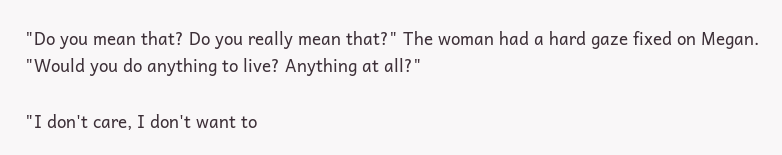"Do you mean that? Do you really mean that?" The woman had a hard gaze fixed on Megan. "Would you do anything to live? Anything at all?"

"I don't care, I don't want to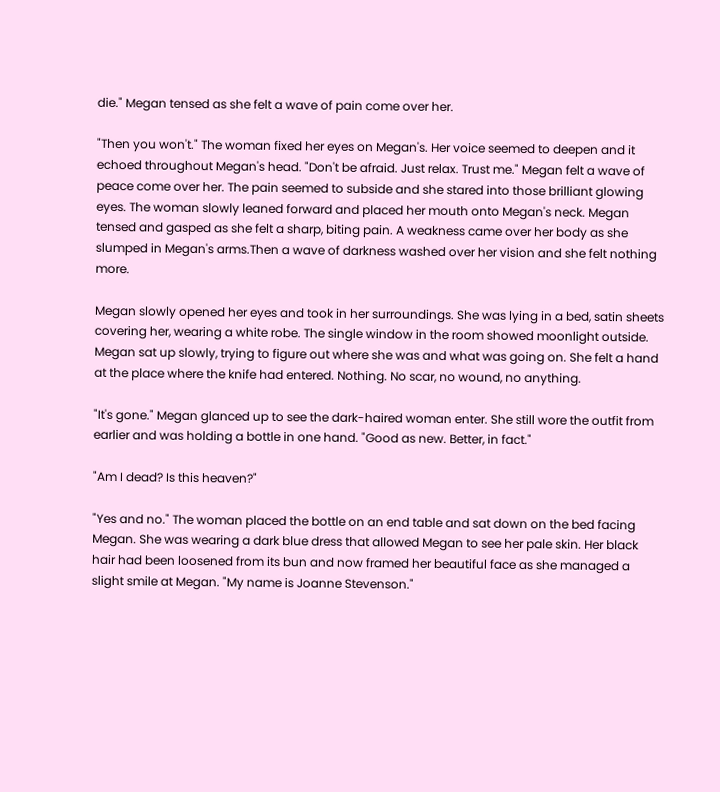die." Megan tensed as she felt a wave of pain come over her.

"Then you won't." The woman fixed her eyes on Megan's. Her voice seemed to deepen and it echoed throughout Megan's head. "Don't be afraid. Just relax. Trust me." Megan felt a wave of peace come over her. The pain seemed to subside and she stared into those brilliant glowing eyes. The woman slowly leaned forward and placed her mouth onto Megan's neck. Megan tensed and gasped as she felt a sharp, biting pain. A weakness came over her body as she slumped in Megan's arms.Then a wave of darkness washed over her vision and she felt nothing more.

Megan slowly opened her eyes and took in her surroundings. She was lying in a bed, satin sheets covering her, wearing a white robe. The single window in the room showed moonlight outside. Megan sat up slowly, trying to figure out where she was and what was going on. She felt a hand at the place where the knife had entered. Nothing. No scar, no wound, no anything.

"It's gone." Megan glanced up to see the dark-haired woman enter. She still wore the outfit from earlier and was holding a bottle in one hand. "Good as new. Better, in fact."

"Am I dead? Is this heaven?"

"Yes and no." The woman placed the bottle on an end table and sat down on the bed facing Megan. She was wearing a dark blue dress that allowed Megan to see her pale skin. Her black hair had been loosened from its bun and now framed her beautiful face as she managed a slight smile at Megan. "My name is Joanne Stevenson."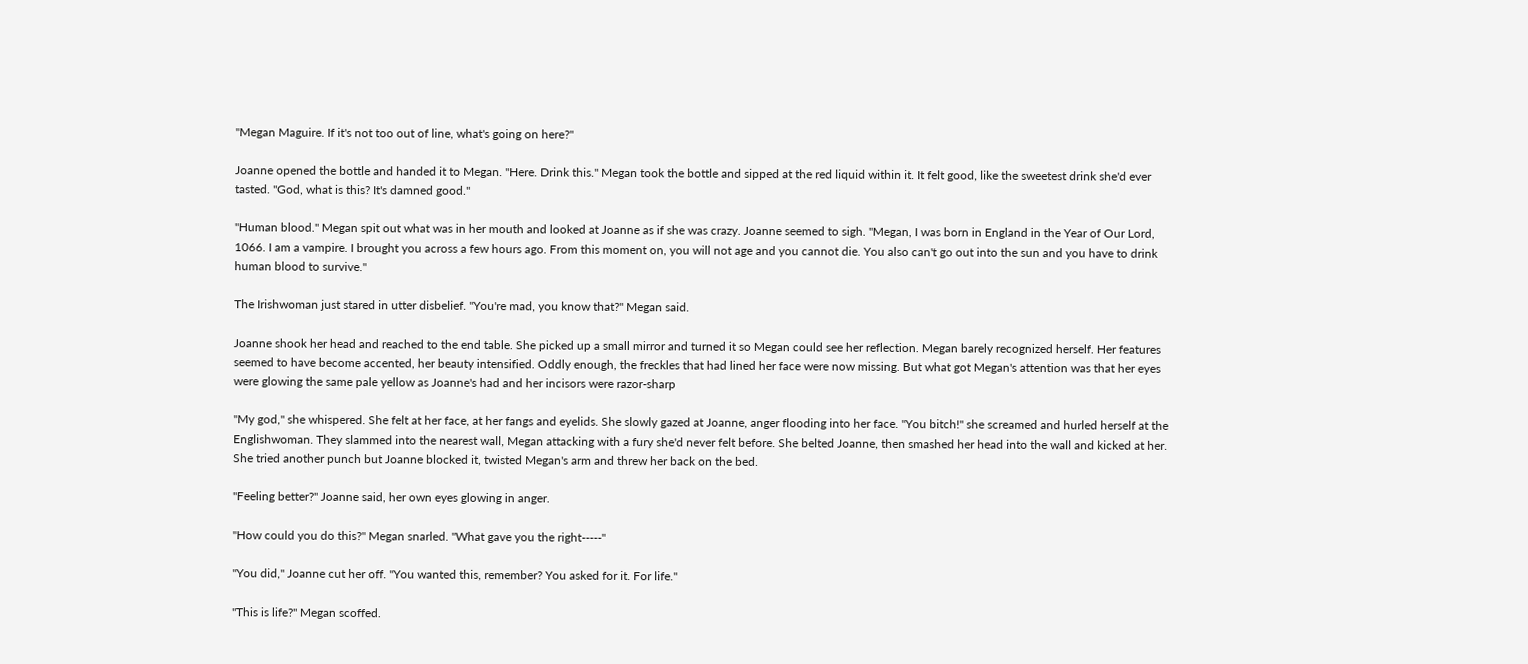"Megan Maguire. If it's not too out of line, what's going on here?"

Joanne opened the bottle and handed it to Megan. "Here. Drink this." Megan took the bottle and sipped at the red liquid within it. It felt good, like the sweetest drink she'd ever tasted. "God, what is this? It's damned good."

"Human blood." Megan spit out what was in her mouth and looked at Joanne as if she was crazy. Joanne seemed to sigh. "Megan, I was born in England in the Year of Our Lord, 1066. I am a vampire. I brought you across a few hours ago. From this moment on, you will not age and you cannot die. You also can't go out into the sun and you have to drink human blood to survive."

The Irishwoman just stared in utter disbelief. "You're mad, you know that?" Megan said.

Joanne shook her head and reached to the end table. She picked up a small mirror and turned it so Megan could see her reflection. Megan barely recognized herself. Her features seemed to have become accented, her beauty intensified. Oddly enough, the freckles that had lined her face were now missing. But what got Megan's attention was that her eyes were glowing the same pale yellow as Joanne's had and her incisors were razor-sharp

"My god," she whispered. She felt at her face, at her fangs and eyelids. She slowly gazed at Joanne, anger flooding into her face. "You bitch!" she screamed and hurled herself at the Englishwoman. They slammed into the nearest wall, Megan attacking with a fury she'd never felt before. She belted Joanne, then smashed her head into the wall and kicked at her. She tried another punch but Joanne blocked it, twisted Megan's arm and threw her back on the bed.

"Feeling better?" Joanne said, her own eyes glowing in anger.

"How could you do this?" Megan snarled. "What gave you the right-----"

"You did," Joanne cut her off. "You wanted this, remember? You asked for it. For life."

"This is life?" Megan scoffed.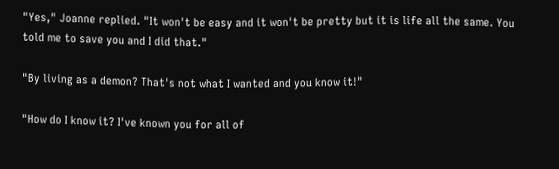"Yes," Joanne replied. "It won't be easy and it won't be pretty but it is life all the same. You told me to save you and I did that."

"By living as a demon? That's not what I wanted and you know it!"

"How do I know it? I've known you for all of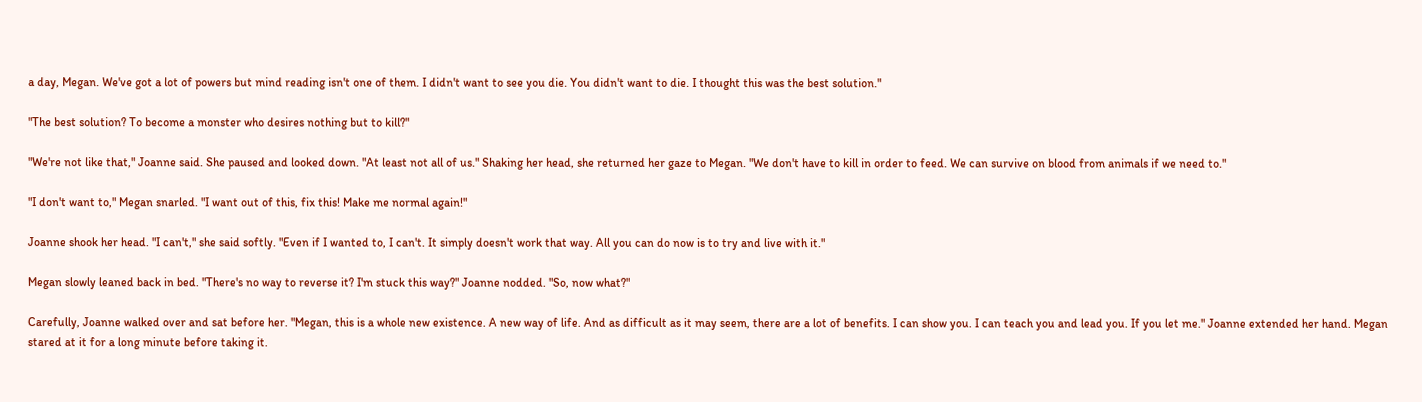a day, Megan. We've got a lot of powers but mind reading isn't one of them. I didn't want to see you die. You didn't want to die. I thought this was the best solution."

"The best solution? To become a monster who desires nothing but to kill?"

"We're not like that," Joanne said. She paused and looked down. "At least not all of us." Shaking her head, she returned her gaze to Megan. "We don't have to kill in order to feed. We can survive on blood from animals if we need to."

"I don't want to," Megan snarled. "I want out of this, fix this! Make me normal again!"

Joanne shook her head. "I can't," she said softly. "Even if I wanted to, I can't. It simply doesn't work that way. All you can do now is to try and live with it."

Megan slowly leaned back in bed. "There's no way to reverse it? I'm stuck this way?" Joanne nodded. "So, now what?"

Carefully, Joanne walked over and sat before her. "Megan, this is a whole new existence. A new way of life. And as difficult as it may seem, there are a lot of benefits. I can show you. I can teach you and lead you. If you let me." Joanne extended her hand. Megan stared at it for a long minute before taking it.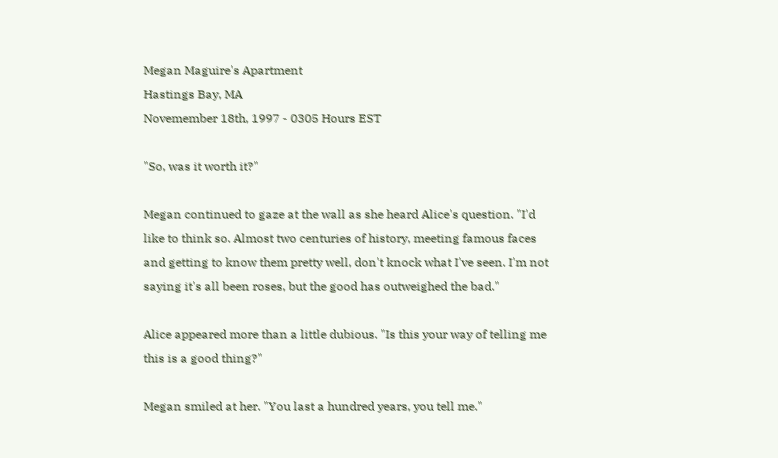Megan Maguire's Apartment
Hastings Bay, MA
Novemember 18th, 1997 - 0305 Hours EST

"So, was it worth it?"

Megan continued to gaze at the wall as she heard Alice's question. "I'd like to think so. Almost two centuries of history, meeting famous faces and getting to know them pretty well, don't knock what I've seen. I'm not saying it's all been roses, but the good has outweighed the bad."

Alice appeared more than a little dubious. "Is this your way of telling me this is a good thing?"

Megan smiled at her. "You last a hundred years, you tell me."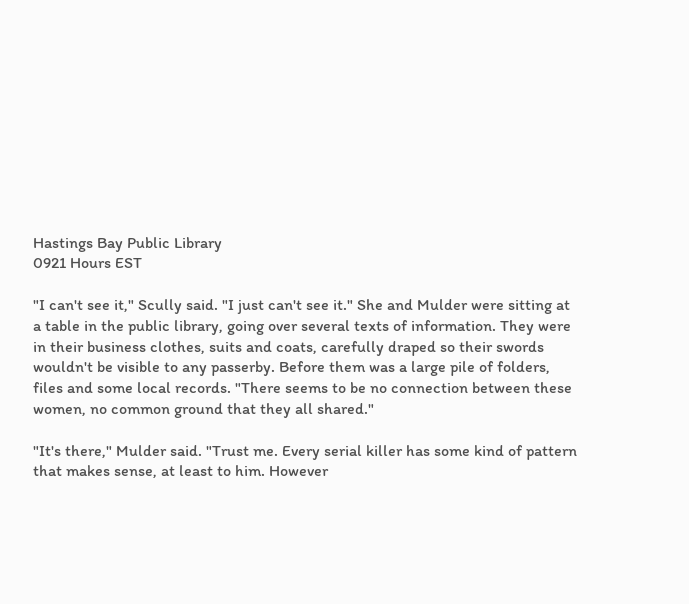Hastings Bay Public Library
0921 Hours EST

"I can't see it," Scully said. "I just can't see it." She and Mulder were sitting at a table in the public library, going over several texts of information. They were in their business clothes, suits and coats, carefully draped so their swords wouldn't be visible to any passerby. Before them was a large pile of folders, files and some local records. "There seems to be no connection between these women, no common ground that they all shared."

"It's there," Mulder said. "Trust me. Every serial killer has some kind of pattern that makes sense, at least to him. However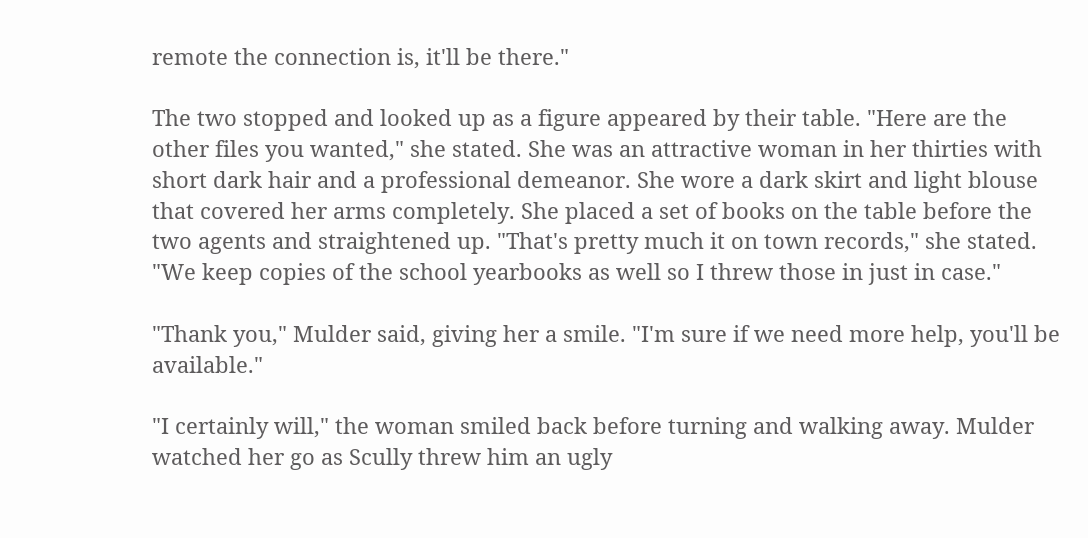remote the connection is, it'll be there."

The two stopped and looked up as a figure appeared by their table. "Here are the other files you wanted," she stated. She was an attractive woman in her thirties with short dark hair and a professional demeanor. She wore a dark skirt and light blouse that covered her arms completely. She placed a set of books on the table before the two agents and straightened up. "That's pretty much it on town records," she stated. "We keep copies of the school yearbooks as well so I threw those in just in case."

"Thank you," Mulder said, giving her a smile. "I'm sure if we need more help, you'll be available."

"I certainly will," the woman smiled back before turning and walking away. Mulder watched her go as Scully threw him an ugly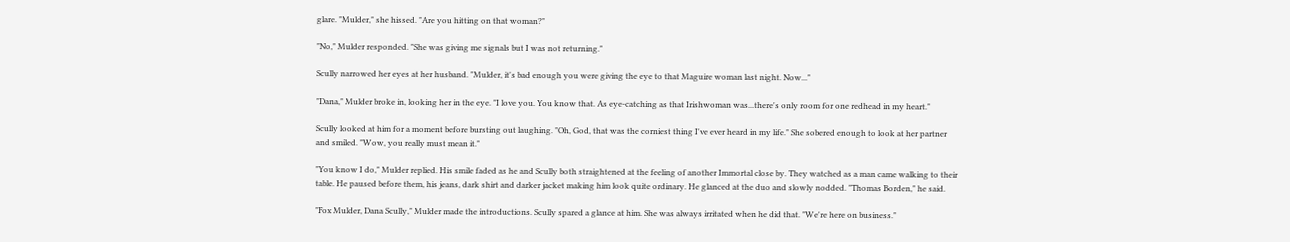glare. "Mulder," she hissed. "Are you hitting on that woman?"

"No," Mulder responded. "She was giving me signals but I was not returning."

Scully narrowed her eyes at her husband. "Mulder, it's bad enough you were giving the eye to that Maguire woman last night. Now..."

"Dana," Mulder broke in, looking her in the eye. "I love you. You know that. As eye-catching as that Irishwoman was...there's only room for one redhead in my heart."

Scully looked at him for a moment before bursting out laughing. "Oh, God, that was the corniest thing I've ever heard in my life." She sobered enough to look at her partner and smiled. "Wow, you really must mean it."

"You know I do," Mulder replied. His smile faded as he and Scully both straightened at the feeling of another Immortal close by. They watched as a man came walking to their table. He paused before them, his jeans, dark shirt and darker jacket making him look quite ordinary. He glanced at the duo and slowly nodded. "Thomas Borden," he said.

"Fox Mulder, Dana Scully," Mulder made the introductions. Scully spared a glance at him. She was always irritated when he did that. "We're here on business."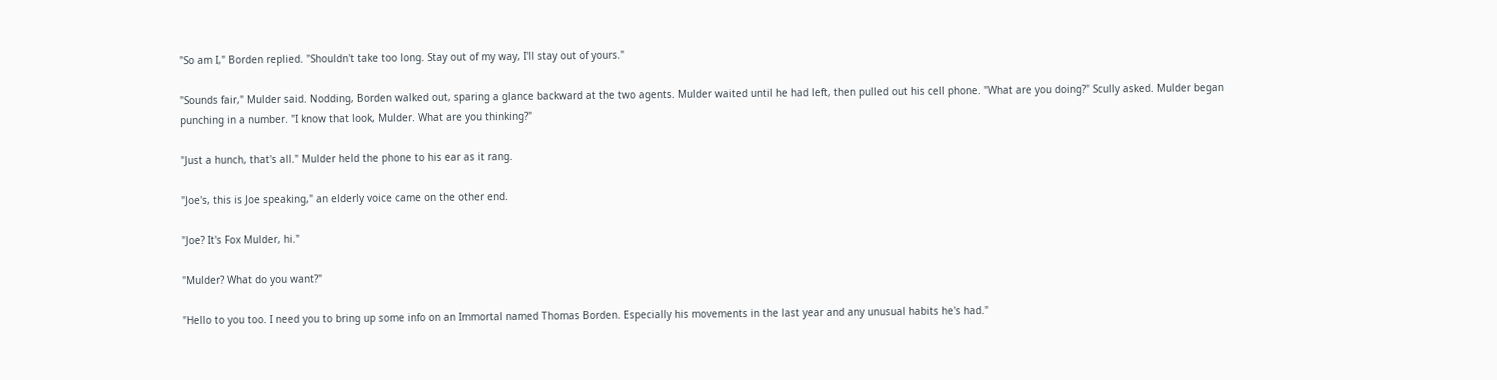"So am I," Borden replied. "Shouldn't take too long. Stay out of my way, I'll stay out of yours."

"Sounds fair," Mulder said. Nodding, Borden walked out, sparing a glance backward at the two agents. Mulder waited until he had left, then pulled out his cell phone. "What are you doing?" Scully asked. Mulder began punching in a number. "I know that look, Mulder. What are you thinking?"

"Just a hunch, that's all." Mulder held the phone to his ear as it rang.

"Joe's, this is Joe speaking," an elderly voice came on the other end.

"Joe? It's Fox Mulder, hi."

"Mulder? What do you want?"

"Hello to you too. I need you to bring up some info on an Immortal named Thomas Borden. Especially his movements in the last year and any unusual habits he's had."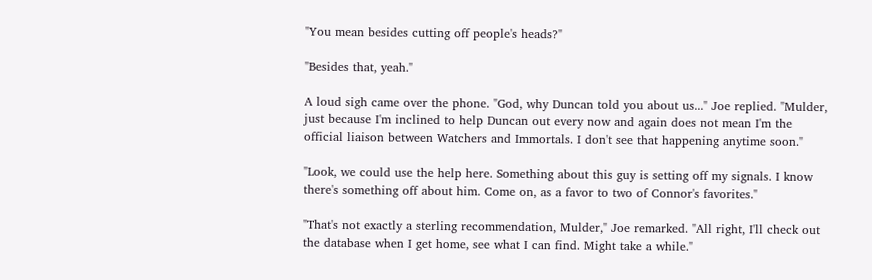"You mean besides cutting off people's heads?"

"Besides that, yeah."

A loud sigh came over the phone. "God, why Duncan told you about us..." Joe replied. "Mulder, just because I'm inclined to help Duncan out every now and again does not mean I'm the official liaison between Watchers and Immortals. I don't see that happening anytime soon."

"Look, we could use the help here. Something about this guy is setting off my signals. I know there's something off about him. Come on, as a favor to two of Connor's favorites."

"That's not exactly a sterling recommendation, Mulder," Joe remarked. "All right, I'll check out the database when I get home, see what I can find. Might take a while."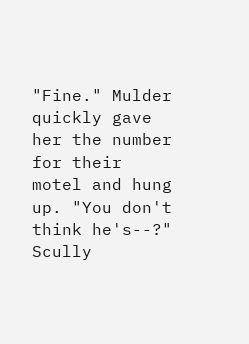"Fine." Mulder quickly gave her the number for their motel and hung up. "You don't think he's--?" Scully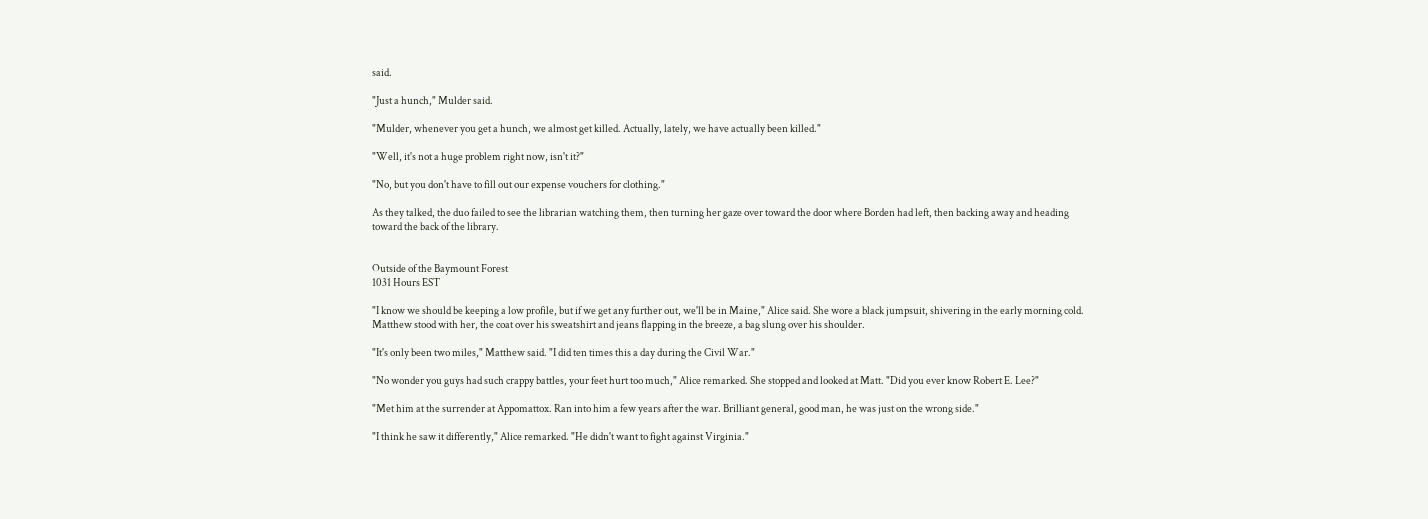said.

"Just a hunch," Mulder said.

"Mulder, whenever you get a hunch, we almost get killed. Actually, lately, we have actually been killed."

"Well, it's not a huge problem right now, isn't it?"

"No, but you don't have to fill out our expense vouchers for clothing."

As they talked, the duo failed to see the librarian watching them, then turning her gaze over toward the door where Borden had left, then backing away and heading toward the back of the library.


Outside of the Baymount Forest
1031 Hours EST

"I know we should be keeping a low profile, but if we get any further out, we'll be in Maine," Alice said. She wore a black jumpsuit, shivering in the early morning cold. Matthew stood with her, the coat over his sweatshirt and jeans flapping in the breeze, a bag slung over his shoulder.

"It's only been two miles," Matthew said. "I did ten times this a day during the Civil War."

"No wonder you guys had such crappy battles, your feet hurt too much," Alice remarked. She stopped and looked at Matt. "Did you ever know Robert E. Lee?"

"Met him at the surrender at Appomattox. Ran into him a few years after the war. Brilliant general, good man, he was just on the wrong side."

"I think he saw it differently," Alice remarked. "He didn't want to fight against Virginia."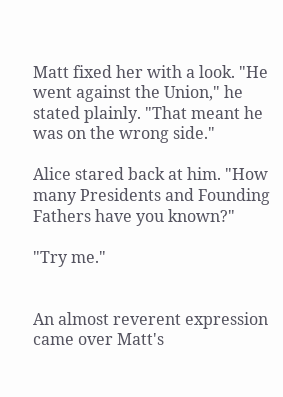Matt fixed her with a look. "He went against the Union," he stated plainly. "That meant he was on the wrong side."

Alice stared back at him. "How many Presidents and Founding Fathers have you known?"

"Try me."


An almost reverent expression came over Matt's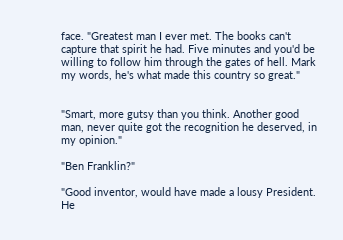face. "Greatest man I ever met. The books can't capture that spirit he had. Five minutes and you'd be willing to follow him through the gates of hell. Mark my words, he's what made this country so great."


"Smart, more gutsy than you think. Another good man, never quite got the recognition he deserved, in my opinion."

"Ben Franklin?"

"Good inventor, would have made a lousy President. He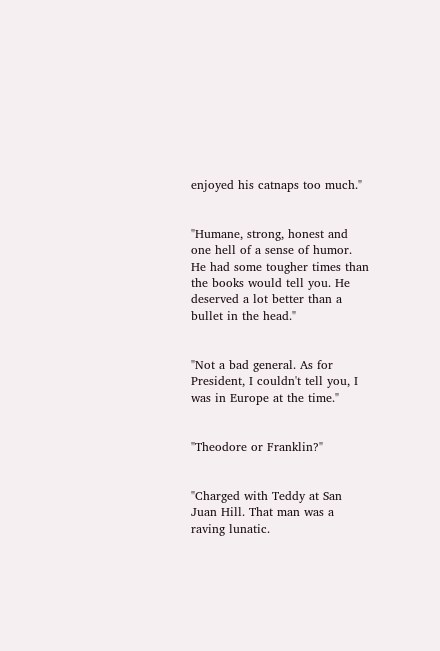enjoyed his catnaps too much."


"Humane, strong, honest and one hell of a sense of humor. He had some tougher times than the books would tell you. He deserved a lot better than a bullet in the head."


"Not a bad general. As for President, I couldn't tell you, I was in Europe at the time."


"Theodore or Franklin?"


"Charged with Teddy at San Juan Hill. That man was a raving lunatic.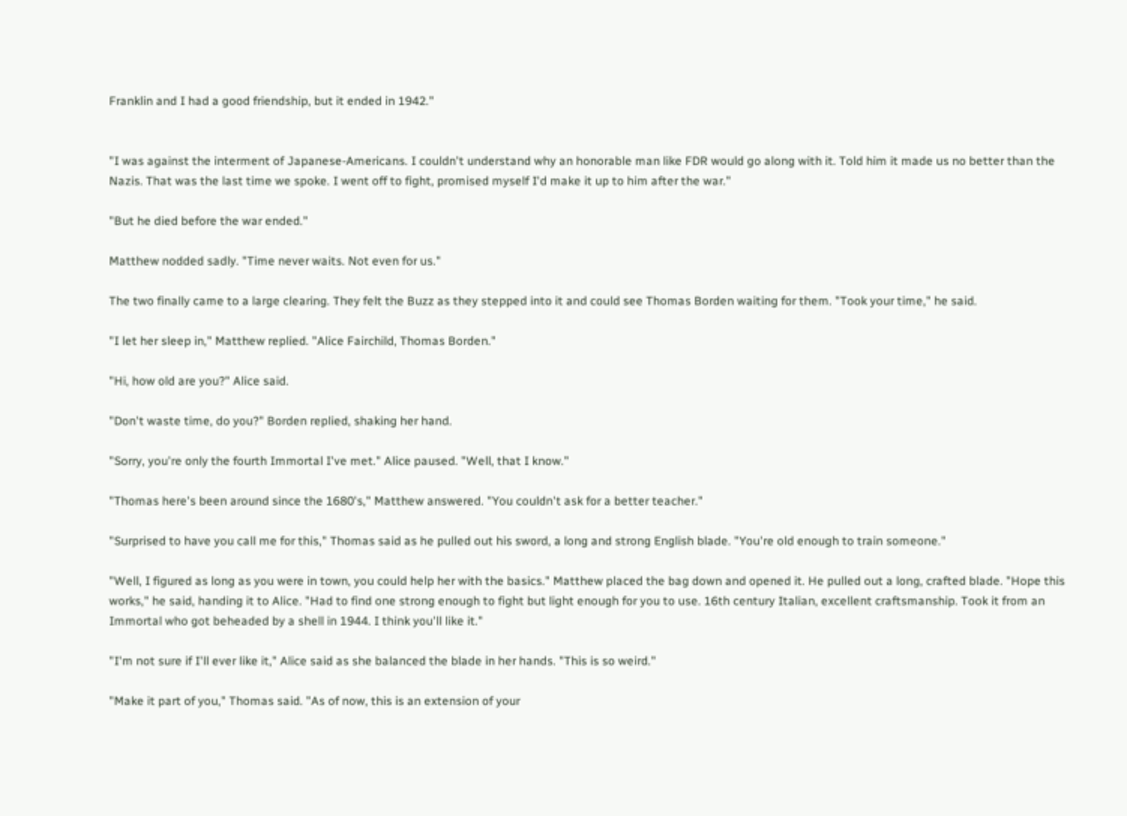Franklin and I had a good friendship, but it ended in 1942."


"I was against the interment of Japanese-Americans. I couldn't understand why an honorable man like FDR would go along with it. Told him it made us no better than the Nazis. That was the last time we spoke. I went off to fight, promised myself I'd make it up to him after the war."

"But he died before the war ended."

Matthew nodded sadly. "Time never waits. Not even for us."

The two finally came to a large clearing. They felt the Buzz as they stepped into it and could see Thomas Borden waiting for them. "Took your time," he said.

"I let her sleep in," Matthew replied. "Alice Fairchild, Thomas Borden."

"Hi, how old are you?" Alice said.

"Don't waste time, do you?" Borden replied, shaking her hand.

"Sorry, you're only the fourth Immortal I've met." Alice paused. "Well, that I know."

"Thomas here's been around since the 1680's," Matthew answered. "You couldn't ask for a better teacher."

"Surprised to have you call me for this," Thomas said as he pulled out his sword, a long and strong English blade. "You're old enough to train someone."

"Well, I figured as long as you were in town, you could help her with the basics." Matthew placed the bag down and opened it. He pulled out a long, crafted blade. "Hope this works," he said, handing it to Alice. "Had to find one strong enough to fight but light enough for you to use. 16th century Italian, excellent craftsmanship. Took it from an Immortal who got beheaded by a shell in 1944. I think you'll like it."

"I'm not sure if I'll ever like it," Alice said as she balanced the blade in her hands. "This is so weird."

"Make it part of you," Thomas said. "As of now, this is an extension of your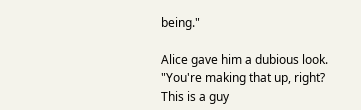being."

Alice gave him a dubious look. "You're making that up, right? This is a guy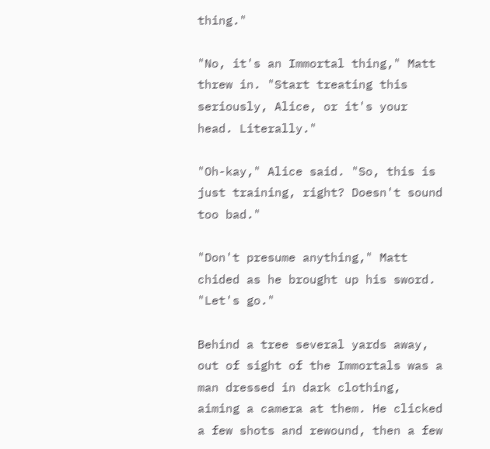thing."

"No, it's an Immortal thing," Matt threw in. "Start treating this seriously, Alice, or it's your head. Literally."

"Oh-kay," Alice said. "So, this is just training, right? Doesn't sound too bad."

"Don't presume anything," Matt chided as he brought up his sword. "Let's go."

Behind a tree several yards away, out of sight of the Immortals was a man dressed in dark clothing, aiming a camera at them. He clicked a few shots and rewound, then a few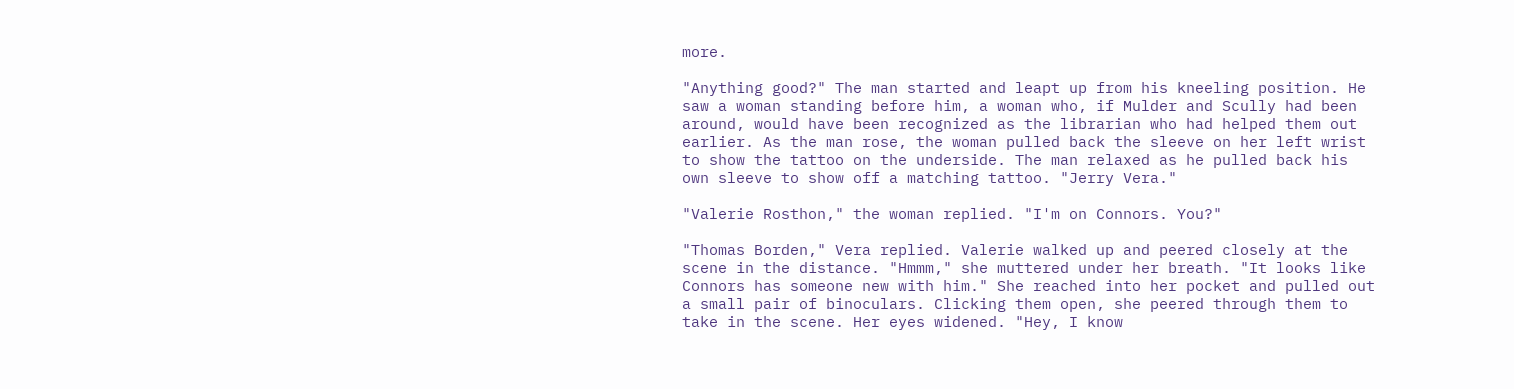more.

"Anything good?" The man started and leapt up from his kneeling position. He saw a woman standing before him, a woman who, if Mulder and Scully had been around, would have been recognized as the librarian who had helped them out earlier. As the man rose, the woman pulled back the sleeve on her left wrist to show the tattoo on the underside. The man relaxed as he pulled back his own sleeve to show off a matching tattoo. "Jerry Vera."

"Valerie Rosthon," the woman replied. "I'm on Connors. You?"

"Thomas Borden," Vera replied. Valerie walked up and peered closely at the scene in the distance. "Hmmm," she muttered under her breath. "It looks like Connors has someone new with him." She reached into her pocket and pulled out a small pair of binoculars. Clicking them open, she peered through them to take in the scene. Her eyes widened. "Hey, I know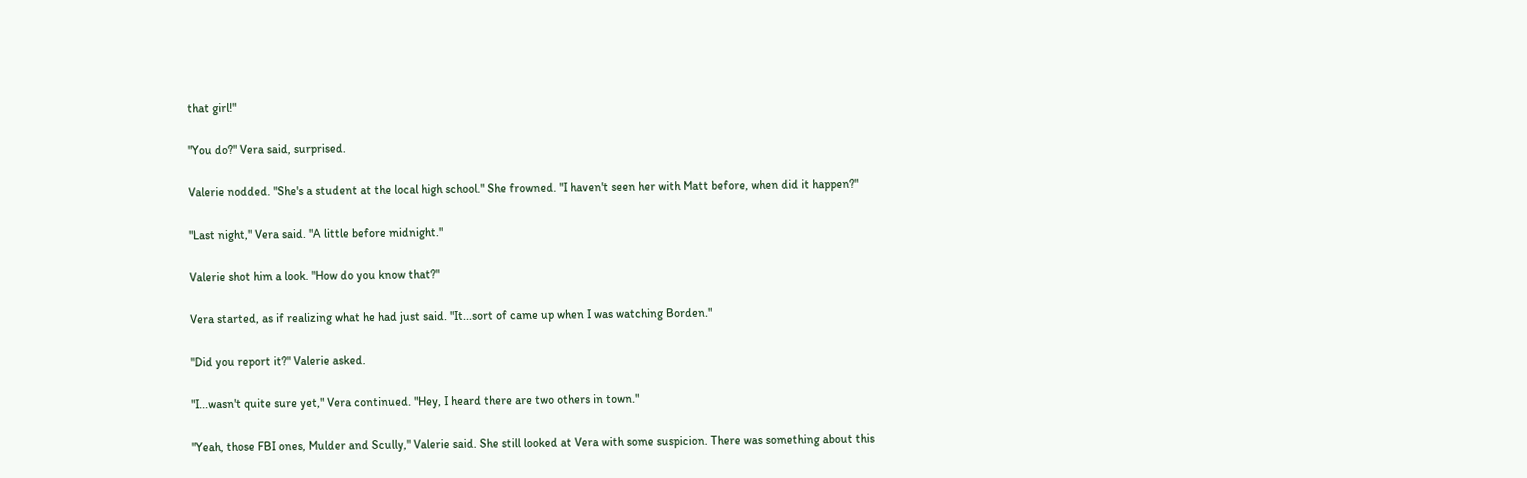that girl!"

"You do?" Vera said, surprised.

Valerie nodded. "She's a student at the local high school." She frowned. "I haven't seen her with Matt before, when did it happen?"

"Last night," Vera said. "A little before midnight."

Valerie shot him a look. "How do you know that?"

Vera started, as if realizing what he had just said. "It...sort of came up when I was watching Borden."

"Did you report it?" Valerie asked.

"I...wasn't quite sure yet," Vera continued. "Hey, I heard there are two others in town."

"Yeah, those FBI ones, Mulder and Scully," Valerie said. She still looked at Vera with some suspicion. There was something about this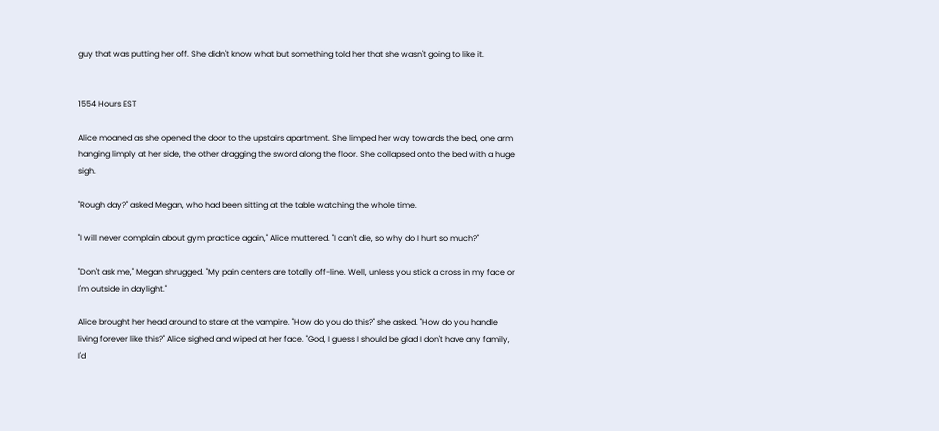guy that was putting her off. She didn't know what but something told her that she wasn't going to like it.


1554 Hours EST

Alice moaned as she opened the door to the upstairs apartment. She limped her way towards the bed, one arm hanging limply at her side, the other dragging the sword along the floor. She collapsed onto the bed with a huge sigh.

"Rough day?" asked Megan, who had been sitting at the table watching the whole time.

"I will never complain about gym practice again," Alice muttered. "I can't die, so why do I hurt so much?"

"Don't ask me," Megan shrugged. "My pain centers are totally off-line. Well, unless you stick a cross in my face or I'm outside in daylight."

Alice brought her head around to stare at the vampire. "How do you do this?" she asked. "How do you handle living forever like this?" Alice sighed and wiped at her face. "God, I guess I should be glad I don't have any family, I'd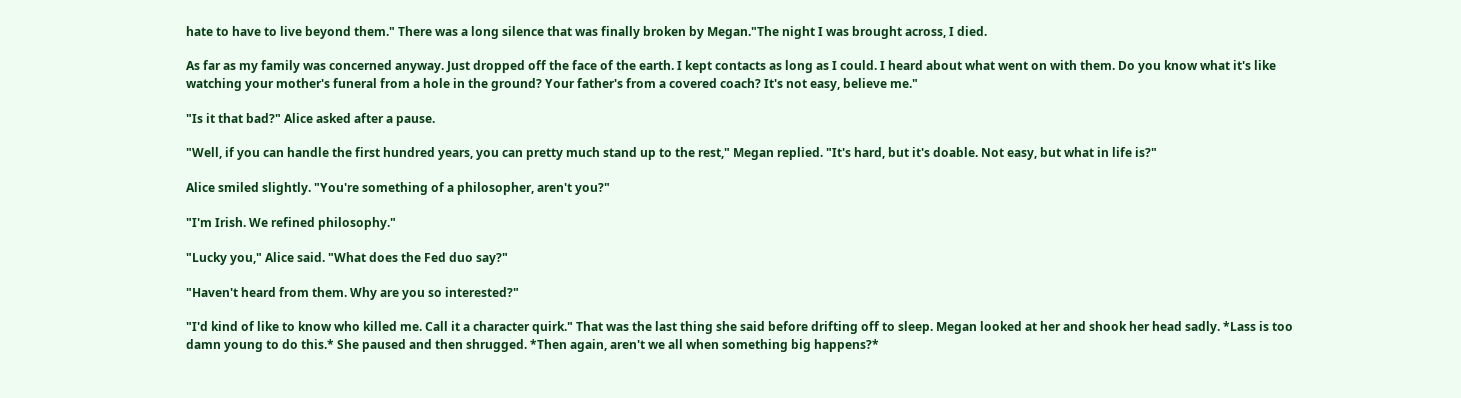hate to have to live beyond them." There was a long silence that was finally broken by Megan."The night I was brought across, I died.

As far as my family was concerned anyway. Just dropped off the face of the earth. I kept contacts as long as I could. I heard about what went on with them. Do you know what it's like watching your mother's funeral from a hole in the ground? Your father's from a covered coach? It's not easy, believe me."

"Is it that bad?" Alice asked after a pause.

"Well, if you can handle the first hundred years, you can pretty much stand up to the rest," Megan replied. "It's hard, but it's doable. Not easy, but what in life is?"

Alice smiled slightly. "You're something of a philosopher, aren't you?"

"I'm Irish. We refined philosophy."

"Lucky you," Alice said. "What does the Fed duo say?"

"Haven't heard from them. Why are you so interested?"

"I'd kind of like to know who killed me. Call it a character quirk." That was the last thing she said before drifting off to sleep. Megan looked at her and shook her head sadly. *Lass is too damn young to do this.* She paused and then shrugged. *Then again, aren't we all when something big happens?*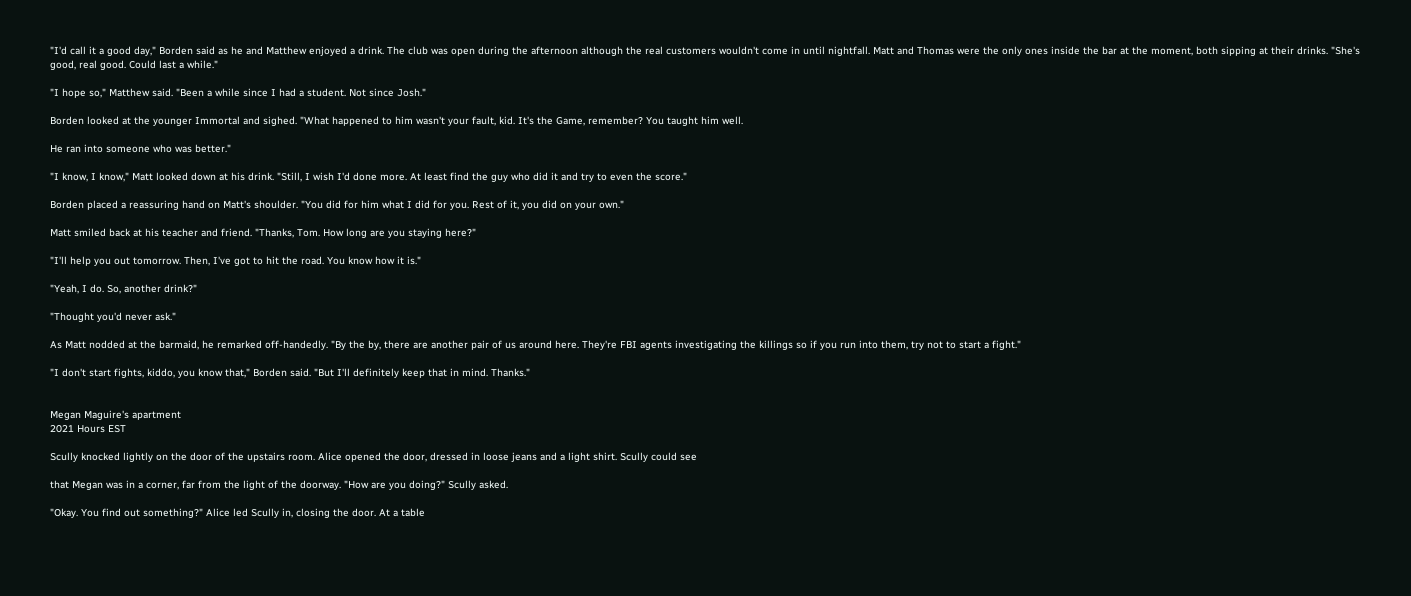"I'd call it a good day," Borden said as he and Matthew enjoyed a drink. The club was open during the afternoon although the real customers wouldn't come in until nightfall. Matt and Thomas were the only ones inside the bar at the moment, both sipping at their drinks. "She's good, real good. Could last a while."

"I hope so," Matthew said. "Been a while since I had a student. Not since Josh."

Borden looked at the younger Immortal and sighed. "What happened to him wasn't your fault, kid. It's the Game, remember? You taught him well.

He ran into someone who was better."

"I know, I know," Matt looked down at his drink. "Still, I wish I'd done more. At least find the guy who did it and try to even the score."

Borden placed a reassuring hand on Matt's shoulder. "You did for him what I did for you. Rest of it, you did on your own."

Matt smiled back at his teacher and friend. "Thanks, Tom. How long are you staying here?"

"I'll help you out tomorrow. Then, I've got to hit the road. You know how it is."

"Yeah, I do. So, another drink?"

"Thought you'd never ask."

As Matt nodded at the barmaid, he remarked off-handedly. "By the by, there are another pair of us around here. They're FBI agents investigating the killings so if you run into them, try not to start a fight."

"I don't start fights, kiddo, you know that," Borden said. "But I'll definitely keep that in mind. Thanks."


Megan Maguire's apartment
2021 Hours EST

Scully knocked lightly on the door of the upstairs room. Alice opened the door, dressed in loose jeans and a light shirt. Scully could see

that Megan was in a corner, far from the light of the doorway. "How are you doing?" Scully asked.

"Okay. You find out something?" Alice led Scully in, closing the door. At a table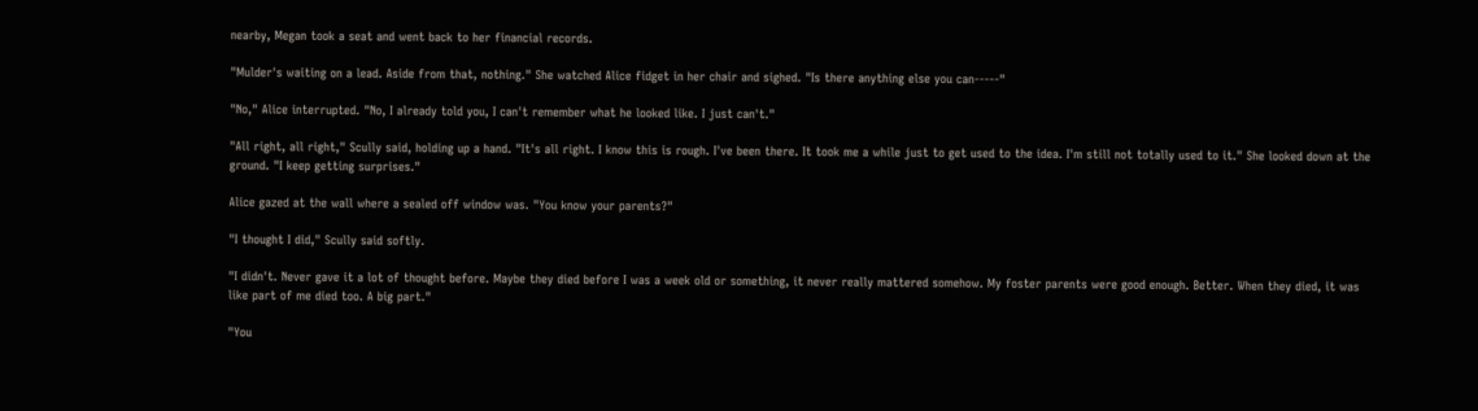nearby, Megan took a seat and went back to her financial records.

"Mulder's waiting on a lead. Aside from that, nothing." She watched Alice fidget in her chair and sighed. "Is there anything else you can-----"

"No," Alice interrupted. "No, I already told you, I can't remember what he looked like. I just can't."

"All right, all right," Scully said, holding up a hand. "It's all right. I know this is rough. I've been there. It took me a while just to get used to the idea. I'm still not totally used to it." She looked down at the ground. "I keep getting surprises."

Alice gazed at the wall where a sealed off window was. "You know your parents?"

"I thought I did," Scully said softly.

"I didn't. Never gave it a lot of thought before. Maybe they died before I was a week old or something, it never really mattered somehow. My foster parents were good enough. Better. When they died, it was like part of me died too. A big part."

"You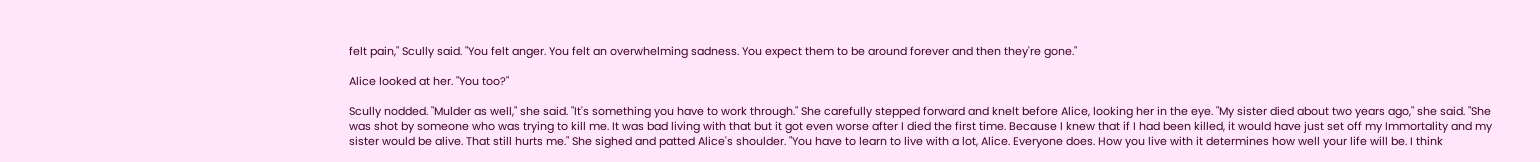felt pain," Scully said. "You felt anger. You felt an overwhelming sadness. You expect them to be around forever and then they're gone."

Alice looked at her. "You too?"

Scully nodded. "Mulder as well," she said. "It's something you have to work through." She carefully stepped forward and knelt before Alice, looking her in the eye. "My sister died about two years ago," she said. "She was shot by someone who was trying to kill me. It was bad living with that but it got even worse after I died the first time. Because I knew that if I had been killed, it would have just set off my Immortality and my sister would be alive. That still hurts me." She sighed and patted Alice's shoulder. "You have to learn to live with a lot, Alice. Everyone does. How you live with it determines how well your life will be. I think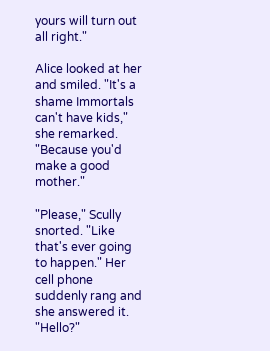yours will turn out all right."

Alice looked at her and smiled. "It's a shame Immortals can't have kids," she remarked. "Because you'd make a good mother."

"Please," Scully snorted. "Like that's ever going to happen." Her cell phone suddenly rang and she answered it. "Hello?"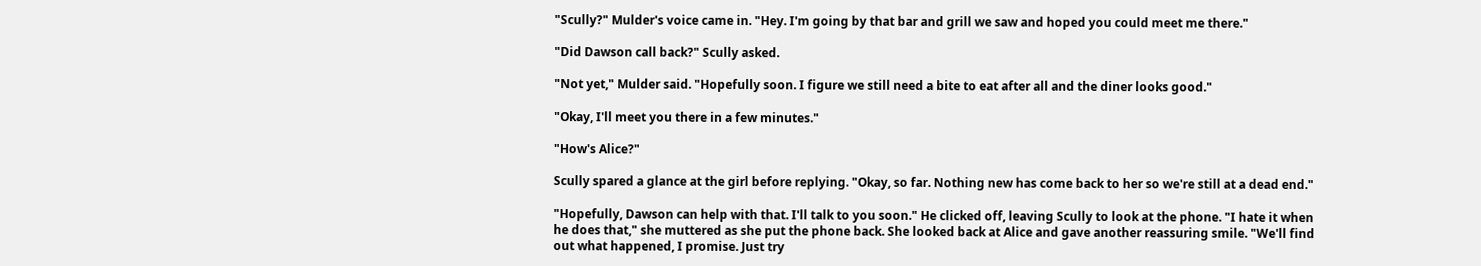"Scully?" Mulder's voice came in. "Hey. I'm going by that bar and grill we saw and hoped you could meet me there."

"Did Dawson call back?" Scully asked.

"Not yet," Mulder said. "Hopefully soon. I figure we still need a bite to eat after all and the diner looks good."

"Okay, I'll meet you there in a few minutes."

"How's Alice?"

Scully spared a glance at the girl before replying. "Okay, so far. Nothing new has come back to her so we're still at a dead end."

"Hopefully, Dawson can help with that. I'll talk to you soon." He clicked off, leaving Scully to look at the phone. "I hate it when he does that," she muttered as she put the phone back. She looked back at Alice and gave another reassuring smile. "We'll find out what happened, I promise. Just try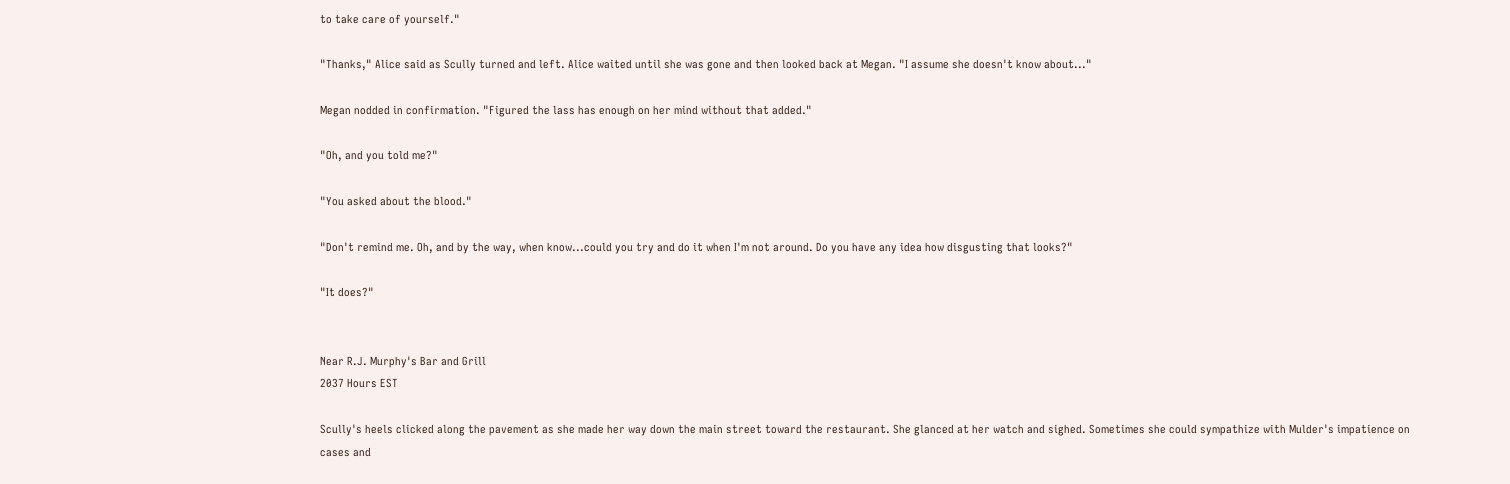to take care of yourself."

"Thanks," Alice said as Scully turned and left. Alice waited until she was gone and then looked back at Megan. "I assume she doesn't know about..."

Megan nodded in confirmation. "Figured the lass has enough on her mind without that added."

"Oh, and you told me?"

"You asked about the blood."

"Don't remind me. Oh, and by the way, when know...could you try and do it when I'm not around. Do you have any idea how disgusting that looks?"

"It does?"


Near R.J. Murphy's Bar and Grill
2037 Hours EST

Scully's heels clicked along the pavement as she made her way down the main street toward the restaurant. She glanced at her watch and sighed. Sometimes she could sympathize with Mulder's impatience on cases and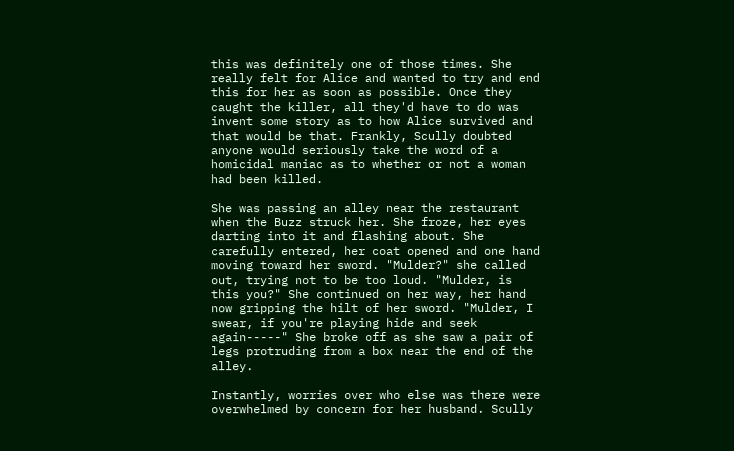this was definitely one of those times. She really felt for Alice and wanted to try and end this for her as soon as possible. Once they caught the killer, all they'd have to do was invent some story as to how Alice survived and that would be that. Frankly, Scully doubted anyone would seriously take the word of a homicidal maniac as to whether or not a woman had been killed.

She was passing an alley near the restaurant when the Buzz struck her. She froze, her eyes darting into it and flashing about. She carefully entered, her coat opened and one hand moving toward her sword. "Mulder?" she called out, trying not to be too loud. "Mulder, is this you?" She continued on her way, her hand now gripping the hilt of her sword. "Mulder, I swear, if you're playing hide and seek again-----" She broke off as she saw a pair of legs protruding from a box near the end of the alley.

Instantly, worries over who else was there were overwhelmed by concern for her husband. Scully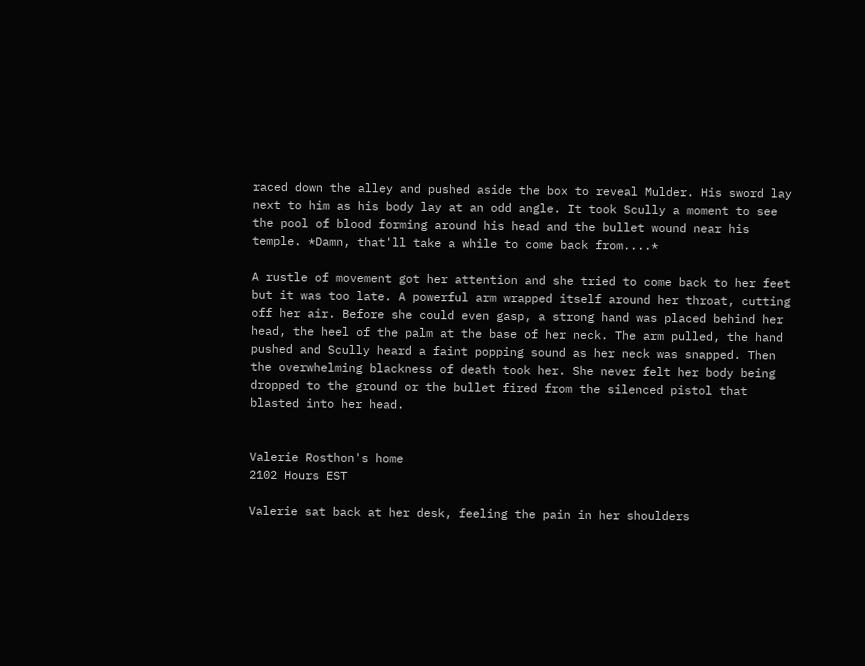raced down the alley and pushed aside the box to reveal Mulder. His sword lay next to him as his body lay at an odd angle. It took Scully a moment to see the pool of blood forming around his head and the bullet wound near his temple. *Damn, that'll take a while to come back from....*

A rustle of movement got her attention and she tried to come back to her feet but it was too late. A powerful arm wrapped itself around her throat, cutting off her air. Before she could even gasp, a strong hand was placed behind her head, the heel of the palm at the base of her neck. The arm pulled, the hand pushed and Scully heard a faint popping sound as her neck was snapped. Then the overwhelming blackness of death took her. She never felt her body being dropped to the ground or the bullet fired from the silenced pistol that blasted into her head.


Valerie Rosthon's home
2102 Hours EST

Valerie sat back at her desk, feeling the pain in her shoulders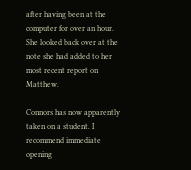after having been at the computer for over an hour. She looked back over at the note she had added to her most recent report on Matthew.

Connors has now apparently taken on a student. I recommend immediate opening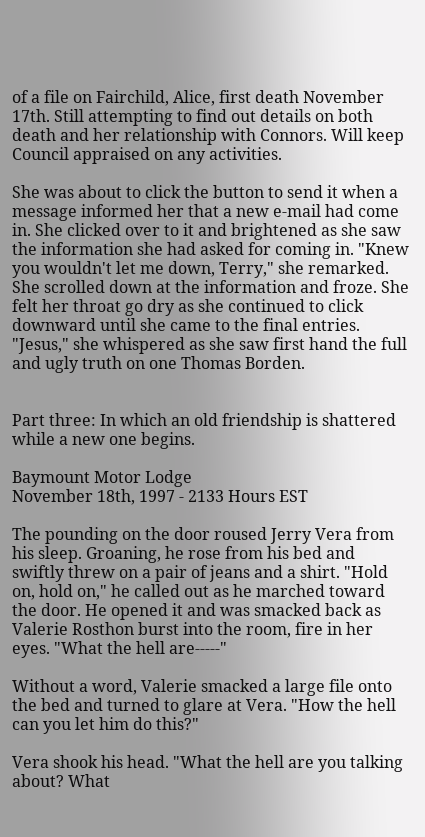of a file on Fairchild, Alice, first death November 17th. Still attempting to find out details on both death and her relationship with Connors. Will keep Council appraised on any activities.

She was about to click the button to send it when a message informed her that a new e-mail had come in. She clicked over to it and brightened as she saw the information she had asked for coming in. "Knew you wouldn't let me down, Terry," she remarked. She scrolled down at the information and froze. She felt her throat go dry as she continued to click downward until she came to the final entries. "Jesus," she whispered as she saw first hand the full and ugly truth on one Thomas Borden.


Part three: In which an old friendship is shattered while a new one begins.

Baymount Motor Lodge
November 18th, 1997 - 2133 Hours EST

The pounding on the door roused Jerry Vera from his sleep. Groaning, he rose from his bed and swiftly threw on a pair of jeans and a shirt. "Hold on, hold on," he called out as he marched toward the door. He opened it and was smacked back as Valerie Rosthon burst into the room, fire in her eyes. "What the hell are-----"

Without a word, Valerie smacked a large file onto the bed and turned to glare at Vera. "How the hell can you let him do this?"

Vera shook his head. "What the hell are you talking about? What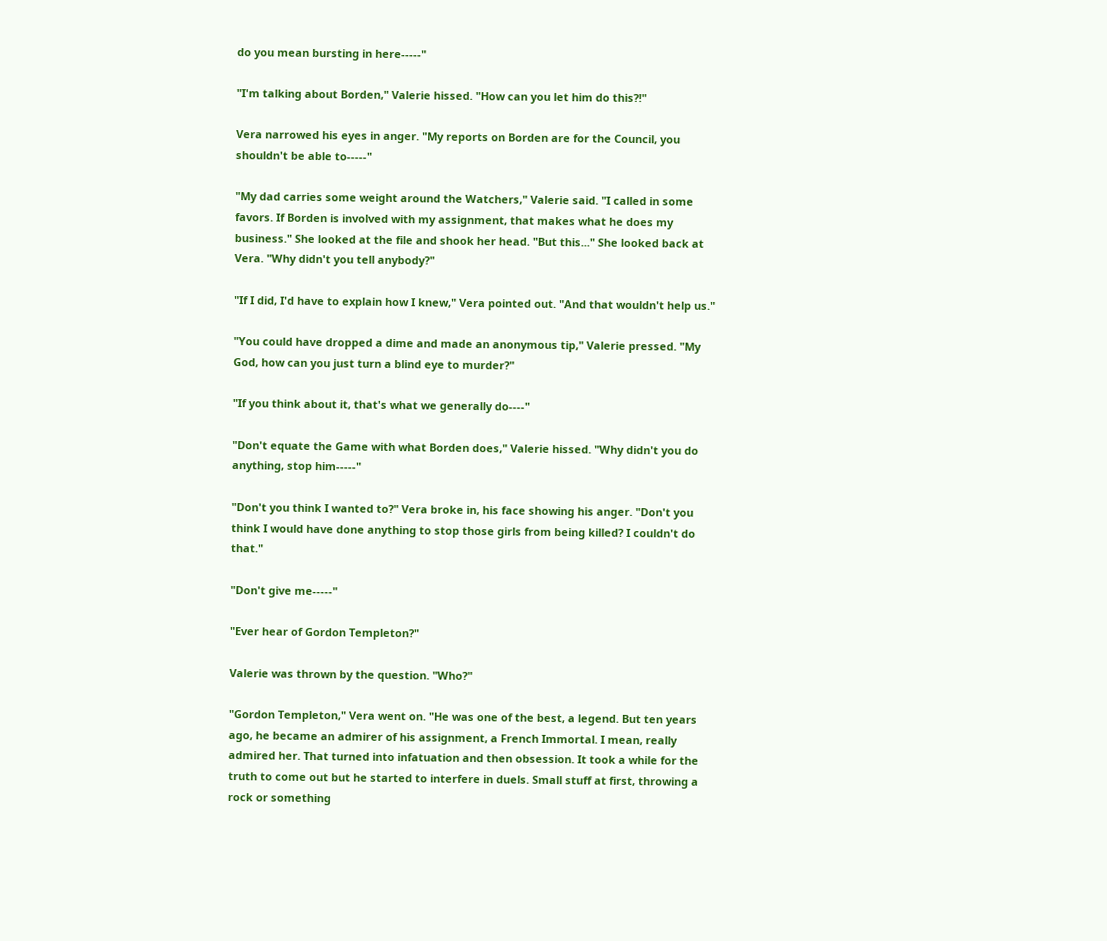do you mean bursting in here-----"

"I'm talking about Borden," Valerie hissed. "How can you let him do this?!"

Vera narrowed his eyes in anger. "My reports on Borden are for the Council, you shouldn't be able to-----"

"My dad carries some weight around the Watchers," Valerie said. "I called in some favors. If Borden is involved with my assignment, that makes what he does my business." She looked at the file and shook her head. "But this..." She looked back at Vera. "Why didn't you tell anybody?"

"If I did, I'd have to explain how I knew," Vera pointed out. "And that wouldn't help us."

"You could have dropped a dime and made an anonymous tip," Valerie pressed. "My God, how can you just turn a blind eye to murder?"

"If you think about it, that's what we generally do----"

"Don't equate the Game with what Borden does," Valerie hissed. "Why didn't you do anything, stop him-----"

"Don't you think I wanted to?" Vera broke in, his face showing his anger. "Don't you think I would have done anything to stop those girls from being killed? I couldn't do that."

"Don't give me-----"

"Ever hear of Gordon Templeton?"

Valerie was thrown by the question. "Who?"

"Gordon Templeton," Vera went on. "He was one of the best, a legend. But ten years ago, he became an admirer of his assignment, a French Immortal. I mean, really admired her. That turned into infatuation and then obsession. It took a while for the truth to come out but he started to interfere in duels. Small stuff at first, throwing a rock or something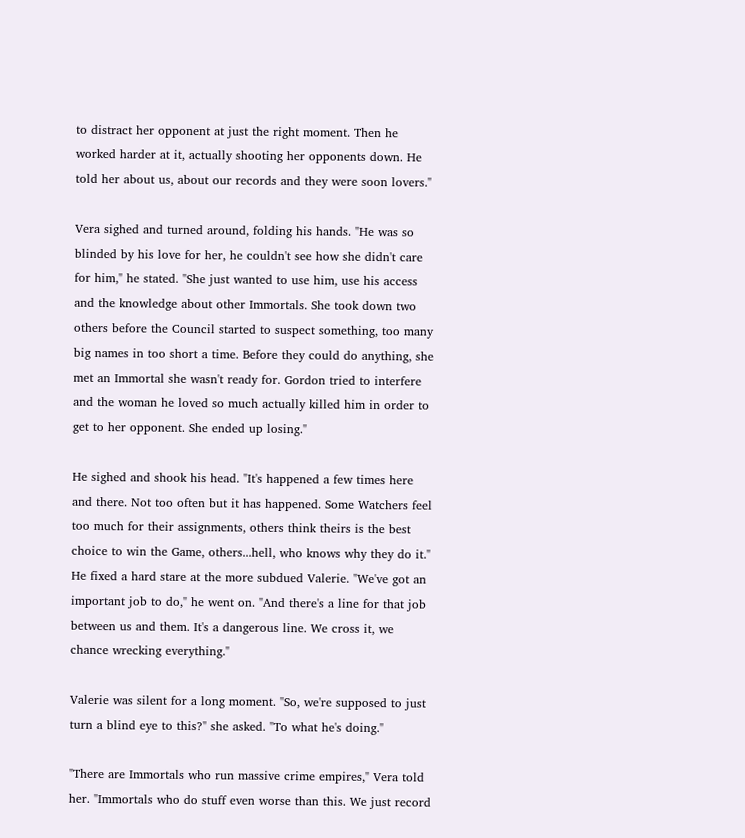to distract her opponent at just the right moment. Then he worked harder at it, actually shooting her opponents down. He told her about us, about our records and they were soon lovers."

Vera sighed and turned around, folding his hands. "He was so blinded by his love for her, he couldn't see how she didn't care for him," he stated. "She just wanted to use him, use his access and the knowledge about other Immortals. She took down two others before the Council started to suspect something, too many big names in too short a time. Before they could do anything, she met an Immortal she wasn't ready for. Gordon tried to interfere and the woman he loved so much actually killed him in order to get to her opponent. She ended up losing."

He sighed and shook his head. "It's happened a few times here and there. Not too often but it has happened. Some Watchers feel too much for their assignments, others think theirs is the best choice to win the Game, others...hell, who knows why they do it." He fixed a hard stare at the more subdued Valerie. "We've got an important job to do," he went on. "And there's a line for that job between us and them. It's a dangerous line. We cross it, we chance wrecking everything."

Valerie was silent for a long moment. "So, we're supposed to just turn a blind eye to this?" she asked. "To what he's doing."

"There are Immortals who run massive crime empires," Vera told her. "Immortals who do stuff even worse than this. We just record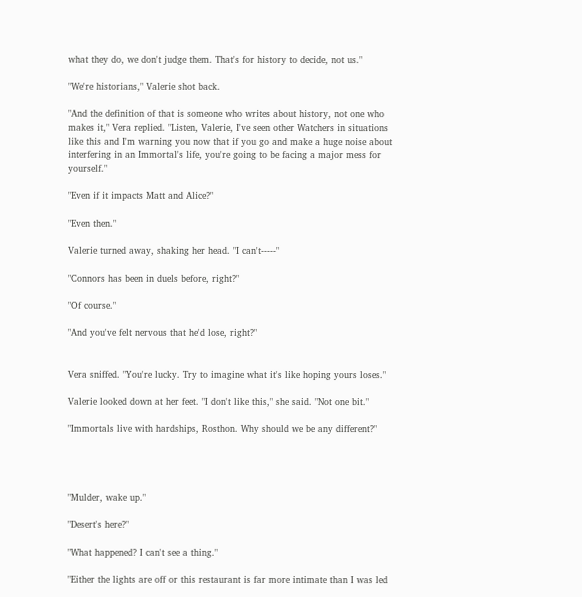what they do, we don't judge them. That's for history to decide, not us."

"We're historians," Valerie shot back.

"And the definition of that is someone who writes about history, not one who makes it," Vera replied. "Listen, Valerie, I've seen other Watchers in situations like this and I'm warning you now that if you go and make a huge noise about interfering in an Immortal's life, you're going to be facing a major mess for yourself."

"Even if it impacts Matt and Alice?"

"Even then."

Valerie turned away, shaking her head. "I can't-----"

"Connors has been in duels before, right?"

"Of course."

"And you've felt nervous that he'd lose, right?"


Vera sniffed. "You're lucky. Try to imagine what it's like hoping yours loses."

Valerie looked down at her feet. "I don't like this," she said. "Not one bit."

"Immortals live with hardships, Rosthon. Why should we be any different?"




"Mulder, wake up."

"Desert's here?"

"What happened? I can't see a thing."

"Either the lights are off or this restaurant is far more intimate than I was led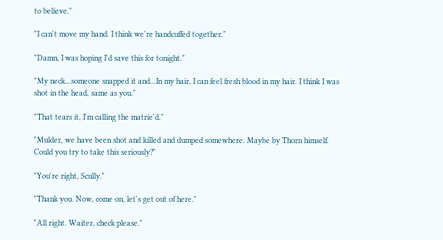to believe."

"I can't move my hand. I think we're handcuffed together."

"Damn, I was hoping I'd save this for tonight."

"My neck...someone snapped it and...In my hair, I can feel fresh blood in my hair. I think I was shot in the head, same as you."

"That tears it, I'm calling the matrie'd."

"Mulder, we have been shot and killed and dumped somewhere. Maybe by Thorn himself. Could you try to take this seriously?"

"You're right, Scully."

"Thank you. Now, come on, let's get out of here."

"All right. Waiter, check please."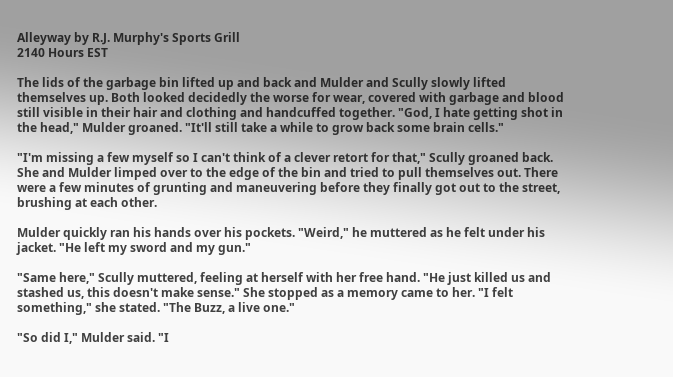Alleyway by R.J. Murphy's Sports Grill
2140 Hours EST

The lids of the garbage bin lifted up and back and Mulder and Scully slowly lifted themselves up. Both looked decidedly the worse for wear, covered with garbage and blood still visible in their hair and clothing and handcuffed together. "God, I hate getting shot in the head," Mulder groaned. "It'll still take a while to grow back some brain cells."

"I'm missing a few myself so I can't think of a clever retort for that," Scully groaned back. She and Mulder limped over to the edge of the bin and tried to pull themselves out. There were a few minutes of grunting and maneuvering before they finally got out to the street, brushing at each other.

Mulder quickly ran his hands over his pockets. "Weird," he muttered as he felt under his jacket. "He left my sword and my gun."

"Same here," Scully muttered, feeling at herself with her free hand. "He just killed us and stashed us, this doesn't make sense." She stopped as a memory came to her. "I felt something," she stated. "The Buzz, a live one."

"So did I," Mulder said. "I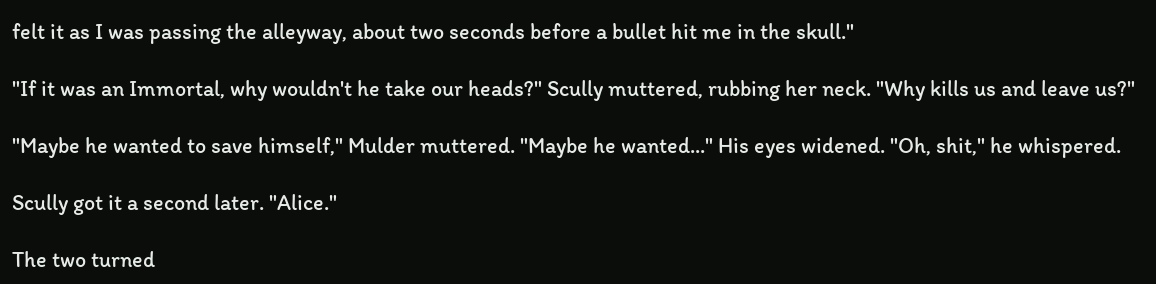felt it as I was passing the alleyway, about two seconds before a bullet hit me in the skull."

"If it was an Immortal, why wouldn't he take our heads?" Scully muttered, rubbing her neck. "Why kills us and leave us?"

"Maybe he wanted to save himself," Mulder muttered. "Maybe he wanted..." His eyes widened. "Oh, shit," he whispered.

Scully got it a second later. "Alice."

The two turned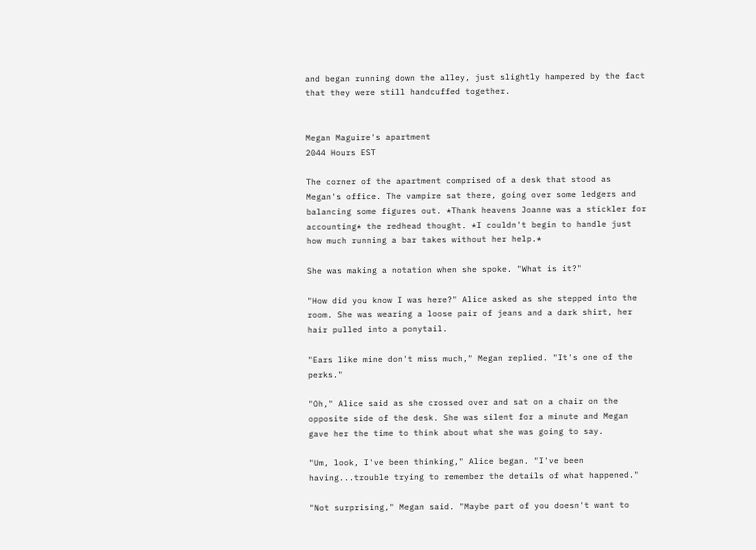and began running down the alley, just slightly hampered by the fact that they were still handcuffed together.


Megan Maguire's apartment
2044 Hours EST

The corner of the apartment comprised of a desk that stood as Megan's office. The vampire sat there, going over some ledgers and balancing some figures out. *Thank heavens Joanne was a stickler for accounting* the redhead thought. *I couldn't begin to handle just how much running a bar takes without her help.*

She was making a notation when she spoke. "What is it?"

"How did you know I was here?" Alice asked as she stepped into the room. She was wearing a loose pair of jeans and a dark shirt, her hair pulled into a ponytail.

"Ears like mine don't miss much," Megan replied. "It's one of the perks."

"Oh," Alice said as she crossed over and sat on a chair on the opposite side of the desk. She was silent for a minute and Megan gave her the time to think about what she was going to say.

"Um, look, I've been thinking," Alice began. "I've been having...trouble trying to remember the details of what happened."

"Not surprising," Megan said. "Maybe part of you doesn't want to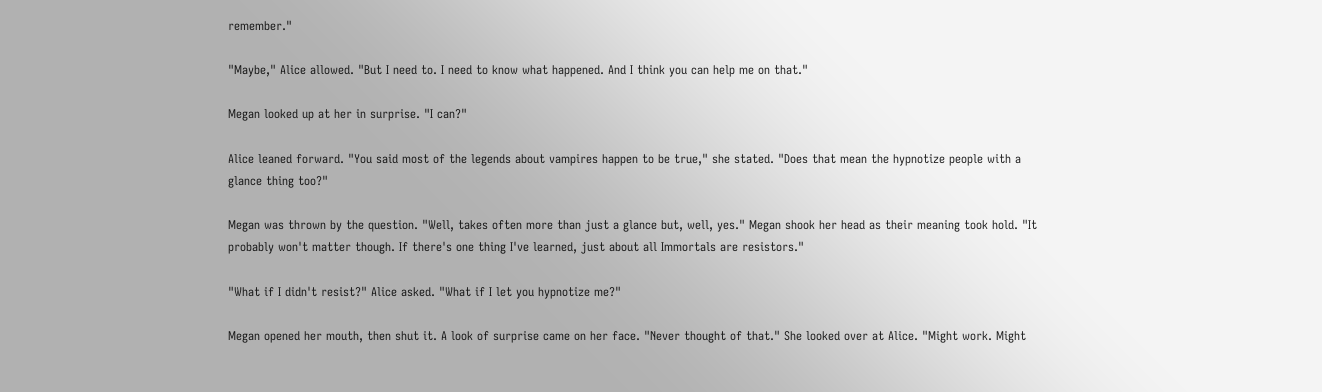remember."

"Maybe," Alice allowed. "But I need to. I need to know what happened. And I think you can help me on that."

Megan looked up at her in surprise. "I can?"

Alice leaned forward. "You said most of the legends about vampires happen to be true," she stated. "Does that mean the hypnotize people with a glance thing too?"

Megan was thrown by the question. "Well, takes often more than just a glance but, well, yes." Megan shook her head as their meaning took hold. "It probably won't matter though. If there's one thing I've learned, just about all Immortals are resistors."

"What if I didn't resist?" Alice asked. "What if I let you hypnotize me?"

Megan opened her mouth, then shut it. A look of surprise came on her face. "Never thought of that." She looked over at Alice. "Might work. Might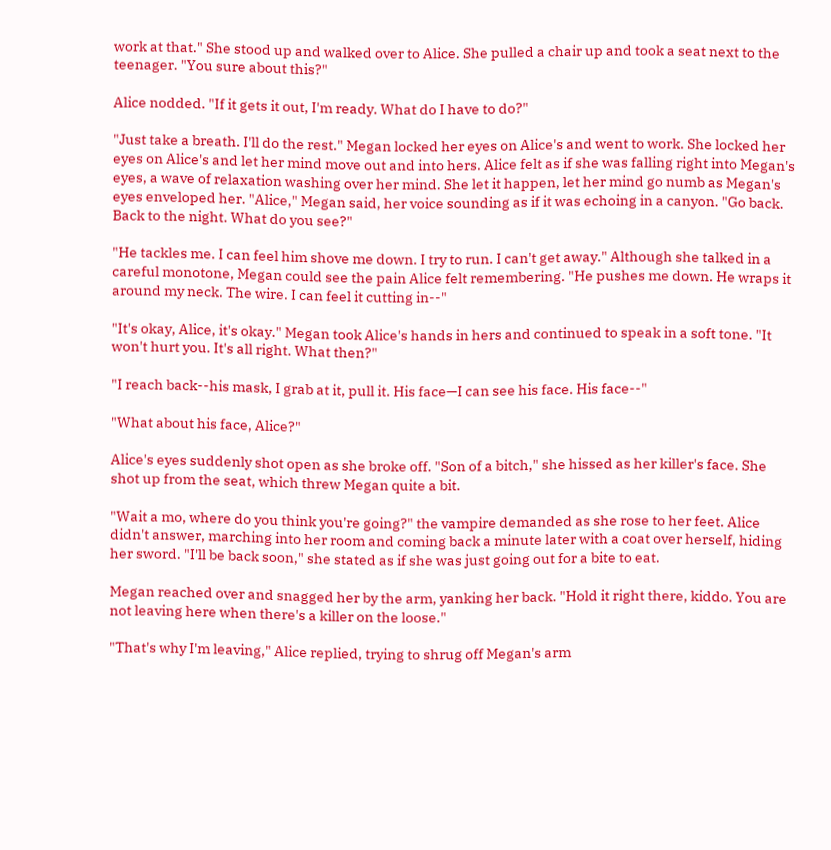work at that." She stood up and walked over to Alice. She pulled a chair up and took a seat next to the teenager. "You sure about this?"

Alice nodded. "If it gets it out, I'm ready. What do I have to do?"

"Just take a breath. I'll do the rest." Megan locked her eyes on Alice's and went to work. She locked her eyes on Alice's and let her mind move out and into hers. Alice felt as if she was falling right into Megan's eyes, a wave of relaxation washing over her mind. She let it happen, let her mind go numb as Megan's eyes enveloped her. "Alice," Megan said, her voice sounding as if it was echoing in a canyon. "Go back. Back to the night. What do you see?"

"He tackles me. I can feel him shove me down. I try to run. I can't get away." Although she talked in a careful monotone, Megan could see the pain Alice felt remembering. "He pushes me down. He wraps it around my neck. The wire. I can feel it cutting in--"

"It's okay, Alice, it's okay." Megan took Alice's hands in hers and continued to speak in a soft tone. "It won't hurt you. It's all right. What then?"

"I reach back--his mask, I grab at it, pull it. His face—I can see his face. His face--"

"What about his face, Alice?"

Alice's eyes suddenly shot open as she broke off. "Son of a bitch," she hissed as her killer's face. She shot up from the seat, which threw Megan quite a bit.

"Wait a mo, where do you think you're going?" the vampire demanded as she rose to her feet. Alice didn't answer, marching into her room and coming back a minute later with a coat over herself, hiding her sword. "I'll be back soon," she stated as if she was just going out for a bite to eat.

Megan reached over and snagged her by the arm, yanking her back. "Hold it right there, kiddo. You are not leaving here when there's a killer on the loose."

"That's why I'm leaving," Alice replied, trying to shrug off Megan's arm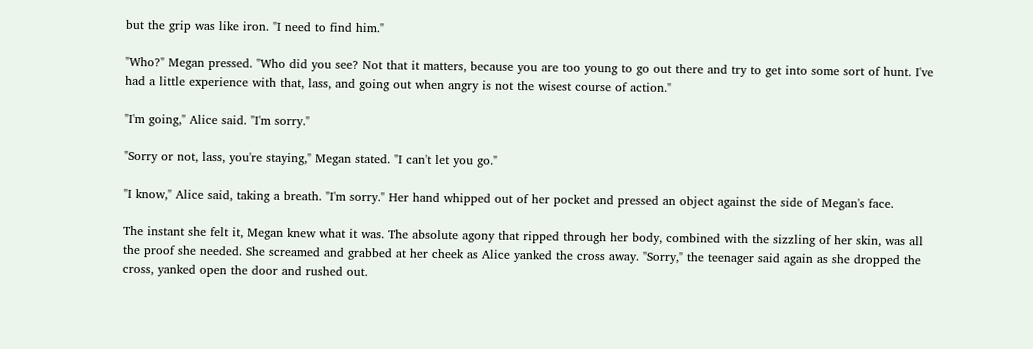but the grip was like iron. "I need to find him."

"Who?" Megan pressed. "Who did you see? Not that it matters, because you are too young to go out there and try to get into some sort of hunt. I've had a little experience with that, lass, and going out when angry is not the wisest course of action."

"I'm going," Alice said. "I'm sorry."

"Sorry or not, lass, you're staying," Megan stated. "I can't let you go."

"I know," Alice said, taking a breath. "I'm sorry." Her hand whipped out of her pocket and pressed an object against the side of Megan's face.

The instant she felt it, Megan knew what it was. The absolute agony that ripped through her body, combined with the sizzling of her skin, was all the proof she needed. She screamed and grabbed at her cheek as Alice yanked the cross away. "Sorry," the teenager said again as she dropped the cross, yanked open the door and rushed out.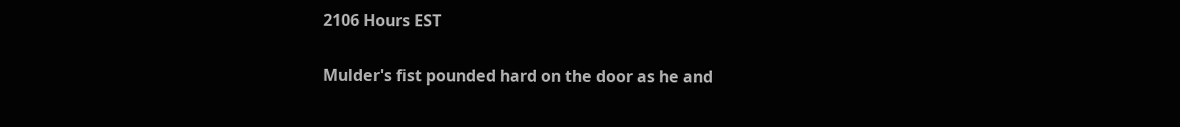2106 Hours EST

Mulder's fist pounded hard on the door as he and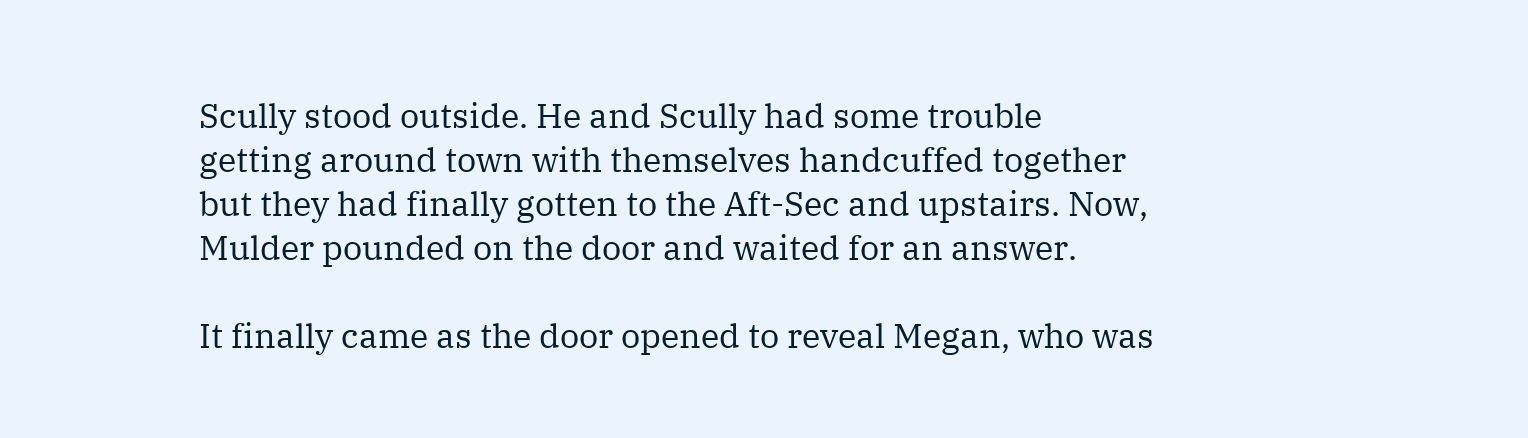Scully stood outside. He and Scully had some trouble getting around town with themselves handcuffed together but they had finally gotten to the Aft-Sec and upstairs. Now, Mulder pounded on the door and waited for an answer.

It finally came as the door opened to reveal Megan, who was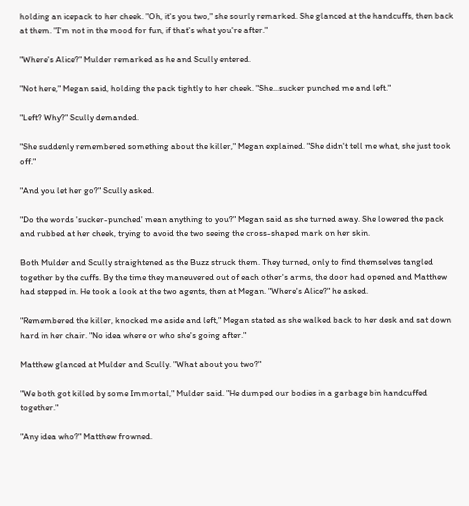holding an icepack to her cheek. "Oh, it's you two," she sourly remarked. She glanced at the handcuffs, then back at them. "I'm not in the mood for fun, if that's what you're after."

"Where's Alice?" Mulder remarked as he and Scully entered.

"Not here," Megan said, holding the pack tightly to her cheek. "She...sucker punched me and left."

"Left? Why?" Scully demanded.

"She suddenly remembered something about the killer," Megan explained. "She didn't tell me what, she just took off."

"And you let her go?" Scully asked.

"Do the words 'sucker-punched' mean anything to you?" Megan said as she turned away. She lowered the pack and rubbed at her cheek, trying to avoid the two seeing the cross-shaped mark on her skin.

Both Mulder and Scully straightened as the Buzz struck them. They turned, only to find themselves tangled together by the cuffs. By the time they maneuvered out of each other's arms, the door had opened and Matthew had stepped in. He took a look at the two agents, then at Megan. "Where's Alice?" he asked.

"Remembered the killer, knocked me aside and left," Megan stated as she walked back to her desk and sat down hard in her chair. "No idea where or who she's going after."

Matthew glanced at Mulder and Scully. "What about you two?"

"We both got killed by some Immortal," Mulder said. "He dumped our bodies in a garbage bin handcuffed together."

"Any idea who?" Matthew frowned.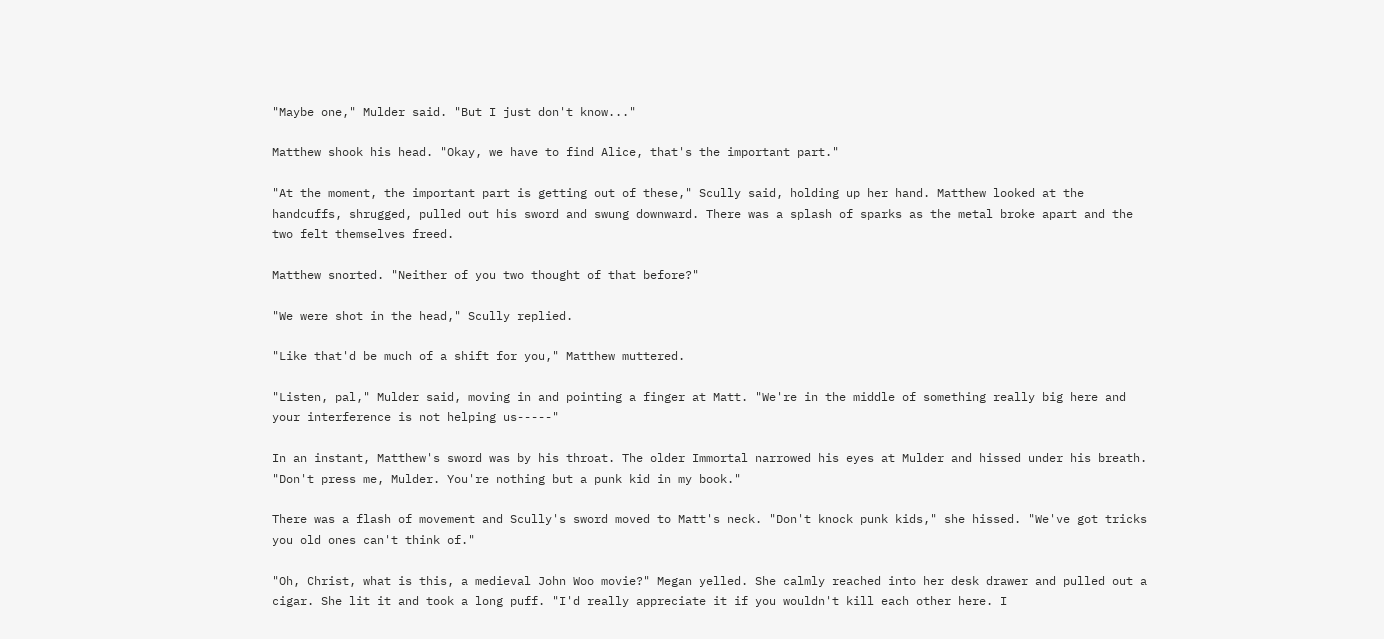"Maybe one," Mulder said. "But I just don't know..."

Matthew shook his head. "Okay, we have to find Alice, that's the important part."

"At the moment, the important part is getting out of these," Scully said, holding up her hand. Matthew looked at the handcuffs, shrugged, pulled out his sword and swung downward. There was a splash of sparks as the metal broke apart and the two felt themselves freed.

Matthew snorted. "Neither of you two thought of that before?"

"We were shot in the head," Scully replied.

"Like that'd be much of a shift for you," Matthew muttered.

"Listen, pal," Mulder said, moving in and pointing a finger at Matt. "We're in the middle of something really big here and your interference is not helping us-----"

In an instant, Matthew's sword was by his throat. The older Immortal narrowed his eyes at Mulder and hissed under his breath. "Don't press me, Mulder. You're nothing but a punk kid in my book."

There was a flash of movement and Scully's sword moved to Matt's neck. "Don't knock punk kids," she hissed. "We've got tricks you old ones can't think of."

"Oh, Christ, what is this, a medieval John Woo movie?" Megan yelled. She calmly reached into her desk drawer and pulled out a cigar. She lit it and took a long puff. "I'd really appreciate it if you wouldn't kill each other here. I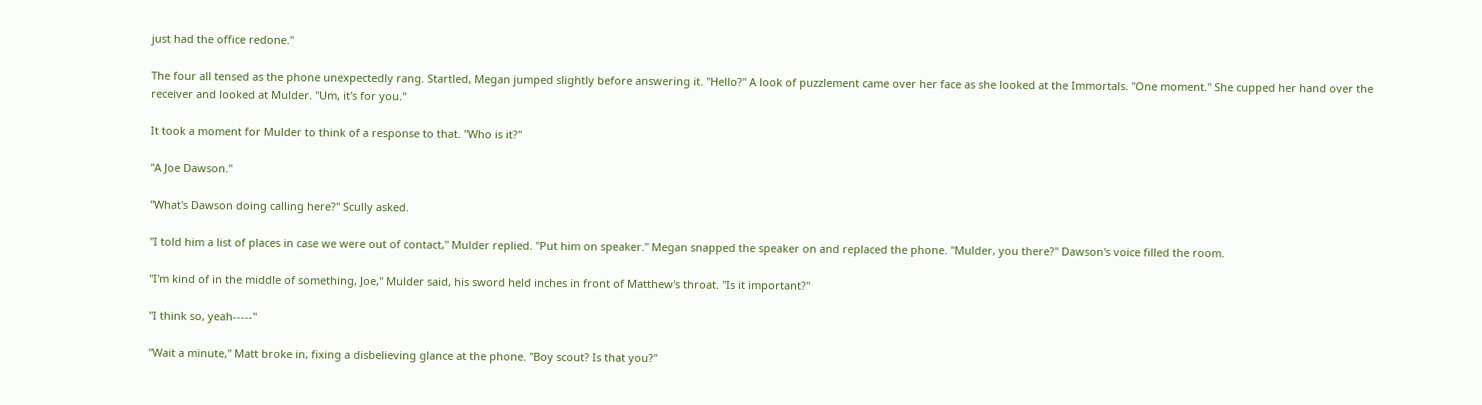just had the office redone."

The four all tensed as the phone unexpectedly rang. Startled, Megan jumped slightly before answering it. "Hello?" A look of puzzlement came over her face as she looked at the Immortals. "One moment." She cupped her hand over the receiver and looked at Mulder. "Um, it's for you."

It took a moment for Mulder to think of a response to that. "Who is it?"

"A Joe Dawson."

"What's Dawson doing calling here?" Scully asked.

"I told him a list of places in case we were out of contact," Mulder replied. "Put him on speaker." Megan snapped the speaker on and replaced the phone. "Mulder, you there?" Dawson's voice filled the room.

"I'm kind of in the middle of something, Joe," Mulder said, his sword held inches in front of Matthew's throat. "Is it important?"

"I think so, yeah-----"

"Wait a minute," Matt broke in, fixing a disbelieving glance at the phone. "Boy scout? Is that you?"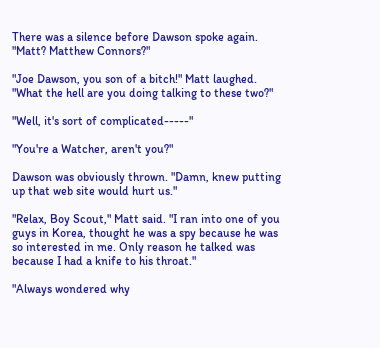There was a silence before Dawson spoke again. "Matt? Matthew Connors?"

"Joe Dawson, you son of a bitch!" Matt laughed. "What the hell are you doing talking to these two?"

"Well, it's sort of complicated-----"

"You're a Watcher, aren't you?"

Dawson was obviously thrown. "Damn, knew putting up that web site would hurt us."

"Relax, Boy Scout," Matt said. "I ran into one of you guys in Korea, thought he was a spy because he was so interested in me. Only reason he talked was because I had a knife to his throat."

"Always wondered why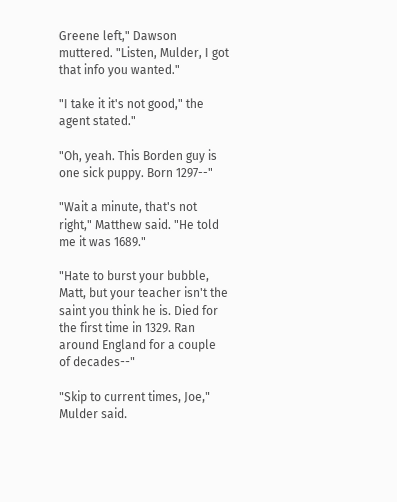Greene left," Dawson muttered. "Listen, Mulder, I got that info you wanted."

"I take it it's not good," the agent stated."

"Oh, yeah. This Borden guy is one sick puppy. Born 1297--"

"Wait a minute, that's not right," Matthew said. "He told me it was 1689."

"Hate to burst your bubble, Matt, but your teacher isn't the saint you think he is. Died for the first time in 1329. Ran around England for a couple of decades--"

"Skip to current times, Joe," Mulder said.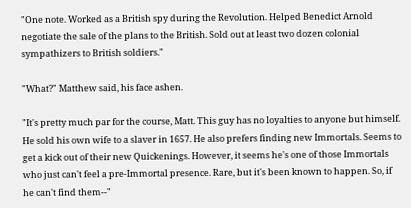"One note. Worked as a British spy during the Revolution. Helped Benedict Arnold negotiate the sale of the plans to the British. Sold out at least two dozen colonial sympathizers to British soldiers."

"What?" Matthew said, his face ashen.

"It's pretty much par for the course, Matt. This guy has no loyalties to anyone but himself. He sold his own wife to a slaver in 1657. He also prefers finding new Immortals. Seems to get a kick out of their new Quickenings. However, it seems he's one of those Immortals who just can't feel a pre-Immortal presence. Rare, but it's been known to happen. So, if he can't find them--"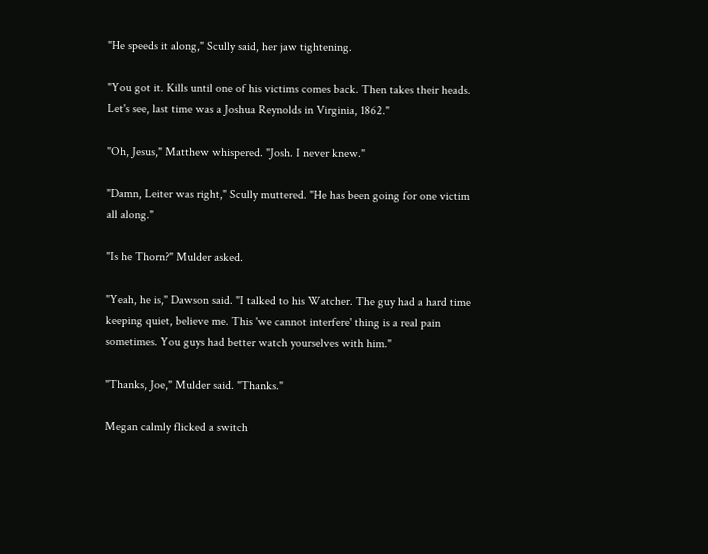"He speeds it along," Scully said, her jaw tightening.

"You got it. Kills until one of his victims comes back. Then takes their heads. Let's see, last time was a Joshua Reynolds in Virginia, 1862."

"Oh, Jesus," Matthew whispered. "Josh. I never knew."

"Damn, Leiter was right," Scully muttered. "He has been going for one victim all along."

"Is he Thorn?" Mulder asked.

"Yeah, he is," Dawson said. "I talked to his Watcher. The guy had a hard time keeping quiet, believe me. This 'we cannot interfere' thing is a real pain sometimes. You guys had better watch yourselves with him."

"Thanks, Joe," Mulder said. "Thanks."

Megan calmly flicked a switch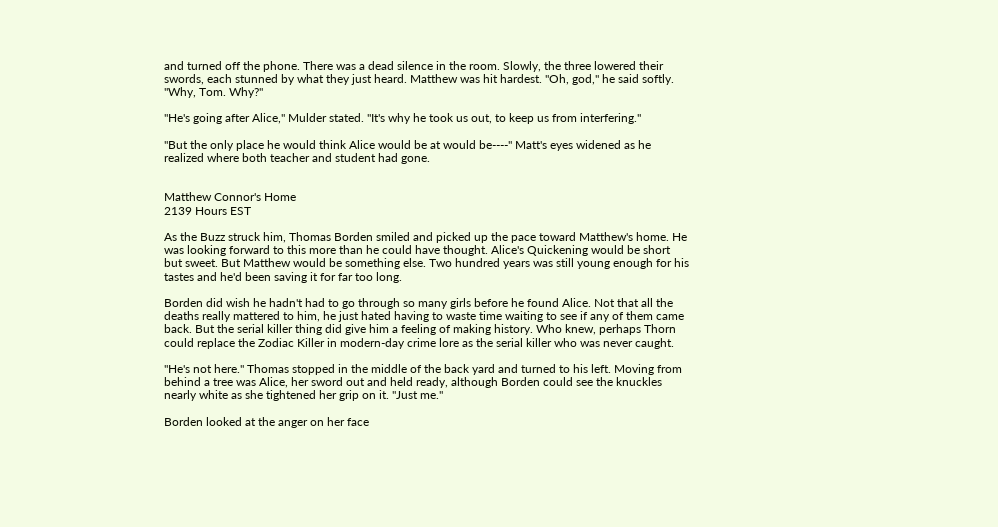and turned off the phone. There was a dead silence in the room. Slowly, the three lowered their swords, each stunned by what they just heard. Matthew was hit hardest. "Oh, god," he said softly. "Why, Tom. Why?"

"He's going after Alice," Mulder stated. "It's why he took us out, to keep us from interfering."

"But the only place he would think Alice would be at would be----" Matt's eyes widened as he realized where both teacher and student had gone.


Matthew Connor's Home
2139 Hours EST

As the Buzz struck him, Thomas Borden smiled and picked up the pace toward Matthew's home. He was looking forward to this more than he could have thought. Alice's Quickening would be short but sweet. But Matthew would be something else. Two hundred years was still young enough for his tastes and he'd been saving it for far too long.

Borden did wish he hadn't had to go through so many girls before he found Alice. Not that all the deaths really mattered to him, he just hated having to waste time waiting to see if any of them came back. But the serial killer thing did give him a feeling of making history. Who knew, perhaps Thorn could replace the Zodiac Killer in modern-day crime lore as the serial killer who was never caught.

"He's not here." Thomas stopped in the middle of the back yard and turned to his left. Moving from behind a tree was Alice, her sword out and held ready, although Borden could see the knuckles nearly white as she tightened her grip on it. "Just me."

Borden looked at the anger on her face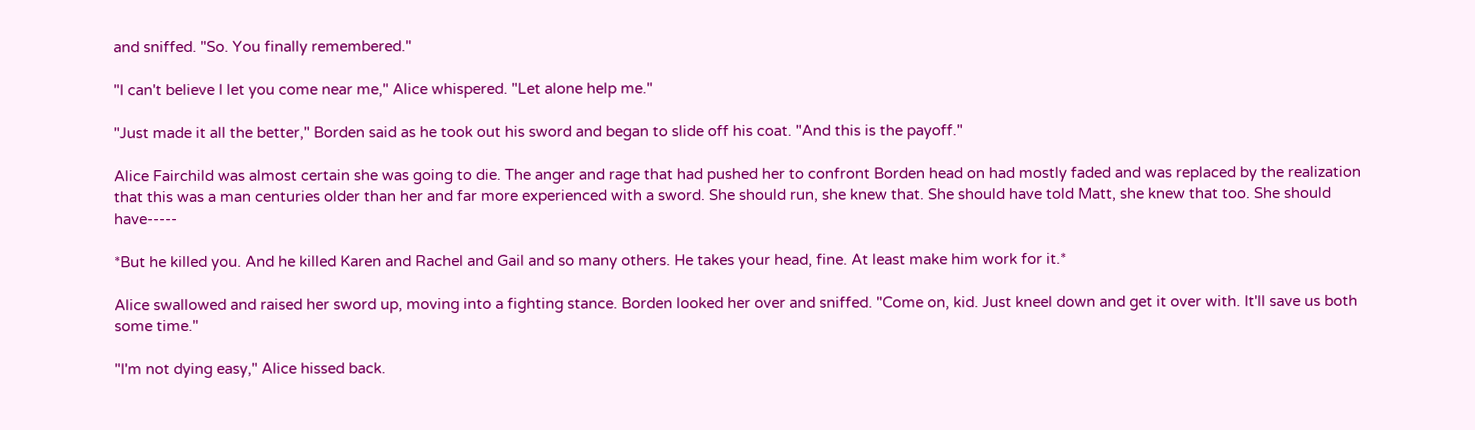and sniffed. "So. You finally remembered."

"I can't believe I let you come near me," Alice whispered. "Let alone help me."

"Just made it all the better," Borden said as he took out his sword and began to slide off his coat. "And this is the payoff."

Alice Fairchild was almost certain she was going to die. The anger and rage that had pushed her to confront Borden head on had mostly faded and was replaced by the realization that this was a man centuries older than her and far more experienced with a sword. She should run, she knew that. She should have told Matt, she knew that too. She should have-----

*But he killed you. And he killed Karen and Rachel and Gail and so many others. He takes your head, fine. At least make him work for it.*

Alice swallowed and raised her sword up, moving into a fighting stance. Borden looked her over and sniffed. "Come on, kid. Just kneel down and get it over with. It'll save us both some time."

"I'm not dying easy," Alice hissed back.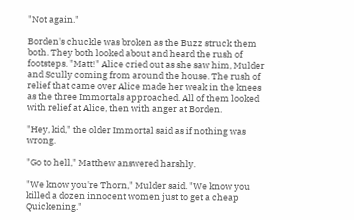"Not again."

Borden's chuckle was broken as the Buzz struck them both. They both looked about and heard the rush of footsteps. "Matt!" Alice cried out as she saw him, Mulder and Scully coming from around the house. The rush of relief that came over Alice made her weak in the knees as the three Immortals approached. All of them looked with relief at Alice, then with anger at Borden.

"Hey, kid," the older Immortal said as if nothing was wrong.

"Go to hell," Matthew answered harshly.

"We know you're Thorn," Mulder said. "We know you killed a dozen innocent women just to get a cheap Quickening."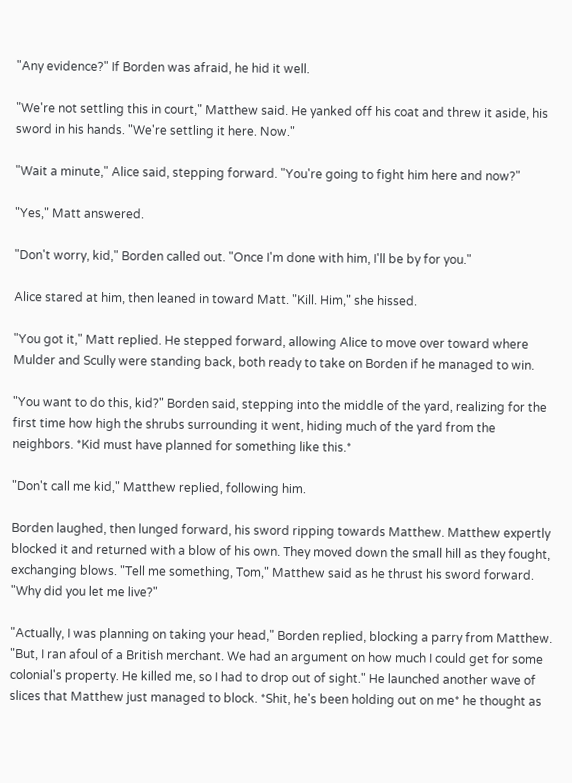"Any evidence?" If Borden was afraid, he hid it well.

"We're not settling this in court," Matthew said. He yanked off his coat and threw it aside, his sword in his hands. "We're settling it here. Now."

"Wait a minute," Alice said, stepping forward. "You're going to fight him here and now?"

"Yes," Matt answered.

"Don't worry, kid," Borden called out. "Once I'm done with him, I'll be by for you."

Alice stared at him, then leaned in toward Matt. "Kill. Him," she hissed.

"You got it," Matt replied. He stepped forward, allowing Alice to move over toward where Mulder and Scully were standing back, both ready to take on Borden if he managed to win.

"You want to do this, kid?" Borden said, stepping into the middle of the yard, realizing for the first time how high the shrubs surrounding it went, hiding much of the yard from the neighbors. *Kid must have planned for something like this.*

"Don't call me kid," Matthew replied, following him.

Borden laughed, then lunged forward, his sword ripping towards Matthew. Matthew expertly blocked it and returned with a blow of his own. They moved down the small hill as they fought, exchanging blows. "Tell me something, Tom," Matthew said as he thrust his sword forward. "Why did you let me live?"

"Actually, I was planning on taking your head," Borden replied, blocking a parry from Matthew. "But, I ran afoul of a British merchant. We had an argument on how much I could get for some colonial's property. He killed me, so I had to drop out of sight." He launched another wave of slices that Matthew just managed to block. *Shit, he's been holding out on me* he thought as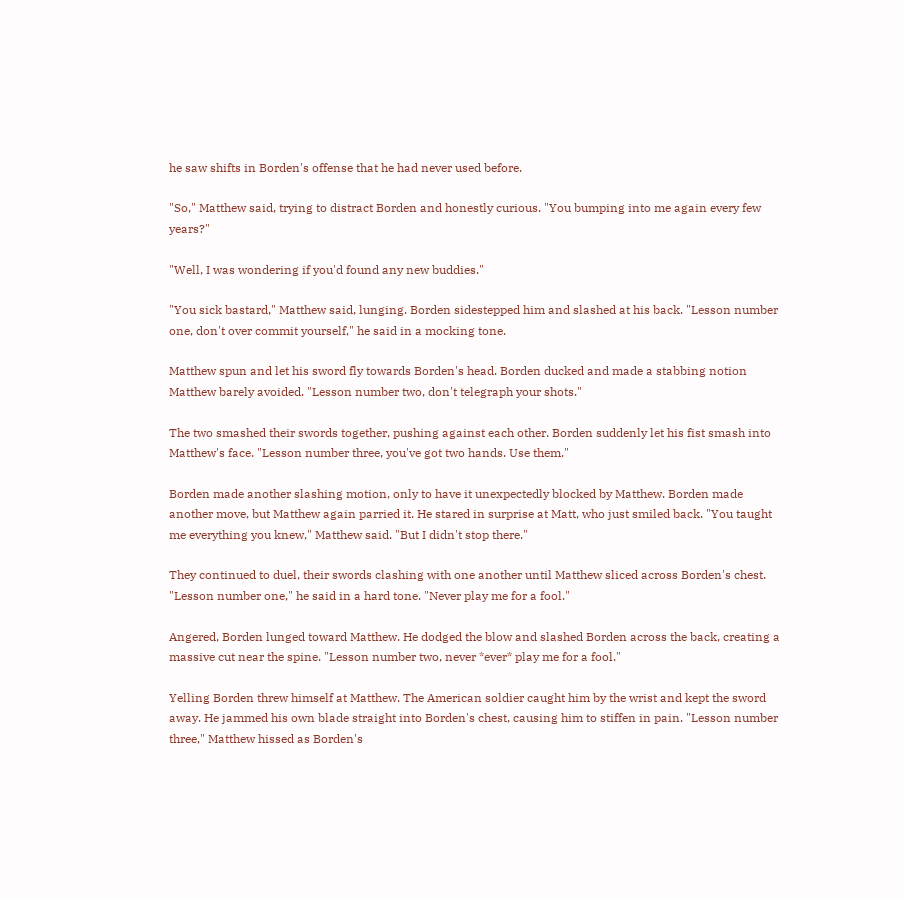he saw shifts in Borden's offense that he had never used before.

"So," Matthew said, trying to distract Borden and honestly curious. "You bumping into me again every few years?"

"Well, I was wondering if you'd found any new buddies."

"You sick bastard," Matthew said, lunging. Borden sidestepped him and slashed at his back. "Lesson number one, don't over commit yourself," he said in a mocking tone.

Matthew spun and let his sword fly towards Borden's head. Borden ducked and made a stabbing notion Matthew barely avoided. "Lesson number two, don't telegraph your shots."

The two smashed their swords together, pushing against each other. Borden suddenly let his fist smash into Matthew's face. "Lesson number three, you've got two hands. Use them."

Borden made another slashing motion, only to have it unexpectedly blocked by Matthew. Borden made another move, but Matthew again parried it. He stared in surprise at Matt, who just smiled back. "You taught me everything you knew," Matthew said. "But I didn't stop there."

They continued to duel, their swords clashing with one another until Matthew sliced across Borden's chest. "Lesson number one," he said in a hard tone. "Never play me for a fool."

Angered, Borden lunged toward Matthew. He dodged the blow and slashed Borden across the back, creating a massive cut near the spine. "Lesson number two, never *ever* play me for a fool."

Yelling Borden threw himself at Matthew. The American soldier caught him by the wrist and kept the sword away. He jammed his own blade straight into Borden's chest, causing him to stiffen in pain. "Lesson number three," Matthew hissed as Borden's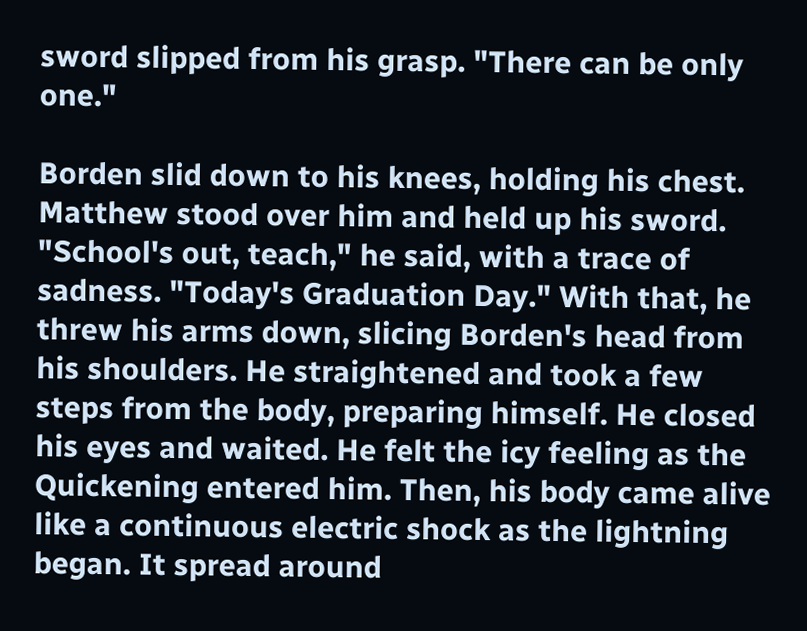sword slipped from his grasp. "There can be only one."

Borden slid down to his knees, holding his chest. Matthew stood over him and held up his sword. "School's out, teach," he said, with a trace of sadness. "Today's Graduation Day." With that, he threw his arms down, slicing Borden's head from his shoulders. He straightened and took a few steps from the body, preparing himself. He closed his eyes and waited. He felt the icy feeling as the Quickening entered him. Then, his body came alive like a continuous electric shock as the lightning began. It spread around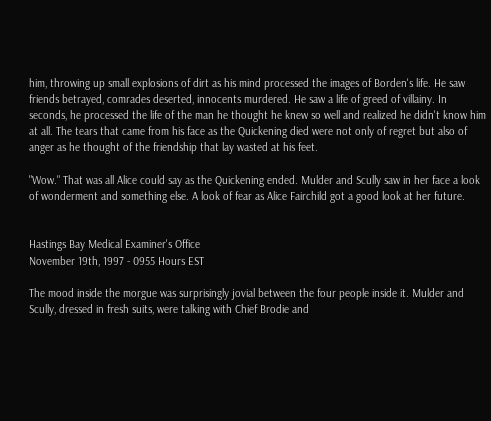him, throwing up small explosions of dirt as his mind processed the images of Borden's life. He saw friends betrayed, comrades deserted, innocents murdered. He saw a life of greed of villainy. In seconds, he processed the life of the man he thought he knew so well and realized he didn't know him at all. The tears that came from his face as the Quickening died were not only of regret but also of anger as he thought of the friendship that lay wasted at his feet.

"Wow." That was all Alice could say as the Quickening ended. Mulder and Scully saw in her face a look of wonderment and something else. A look of fear as Alice Fairchild got a good look at her future.


Hastings Bay Medical Examiner's Office
November 19th, 1997 - 0955 Hours EST

The mood inside the morgue was surprisingly jovial between the four people inside it. Mulder and Scully, dressed in fresh suits, were talking with Chief Brodie and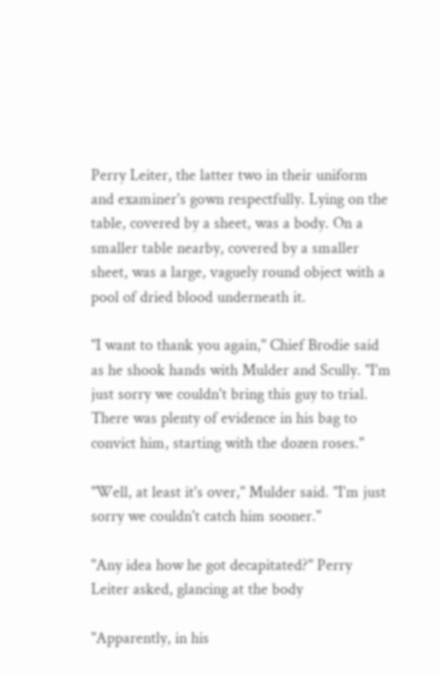Perry Leiter, the latter two in their uniform and examiner's gown respectfully. Lying on the table, covered by a sheet, was a body. On a smaller table nearby, covered by a smaller sheet, was a large, vaguely round object with a pool of dried blood underneath it.

"I want to thank you again," Chief Brodie said as he shook hands with Mulder and Scully. "I'm just sorry we couldn't bring this guy to trial. There was plenty of evidence in his bag to convict him, starting with the dozen roses."

"Well, at least it's over," Mulder said. "I'm just sorry we couldn't catch him sooner."

"Any idea how he got decapitated?" Perry Leiter asked, glancing at the body

"Apparently, in his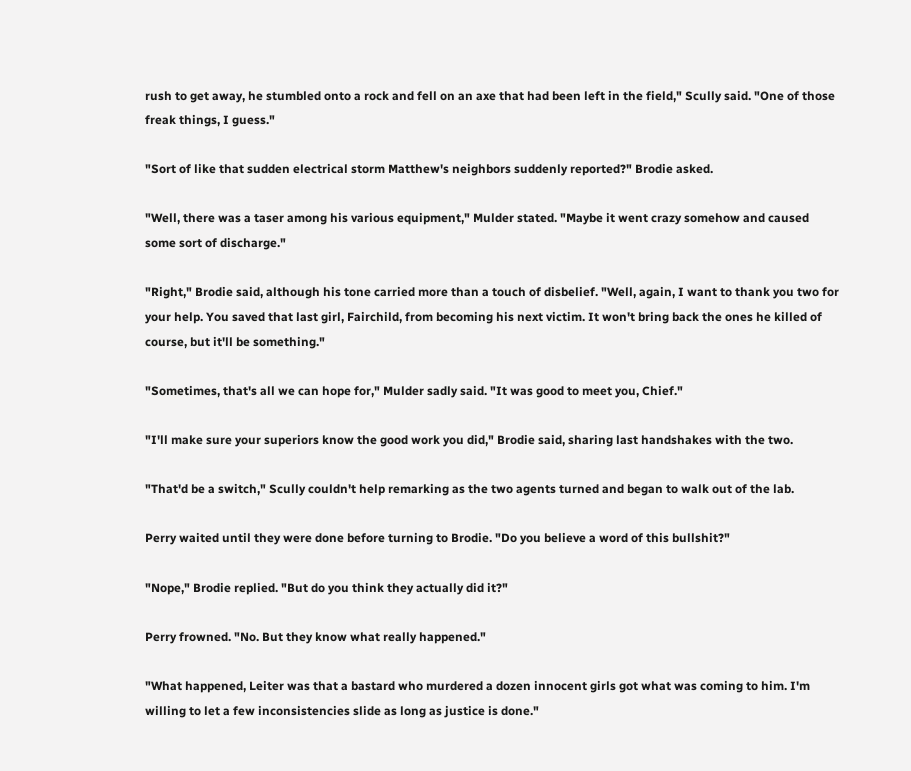rush to get away, he stumbled onto a rock and fell on an axe that had been left in the field," Scully said. "One of those freak things, I guess."

"Sort of like that sudden electrical storm Matthew's neighbors suddenly reported?" Brodie asked.

"Well, there was a taser among his various equipment," Mulder stated. "Maybe it went crazy somehow and caused some sort of discharge."

"Right," Brodie said, although his tone carried more than a touch of disbelief. "Well, again, I want to thank you two for your help. You saved that last girl, Fairchild, from becoming his next victim. It won't bring back the ones he killed of course, but it'll be something."

"Sometimes, that's all we can hope for," Mulder sadly said. "It was good to meet you, Chief."

"I'll make sure your superiors know the good work you did," Brodie said, sharing last handshakes with the two.

"That'd be a switch," Scully couldn't help remarking as the two agents turned and began to walk out of the lab.

Perry waited until they were done before turning to Brodie. "Do you believe a word of this bullshit?"

"Nope," Brodie replied. "But do you think they actually did it?"

Perry frowned. "No. But they know what really happened."

"What happened, Leiter was that a bastard who murdered a dozen innocent girls got what was coming to him. I'm willing to let a few inconsistencies slide as long as justice is done."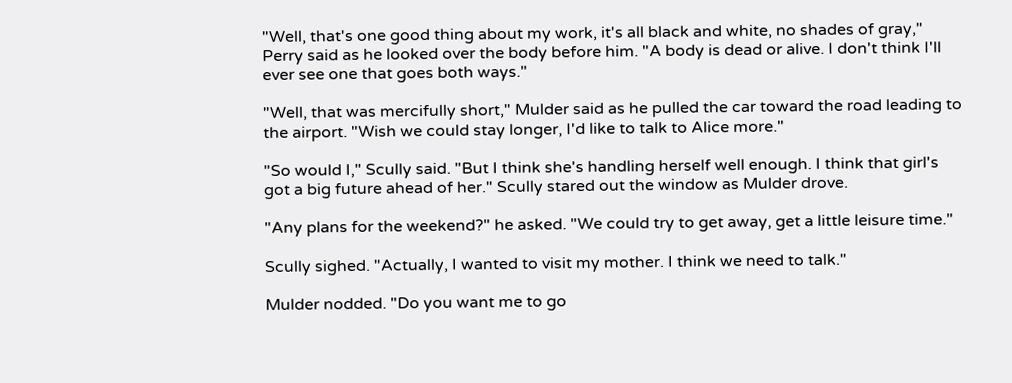"Well, that's one good thing about my work, it's all black and white, no shades of gray," Perry said as he looked over the body before him. "A body is dead or alive. I don't think I'll ever see one that goes both ways."

"Well, that was mercifully short," Mulder said as he pulled the car toward the road leading to the airport. "Wish we could stay longer, I'd like to talk to Alice more."

"So would I," Scully said. "But I think she's handling herself well enough. I think that girl's got a big future ahead of her." Scully stared out the window as Mulder drove.

"Any plans for the weekend?" he asked. "We could try to get away, get a little leisure time."

Scully sighed. "Actually, I wanted to visit my mother. I think we need to talk."

Mulder nodded. "Do you want me to go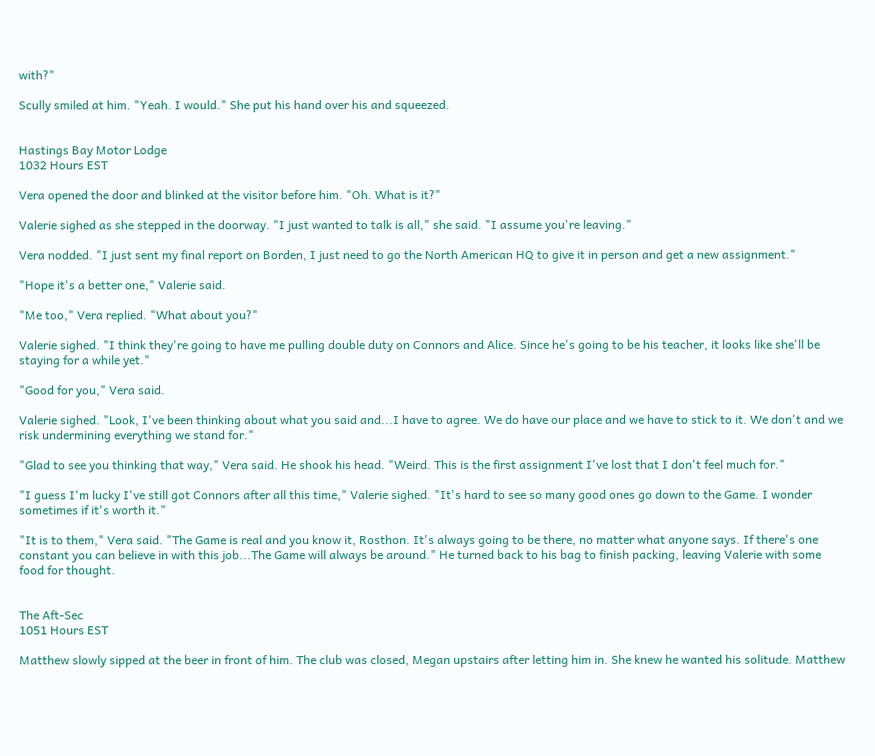with?"

Scully smiled at him. "Yeah. I would." She put his hand over his and squeezed.


Hastings Bay Motor Lodge
1032 Hours EST

Vera opened the door and blinked at the visitor before him. "Oh. What is it?"

Valerie sighed as she stepped in the doorway. "I just wanted to talk is all," she said. "I assume you're leaving."

Vera nodded. "I just sent my final report on Borden, I just need to go the North American HQ to give it in person and get a new assignment."

"Hope it's a better one," Valerie said.

"Me too," Vera replied. "What about you?"

Valerie sighed. "I think they're going to have me pulling double duty on Connors and Alice. Since he's going to be his teacher, it looks like she'll be staying for a while yet."

"Good for you," Vera said.

Valerie sighed. "Look, I've been thinking about what you said and...I have to agree. We do have our place and we have to stick to it. We don't and we risk undermining everything we stand for."

"Glad to see you thinking that way," Vera said. He shook his head. "Weird. This is the first assignment I've lost that I don't feel much for."

"I guess I'm lucky I've still got Connors after all this time," Valerie sighed. "It's hard to see so many good ones go down to the Game. I wonder sometimes if it's worth it."

"It is to them," Vera said. "The Game is real and you know it, Rosthon. It's always going to be there, no matter what anyone says. If there's one constant you can believe in with this job...The Game will always be around." He turned back to his bag to finish packing, leaving Valerie with some food for thought.


The Aft-Sec
1051 Hours EST

Matthew slowly sipped at the beer in front of him. The club was closed, Megan upstairs after letting him in. She knew he wanted his solitude. Matthew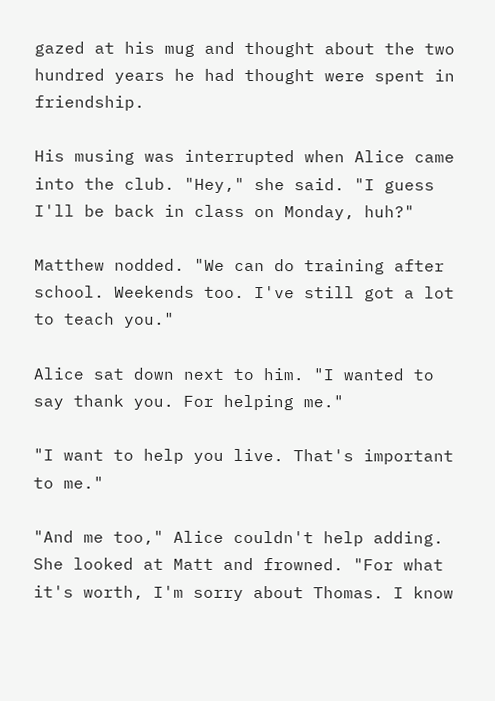gazed at his mug and thought about the two hundred years he had thought were spent in friendship.

His musing was interrupted when Alice came into the club. "Hey," she said. "I guess I'll be back in class on Monday, huh?"

Matthew nodded. "We can do training after school. Weekends too. I've still got a lot to teach you."

Alice sat down next to him. "I wanted to say thank you. For helping me."

"I want to help you live. That's important to me."

"And me too," Alice couldn't help adding. She looked at Matt and frowned. "For what it's worth, I'm sorry about Thomas. I know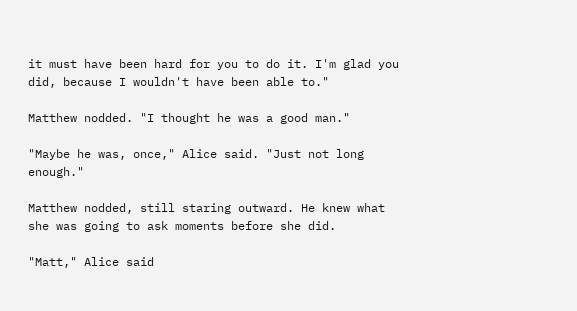it must have been hard for you to do it. I'm glad you did, because I wouldn't have been able to."

Matthew nodded. "I thought he was a good man."

"Maybe he was, once," Alice said. "Just not long enough."

Matthew nodded, still staring outward. He knew what she was going to ask moments before she did.

"Matt," Alice said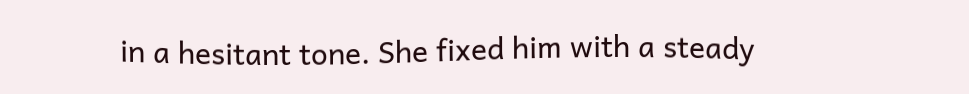in a hesitant tone. She fixed him with a steady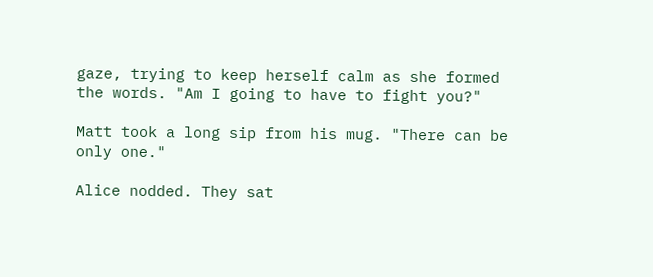gaze, trying to keep herself calm as she formed the words. "Am I going to have to fight you?"

Matt took a long sip from his mug. "There can be only one."

Alice nodded. They sat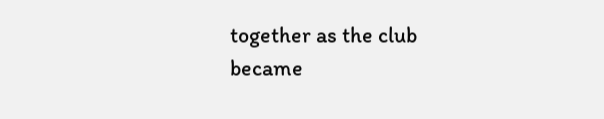together as the club became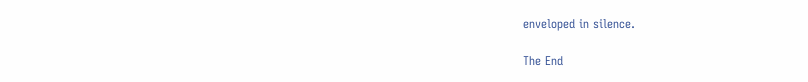enveloped in silence.

The End